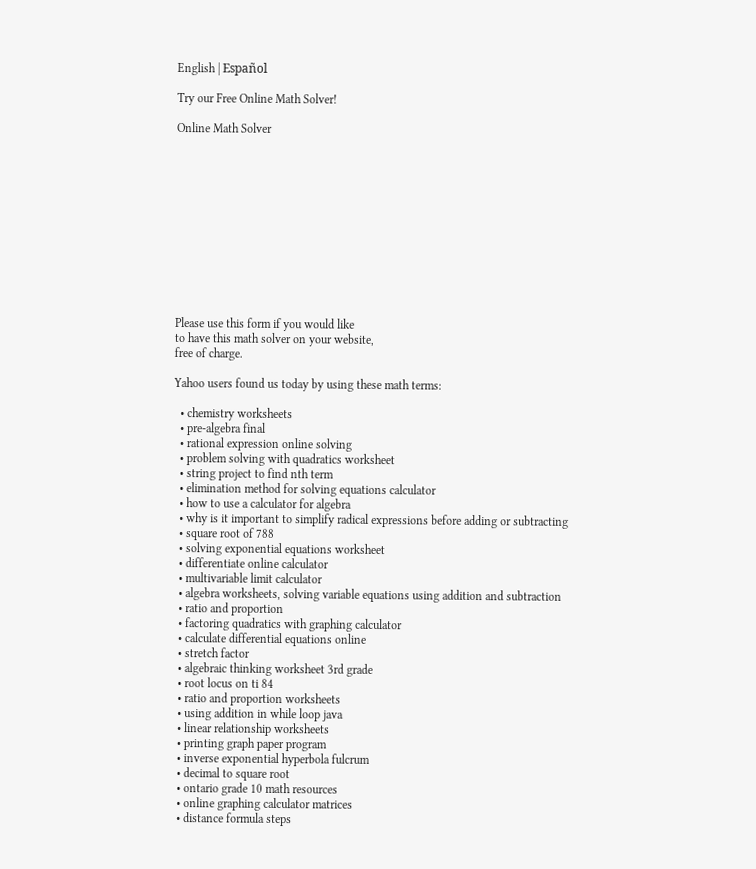English | Español

Try our Free Online Math Solver!

Online Math Solver












Please use this form if you would like
to have this math solver on your website,
free of charge.

Yahoo users found us today by using these math terms:

  • chemistry worksheets
  • pre-algebra final
  • rational expression online solving
  • problem solving with quadratics worksheet
  • string project to find nth term
  • elimination method for solving equations calculator
  • how to use a calculator for algebra
  • why is it important to simplify radical expressions before adding or subtracting
  • square root of 788
  • solving exponential equations worksheet
  • differentiate online calculator
  • multivariable limit calculator
  • algebra worksheets, solving variable equations using addition and subtraction
  • ratio and proportion
  • factoring quadratics with graphing calculator
  • calculate differential equations online
  • stretch factor
  • algebraic thinking worksheet 3rd grade
  • root locus on ti 84
  • ratio and proportion worksheets
  • using addition in while loop java
  • linear relationship worksheets
  • printing graph paper program
  • inverse exponential hyperbola fulcrum
  • decimal to square root
  • ontario grade 10 math resources
  • online graphing calculator matrices
  • distance formula steps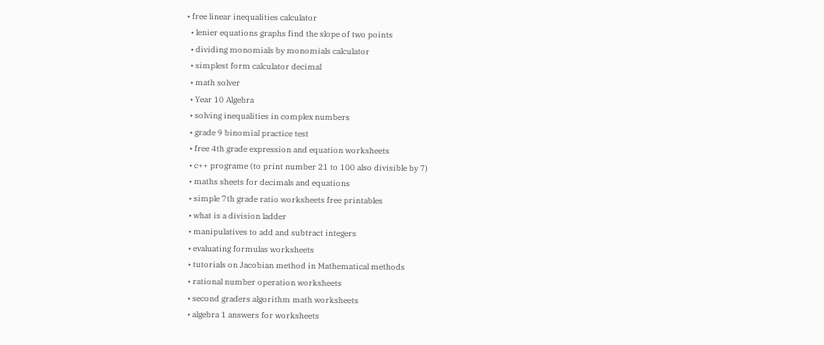• free linear inequalities calculator
  • lenier equations graphs find the slope of two points
  • dividing monomials by monomials calculator
  • simplest form calculator decimal
  • math solver
  • Year 10 Algebra
  • solving inequalities in complex numbers
  • grade 9 binomial practice test
  • free 4th grade expression and equation worksheets
  • c++ programe (to print number 21 to 100 also divisible by 7)
  • maths sheets for decimals and equations
  • simple 7th grade ratio worksheets free printables
  • what is a division ladder
  • manipulatives to add and subtract integers
  • evaluating formulas worksheets
  • tutorials on Jacobian method in Mathematical methods
  • rational number operation worksheets
  • second graders algorithm math worksheets
  • algebra 1 answers for worksheets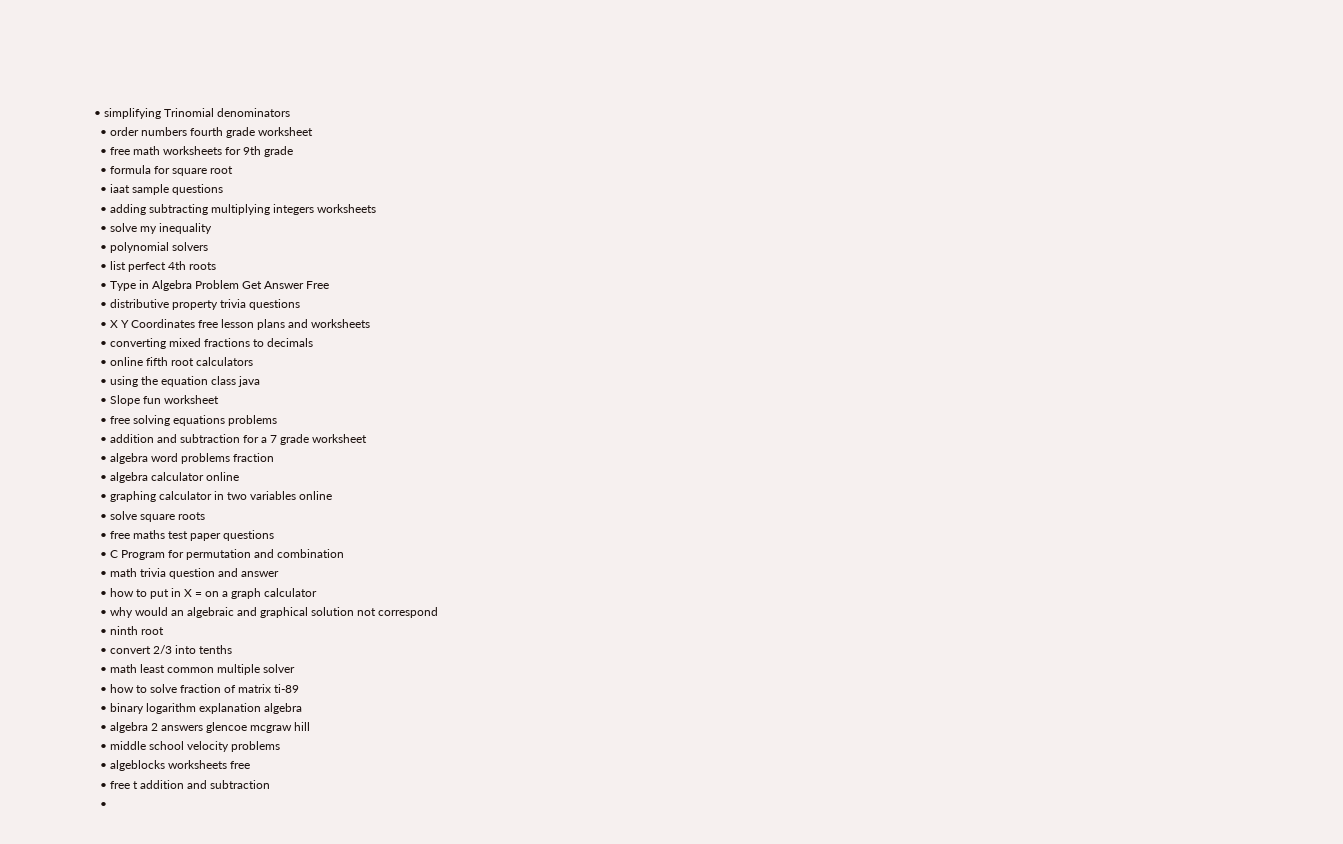• simplifying Trinomial denominators
  • order numbers fourth grade worksheet
  • free math worksheets for 9th grade
  • formula for square root
  • iaat sample questions
  • adding subtracting multiplying integers worksheets
  • solve my inequality
  • polynomial solvers
  • list perfect 4th roots
  • Type in Algebra Problem Get Answer Free
  • distributive property trivia questions
  • X Y Coordinates free lesson plans and worksheets
  • converting mixed fractions to decimals
  • online fifth root calculators
  • using the equation class java
  • Slope fun worksheet
  • free solving equations problems
  • addition and subtraction for a 7 grade worksheet
  • algebra word problems fraction
  • algebra calculator online
  • graphing calculator in two variables online
  • solve square roots
  • free maths test paper questions
  • C Program for permutation and combination
  • math trivia question and answer
  • how to put in X = on a graph calculator
  • why would an algebraic and graphical solution not correspond
  • ninth root
  • convert 2/3 into tenths
  • math least common multiple solver
  • how to solve fraction of matrix ti-89
  • binary logarithm explanation algebra
  • algebra 2 answers glencoe mcgraw hill
  • middle school velocity problems
  • algeblocks worksheets free
  • free t addition and subtraction
  •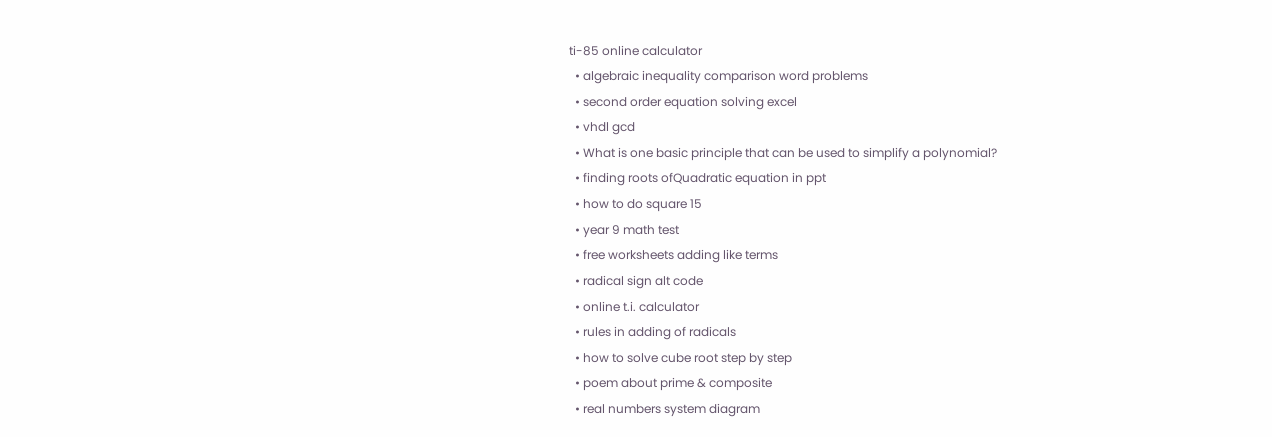ti-85 online calculator
  • algebraic inequality comparison word problems
  • second order equation solving excel
  • vhdl gcd
  • What is one basic principle that can be used to simplify a polynomial?
  • finding roots ofQuadratic equation in ppt
  • how to do square 15
  • year 9 math test
  • free worksheets adding like terms
  • radical sign alt code
  • online t.i. calculator
  • rules in adding of radicals
  • how to solve cube root step by step
  • poem about prime & composite
  • real numbers system diagram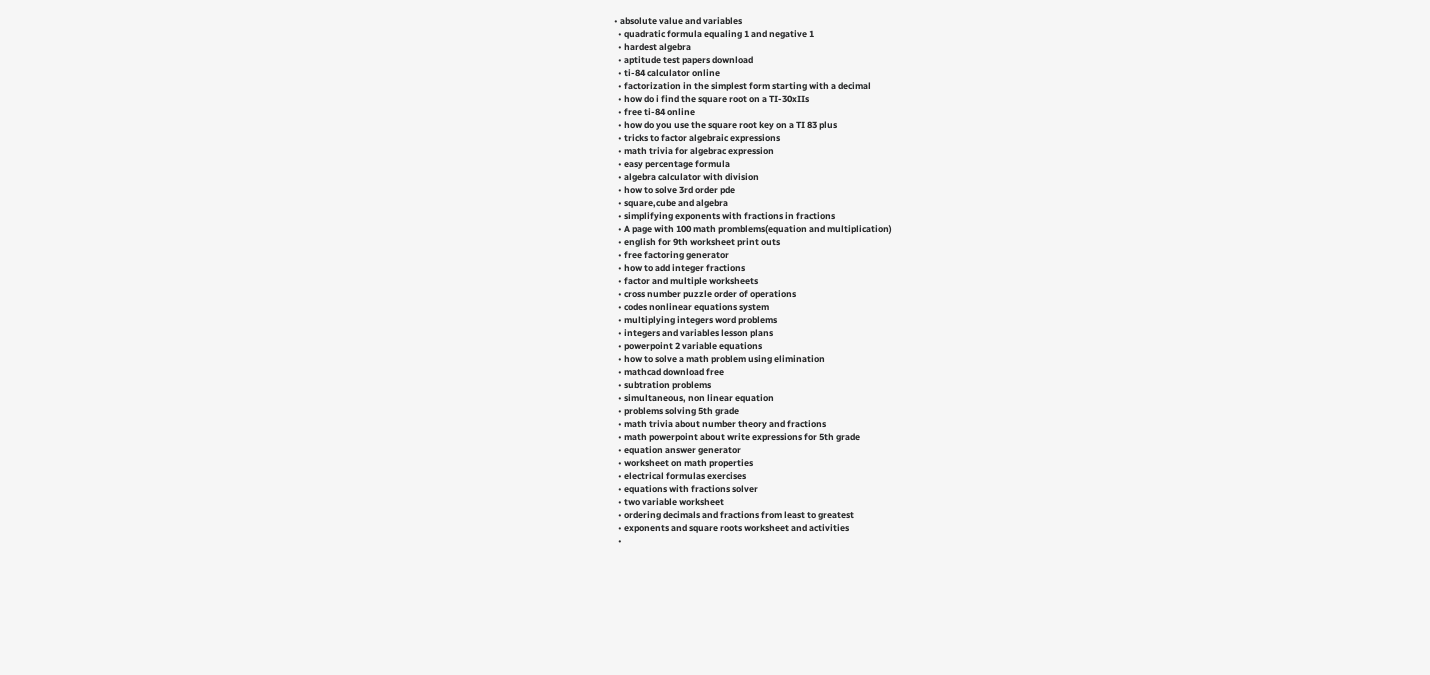• absolute value and variables
  • quadratic formula equaling 1 and negative 1
  • hardest algebra
  • aptitude test papers download
  • ti-84 calculator online
  • factorization in the simplest form starting with a decimal
  • how do i find the square root on a TI-30xIIs
  • free ti-84 online
  • how do you use the square root key on a TI 83 plus
  • tricks to factor algebraic expressions
  • math trivia for algebrac expression
  • easy percentage formula
  • algebra calculator with division
  • how to solve 3rd order pde
  • square,cube and algebra
  • simplifying exponents with fractions in fractions
  • A page with 100 math promblems(equation and multiplication)
  • english for 9th worksheet print outs
  • free factoring generator
  • how to add integer fractions
  • factor and multiple worksheets
  • cross number puzzle order of operations
  • codes nonlinear equations system
  • multiplying integers word problems
  • integers and variables lesson plans
  • powerpoint 2 variable equations
  • how to solve a math problem using elimination
  • mathcad download free
  • subtration problems
  • simultaneous, non linear equation
  • problems solving 5th grade
  • math trivia about number theory and fractions
  • math powerpoint about write expressions for 5th grade
  • equation answer generator
  • worksheet on math properties
  • electrical formulas exercises
  • equations with fractions solver
  • two variable worksheet
  • ordering decimals and fractions from least to greatest
  • exponents and square roots worksheet and activities
  •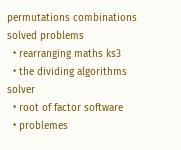permutations combinations solved problems
  • rearranging maths ks3
  • the dividing algorithms solver
  • root of factor software
  • problemes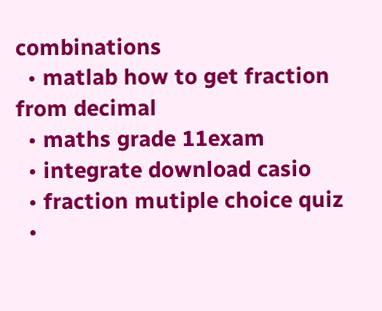combinations
  • matlab how to get fraction from decimal
  • maths grade 11exam
  • integrate download casio
  • fraction mutiple choice quiz
  •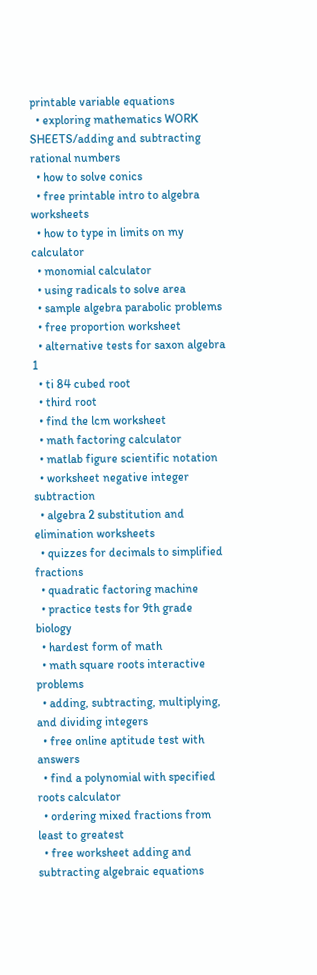printable variable equations
  • exploring mathematics WORK SHEETS/adding and subtracting rational numbers
  • how to solve conics
  • free printable intro to algebra worksheets
  • how to type in limits on my calculator
  • monomial calculator
  • using radicals to solve area
  • sample algebra parabolic problems
  • free proportion worksheet
  • alternative tests for saxon algebra 1
  • ti 84 cubed root
  • third root
  • find the lcm worksheet
  • math factoring calculator
  • matlab figure scientific notation
  • worksheet negative integer subtraction
  • algebra 2 substitution and elimination worksheets
  • quizzes for decimals to simplified fractions
  • quadratic factoring machine
  • practice tests for 9th grade biology
  • hardest form of math
  • math square roots interactive problems
  • adding, subtracting, multiplying, and dividing integers
  • free online aptitude test with answers
  • find a polynomial with specified roots calculator
  • ordering mixed fractions from least to greatest
  • free worksheet adding and subtracting algebraic equations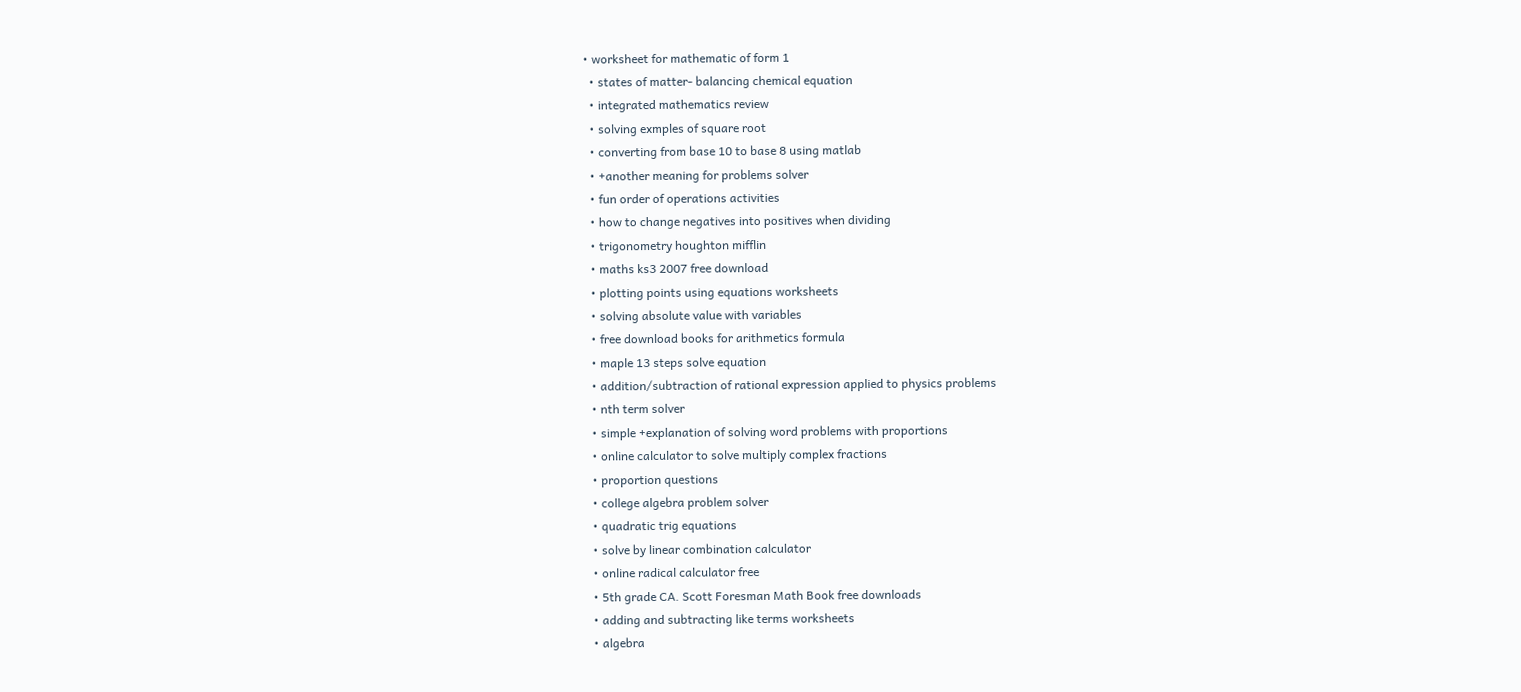• worksheet for mathematic of form 1
  • states of matter- balancing chemical equation
  • integrated mathematics review
  • solving exmples of square root
  • converting from base 10 to base 8 using matlab
  • +another meaning for problems solver
  • fun order of operations activities
  • how to change negatives into positives when dividing
  • trigonometry houghton mifflin
  • maths ks3 2007 free download
  • plotting points using equations worksheets
  • solving absolute value with variables
  • free download books for arithmetics formula
  • maple 13 steps solve equation
  • addition/subtraction of rational expression applied to physics problems
  • nth term solver
  • simple +explanation of solving word problems with proportions
  • online calculator to solve multiply complex fractions
  • proportion questions
  • college algebra problem solver
  • quadratic trig equations
  • solve by linear combination calculator
  • online radical calculator free
  • 5th grade CA. Scott Foresman Math Book free downloads
  • adding and subtracting like terms worksheets
  • algebra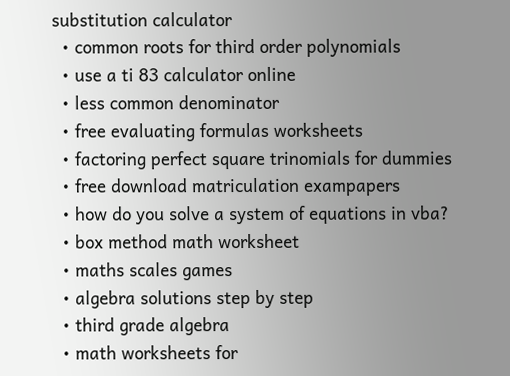substitution calculator
  • common roots for third order polynomials
  • use a ti 83 calculator online
  • less common denominator
  • free evaluating formulas worksheets
  • factoring perfect square trinomials for dummies
  • free download matriculation exampapers
  • how do you solve a system of equations in vba?
  • box method math worksheet
  • maths scales games
  • algebra solutions step by step
  • third grade algebra
  • math worksheets for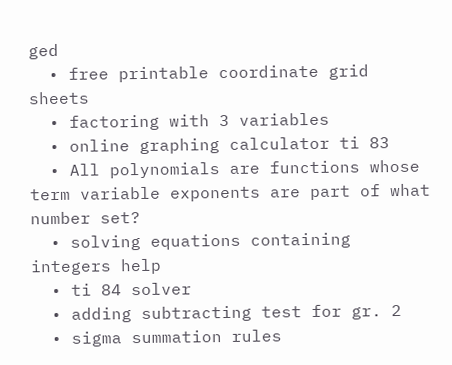ged
  • free printable coordinate grid sheets
  • factoring with 3 variables
  • online graphing calculator ti 83
  • All polynomials are functions whose term variable exponents are part of what number set?
  • solving equations containing integers help
  • ti 84 solver
  • adding subtracting test for gr. 2
  • sigma summation rules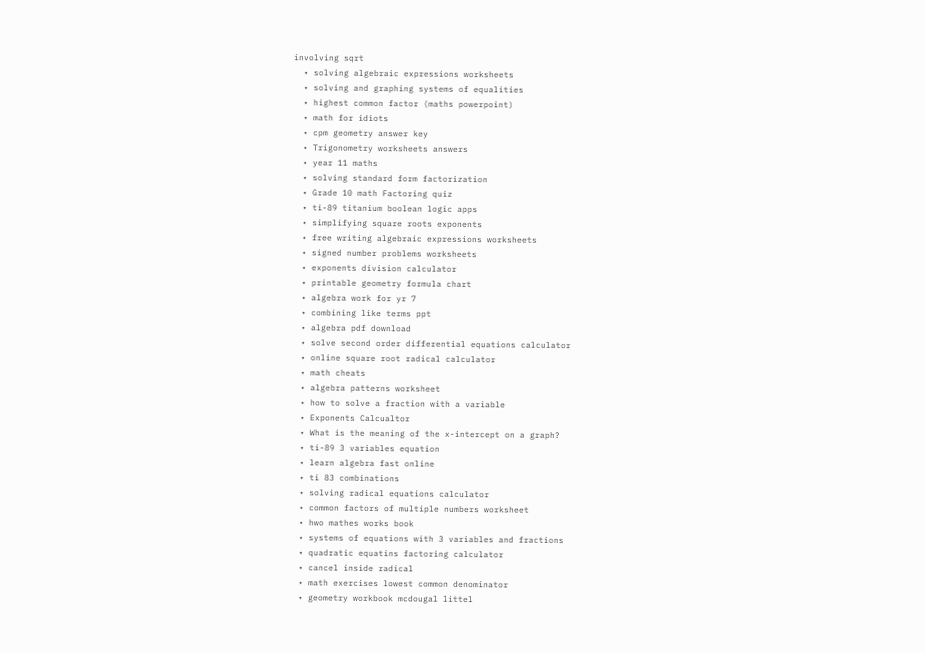involving sqrt
  • solving algebraic expressions worksheets
  • solving and graphing systems of equalities
  • highest common factor (maths powerpoint)
  • math for idiots
  • cpm geometry answer key
  • Trigonometry worksheets answers
  • year 11 maths
  • solving standard form factorization
  • Grade 10 math Factoring quiz
  • ti-89 titanium boolean logic apps
  • simplifying square roots exponents
  • free writing algebraic expressions worksheets
  • signed number problems worksheets
  • exponents division calculator
  • printable geometry formula chart
  • algebra work for yr 7
  • combining like terms ppt
  • algebra pdf download
  • solve second order differential equations calculator
  • online square root radical calculator
  • math cheats
  • algebra patterns worksheet
  • how to solve a fraction with a variable
  • Exponents Calcualtor
  • What is the meaning of the x-intercept on a graph?
  • ti-89 3 variables equation
  • learn algebra fast online
  • ti 83 combinations
  • solving radical equations calculator
  • common factors of multiple numbers worksheet
  • hwo mathes works book
  • systems of equations with 3 variables and fractions
  • quadratic equatins factoring calculator
  • cancel inside radical
  • math exercises lowest common denominator
  • geometry workbook mcdougal littel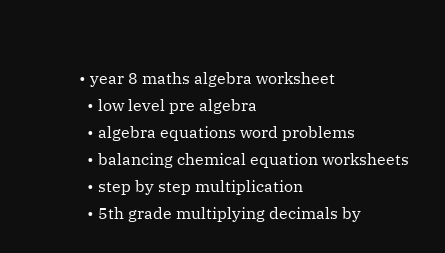• year 8 maths algebra worksheet
  • low level pre algebra
  • algebra equations word problems
  • balancing chemical equation worksheets
  • step by step multiplication
  • 5th grade multiplying decimals by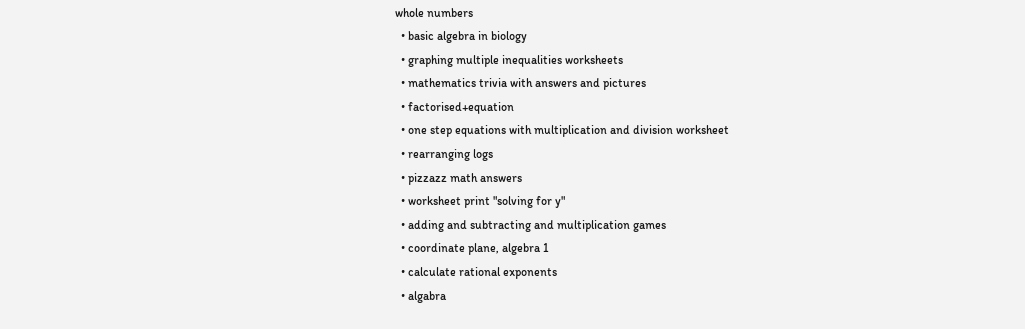whole numbers
  • basic algebra in biology
  • graphing multiple inequalities worksheets
  • mathematics trivia with answers and pictures
  • factorised+equation
  • one step equations with multiplication and division worksheet
  • rearranging logs
  • pizzazz math answers
  • worksheet print "solving for y"
  • adding and subtracting and multiplication games
  • coordinate plane, algebra 1
  • calculate rational exponents
  • algabra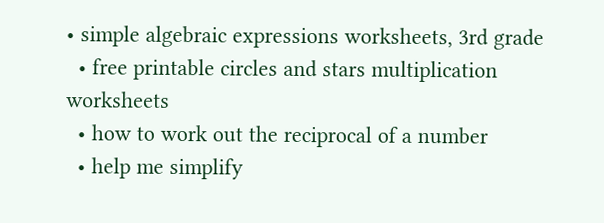• simple algebraic expressions worksheets, 3rd grade
  • free printable circles and stars multiplication worksheets
  • how to work out the reciprocal of a number
  • help me simplify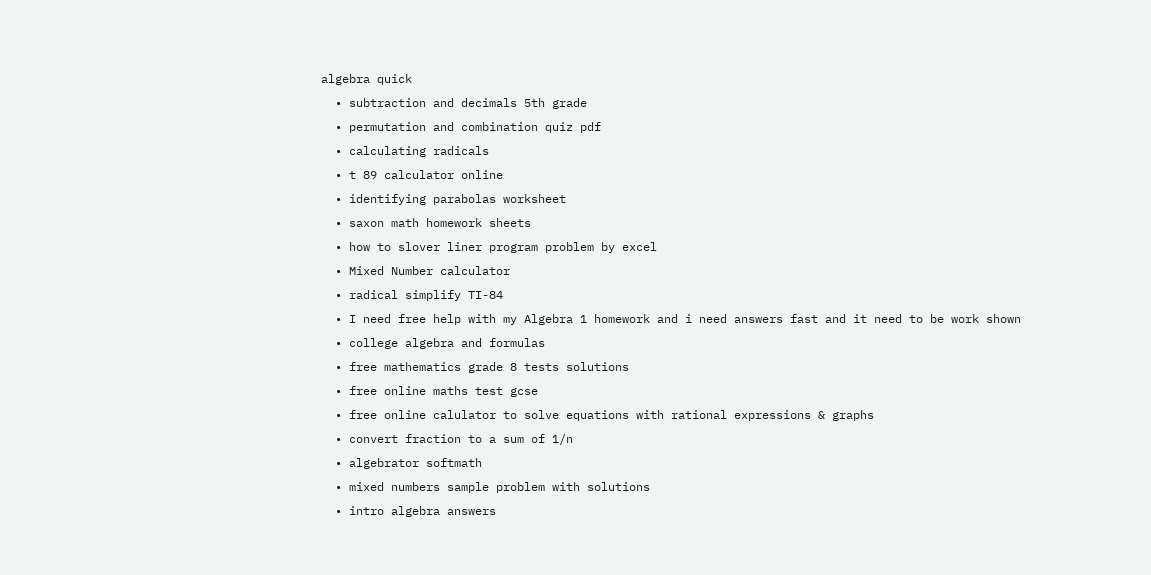algebra quick
  • subtraction and decimals 5th grade
  • permutation and combination quiz pdf
  • calculating radicals
  • t 89 calculator online
  • identifying parabolas worksheet
  • saxon math homework sheets
  • how to slover liner program problem by excel
  • Mixed Number calculator
  • radical simplify TI-84
  • I need free help with my Algebra 1 homework and i need answers fast and it need to be work shown
  • college algebra and formulas
  • free mathematics grade 8 tests solutions
  • free online maths test gcse
  • free online calulator to solve equations with rational expressions & graphs
  • convert fraction to a sum of 1/n
  • algebrator softmath
  • mixed numbers sample problem with solutions
  • intro algebra answers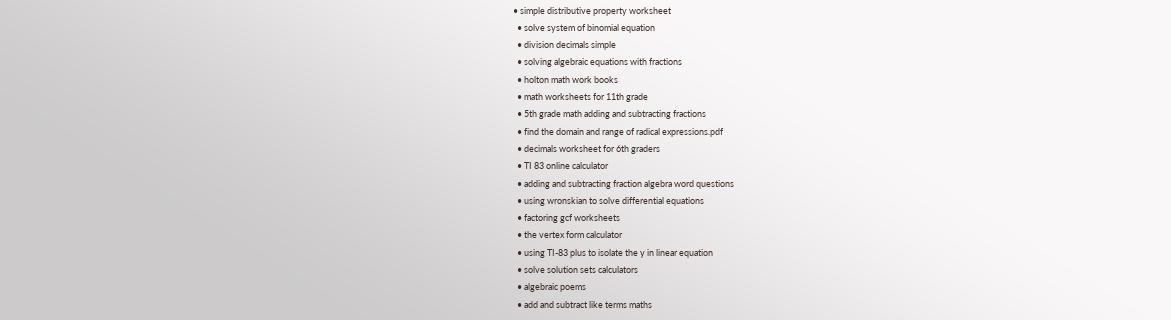• simple distributive property worksheet
  • solve system of binomial equation
  • division decimals simple
  • solving algebraic equations with fractions
  • holton math work books
  • math worksheets for 11th grade
  • 5th grade math adding and subtracting fractions
  • find the domain and range of radical expressions.pdf
  • decimals worksheet for 6th graders
  • TI 83 online calculator
  • adding and subtracting fraction algebra word questions
  • using wronskian to solve differential equations
  • factoring gcf worksheets
  • the vertex form calculator
  • using TI-83 plus to isolate the y in linear equation
  • solve solution sets calculators
  • algebraic poems
  • add and subtract like terms maths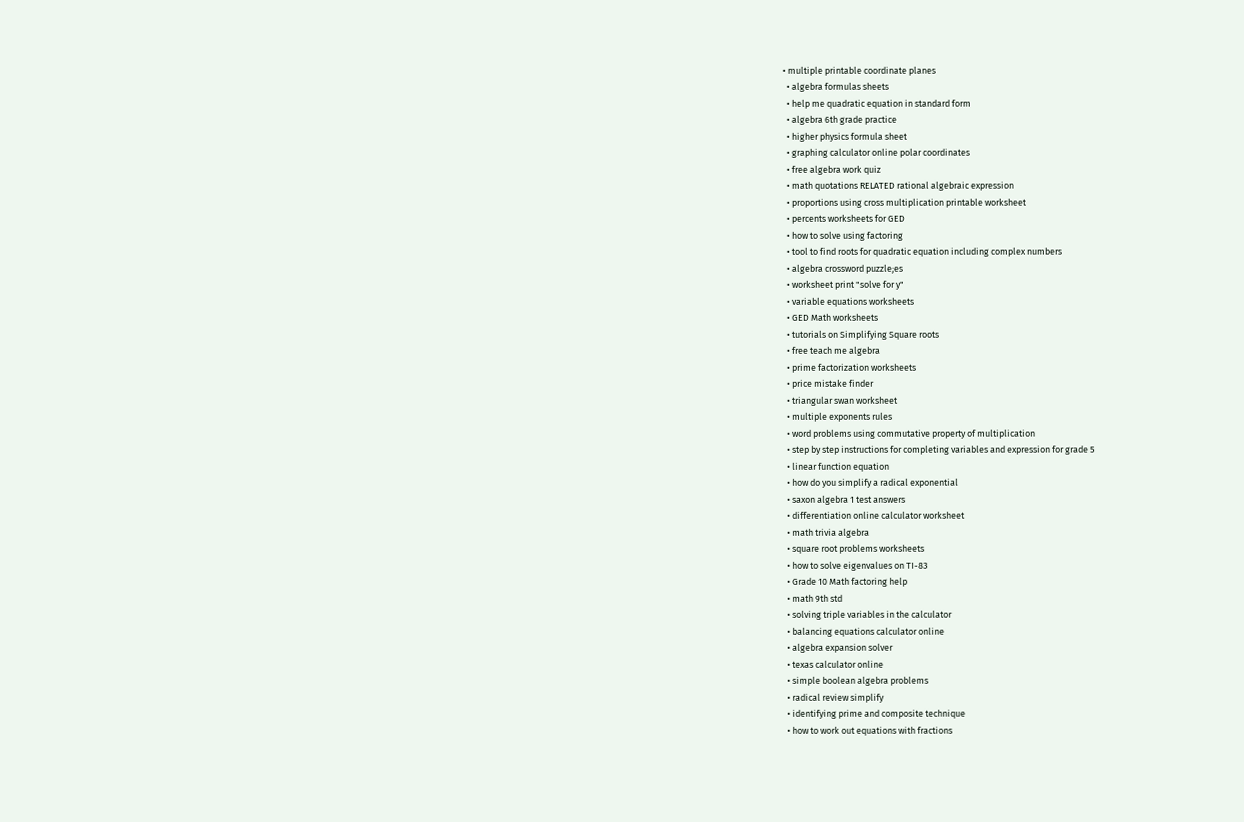• multiple printable coordinate planes
  • algebra formulas sheets
  • help me quadratic equation in standard form
  • algebra 6th grade practice
  • higher physics formula sheet
  • graphing calculator online polar coordinates
  • free algebra work quiz
  • math quotations RELATED rational algebraic expression
  • proportions using cross multiplication printable worksheet
  • percents worksheets for GED
  • how to solve using factoring
  • tool to find roots for quadratic equation including complex numbers
  • algebra crossword puzzle;es
  • worksheet print "solve for y"
  • variable equations worksheets
  • GED Math worksheets
  • tutorials on Simplifying Square roots
  • free teach me algebra
  • prime factorization worksheets
  • price mistake finder
  • triangular swan worksheet
  • multiple exponents rules
  • word problems using commutative property of multiplication
  • step by step instructions for completing variables and expression for grade 5
  • linear function equation
  • how do you simplify a radical exponential
  • saxon algebra 1 test answers
  • differentiation online calculator worksheet
  • math trivia algebra
  • square root problems worksheets
  • how to solve eigenvalues on TI-83
  • Grade 10 Math factoring help
  • math 9th std
  • solving triple variables in the calculator
  • balancing equations calculator online
  • algebra expansion solver
  • texas calculator online
  • simple boolean algebra problems
  • radical review simplify
  • identifying prime and composite technique
  • how to work out equations with fractions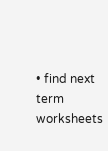• find next term worksheets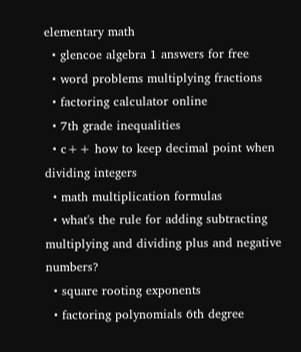elementary math
  • glencoe algebra 1 answers for free
  • word problems multiplying fractions
  • factoring calculator online
  • 7th grade inequalities
  • c++ how to keep decimal point when dividing integers
  • math multiplication formulas
  • what's the rule for adding subtracting multiplying and dividing plus and negative numbers?
  • square rooting exponents
  • factoring polynomials 6th degree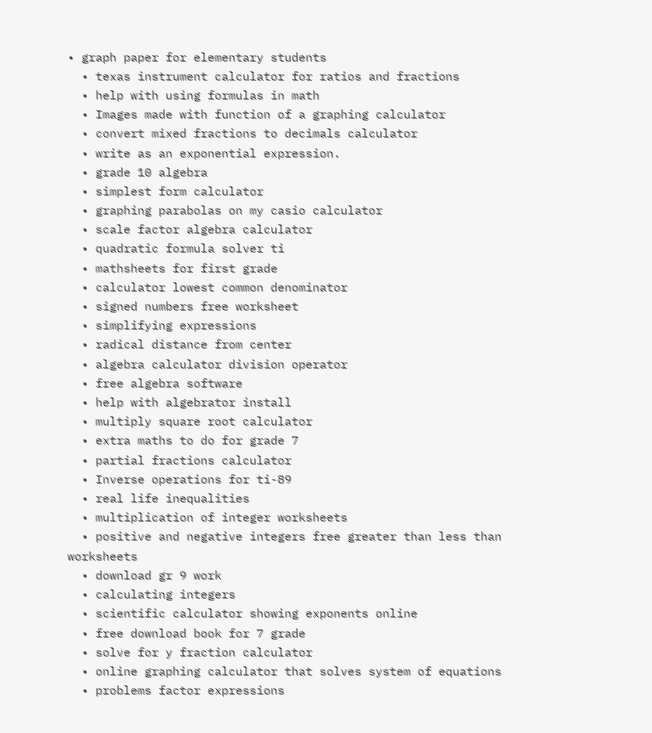• graph paper for elementary students
  • texas instrument calculator for ratios and fractions
  • help with using formulas in math
  • Images made with function of a graphing calculator
  • convert mixed fractions to decimals calculator
  • write as an exponential expression.
  • grade 10 algebra
  • simplest form calculator
  • graphing parabolas on my casio calculator
  • scale factor algebra calculator
  • quadratic formula solver ti
  • mathsheets for first grade
  • calculator lowest common denominator
  • signed numbers free worksheet
  • simplifying expressions
  • radical distance from center
  • algebra calculator division operator
  • free algebra software
  • help with algebrator install
  • multiply square root calculator
  • extra maths to do for grade 7
  • partial fractions calculator
  • Inverse operations for ti-89
  • real life inequalities
  • multiplication of integer worksheets
  • positive and negative integers free greater than less than worksheets
  • download gr 9 work
  • calculating integers
  • scientific calculator showing exponents online
  • free download book for 7 grade
  • solve for y fraction calculator
  • online graphing calculator that solves system of equations
  • problems factor expressions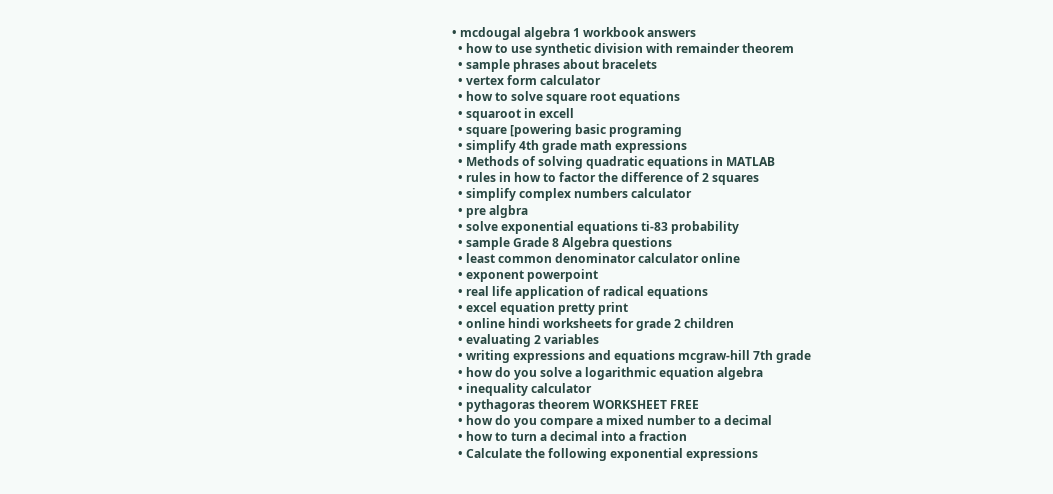• mcdougal algebra 1 workbook answers
  • how to use synthetic division with remainder theorem
  • sample phrases about bracelets
  • vertex form calculator
  • how to solve square root equations
  • squaroot in excell
  • square [powering basic programing
  • simplify 4th grade math expressions
  • Methods of solving quadratic equations in MATLAB
  • rules in how to factor the difference of 2 squares
  • simplify complex numbers calculator
  • pre algbra
  • solve exponential equations ti-83 probability
  • sample Grade 8 Algebra questions
  • least common denominator calculator online
  • exponent powerpoint
  • real life application of radical equations
  • excel equation pretty print
  • online hindi worksheets for grade 2 children
  • evaluating 2 variables
  • writing expressions and equations mcgraw-hill 7th grade
  • how do you solve a logarithmic equation algebra
  • inequality calculator
  • pythagoras theorem WORKSHEET FREE
  • how do you compare a mixed number to a decimal
  • how to turn a decimal into a fraction
  • Calculate the following exponential expressions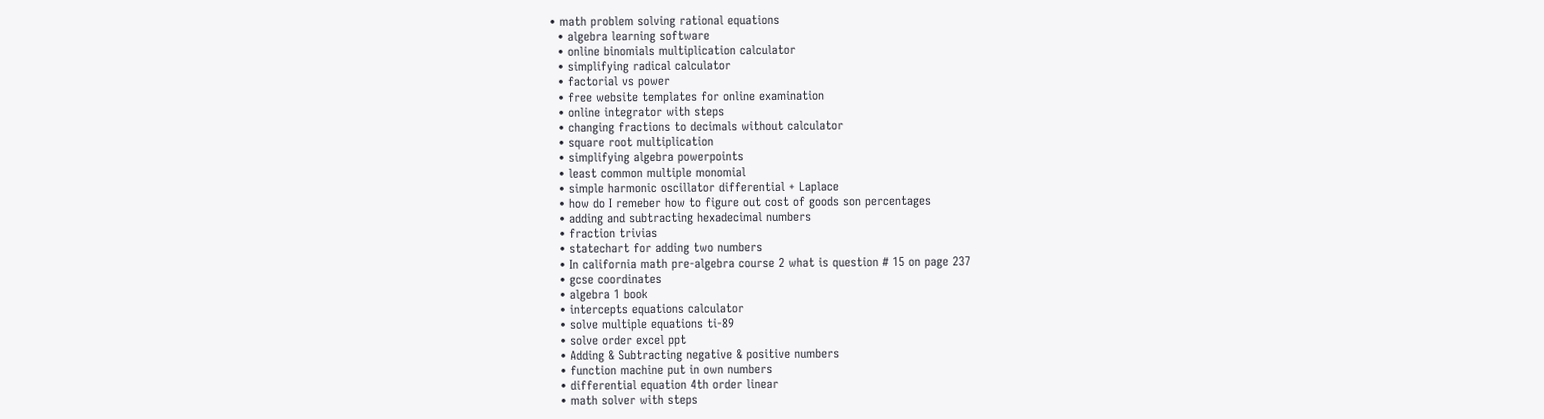• math problem solving rational equations
  • algebra learning software
  • online binomials multiplication calculator
  • simplifying radical calculator
  • factorial vs power
  • free website templates for online examination
  • online integrator with steps
  • changing fractions to decimals without calculator
  • square root multiplication
  • simplifying algebra powerpoints
  • least common multiple monomial
  • simple harmonic oscillator differential + Laplace
  • how do I remeber how to figure out cost of goods son percentages
  • adding and subtracting hexadecimal numbers
  • fraction trivias
  • statechart for adding two numbers
  • In california math pre-algebra course 2 what is question # 15 on page 237
  • gcse coordinates
  • algebra 1 book
  • intercepts equations calculator
  • solve multiple equations ti-89
  • solve order excel ppt
  • Adding & Subtracting negative & positive numbers
  • function machine put in own numbers
  • differential equation 4th order linear
  • math solver with steps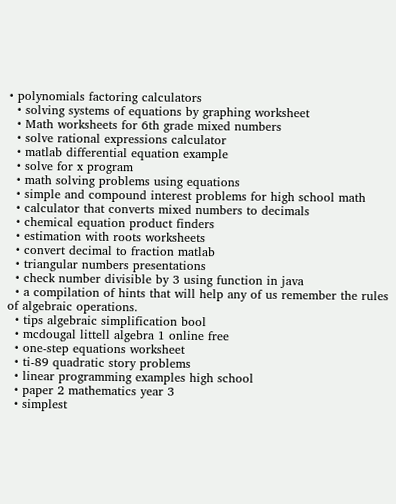• polynomials factoring calculators
  • solving systems of equations by graphing worksheet
  • Math worksheets for 6th grade mixed numbers
  • solve rational expressions calculator
  • matlab differential equation example
  • solve for x program
  • math solving problems using equations
  • simple and compound interest problems for high school math
  • calculator that converts mixed numbers to decimals
  • chemical equation product finders
  • estimation with roots worksheets
  • convert decimal to fraction matlab
  • triangular numbers presentations
  • check number divisible by 3 using function in java
  • a compilation of hints that will help any of us remember the rules of algebraic operations.
  • tips algebraic simplification bool
  • mcdougal littell algebra 1 online free
  • one-step equations worksheet
  • ti-89 quadratic story problems
  • linear programming examples high school
  • paper 2 mathematics year 3
  • simplest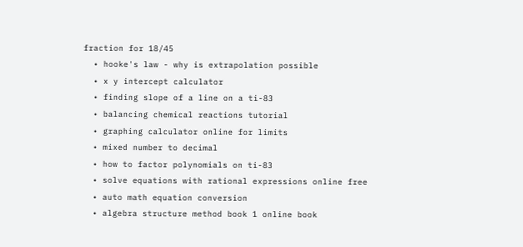fraction for 18/45
  • hooke's law - why is extrapolation possible
  • x y intercept calculator
  • finding slope of a line on a ti-83
  • balancing chemical reactions tutorial
  • graphing calculator online for limits
  • mixed number to decimal
  • how to factor polynomials on ti-83
  • solve equations with rational expressions online free
  • auto math equation conversion
  • algebra structure method book 1 online book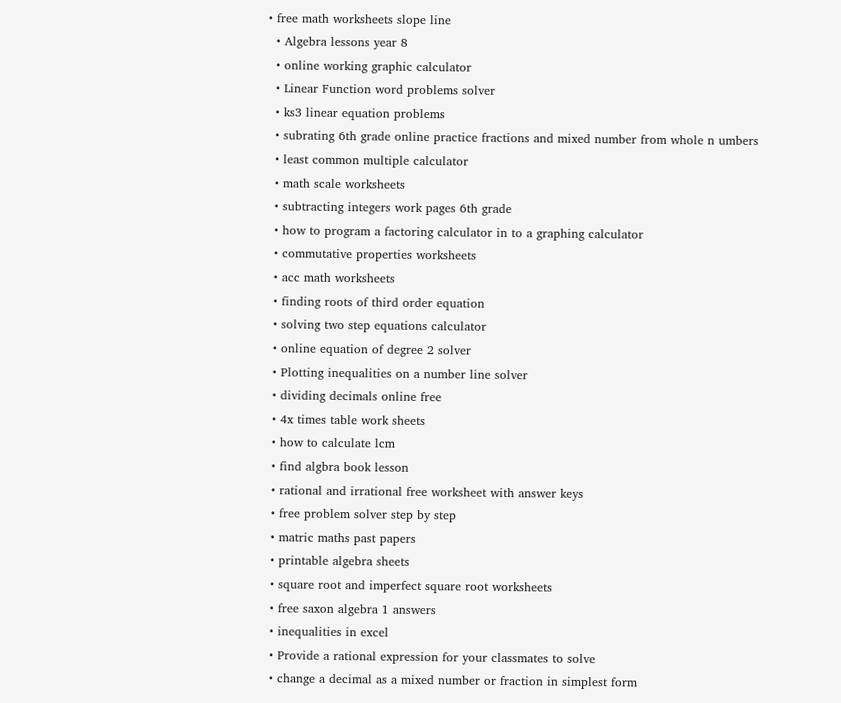• free math worksheets slope line
  • Algebra lessons year 8
  • online working graphic calculator
  • Linear Function word problems solver
  • ks3 linear equation problems
  • subrating 6th grade online practice fractions and mixed number from whole n umbers
  • least common multiple calculator
  • math scale worksheets
  • subtracting integers work pages 6th grade
  • how to program a factoring calculator in to a graphing calculator
  • commutative properties worksheets
  • acc math worksheets
  • finding roots of third order equation
  • solving two step equations calculator
  • online equation of degree 2 solver
  • Plotting inequalities on a number line solver
  • dividing decimals online free
  • 4x times table work sheets
  • how to calculate lcm
  • find algbra book lesson
  • rational and irrational free worksheet with answer keys
  • free problem solver step by step
  • matric maths past papers
  • printable algebra sheets
  • square root and imperfect square root worksheets
  • free saxon algebra 1 answers
  • inequalities in excel
  • Provide a rational expression for your classmates to solve
  • change a decimal as a mixed number or fraction in simplest form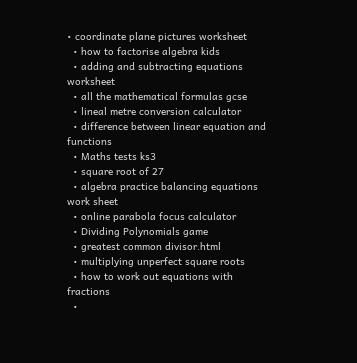• coordinate plane pictures worksheet
  • how to factorise algebra kids
  • adding and subtracting equations worksheet
  • all the mathematical formulas gcse
  • lineal metre conversion calculator
  • difference between linear equation and functions
  • Maths tests ks3
  • square root of 27
  • algebra practice balancing equations work sheet
  • online parabola focus calculator
  • Dividing Polynomials game
  • greatest common divisor.html
  • multiplying unperfect square roots
  • how to work out equations with fractions
  •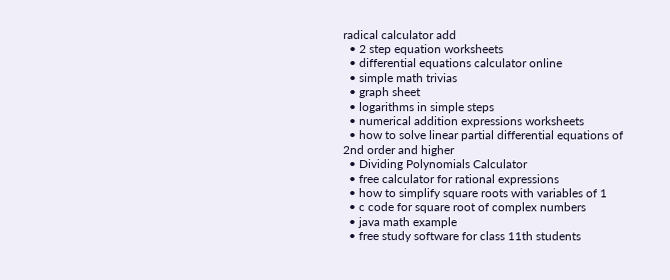radical calculator add
  • 2 step equation worksheets
  • differential equations calculator online
  • simple math trivias
  • graph sheet
  • logarithms in simple steps
  • numerical addition expressions worksheets
  • how to solve linear partial differential equations of 2nd order and higher
  • Dividing Polynomials Calculator
  • free calculator for rational expressions
  • how to simplify square roots with variables of 1
  • c code for square root of complex numbers
  • java math example
  • free study software for class 11th students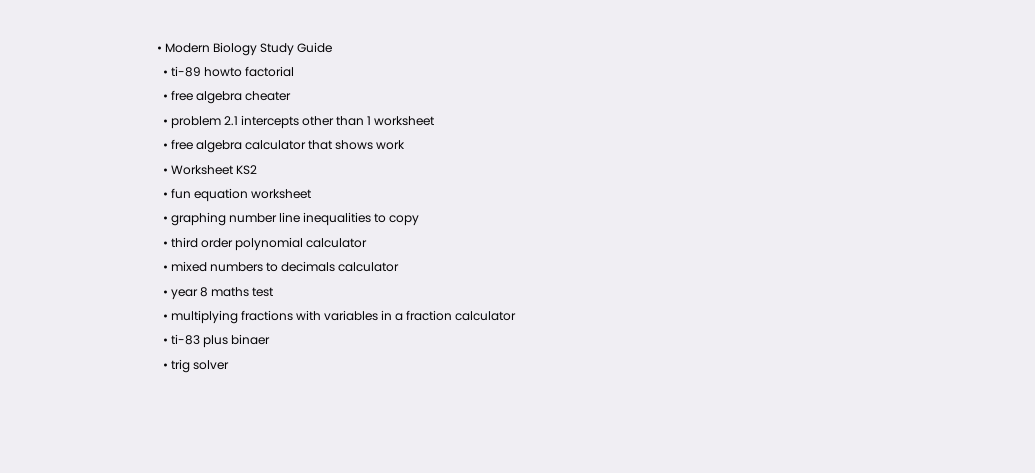• Modern Biology Study Guide
  • ti-89 howto factorial
  • free algebra cheater
  • problem 2.1 intercepts other than 1 worksheet
  • free algebra calculator that shows work
  • Worksheet KS2
  • fun equation worksheet
  • graphing number line inequalities to copy
  • third order polynomial calculator
  • mixed numbers to decimals calculator
  • year 8 maths test
  • multiplying fractions with variables in a fraction calculator
  • ti-83 plus binaer
  • trig solver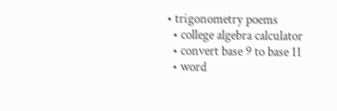• trigonometry poems
  • college algebra calculator
  • convert base 9 to base 11
  • word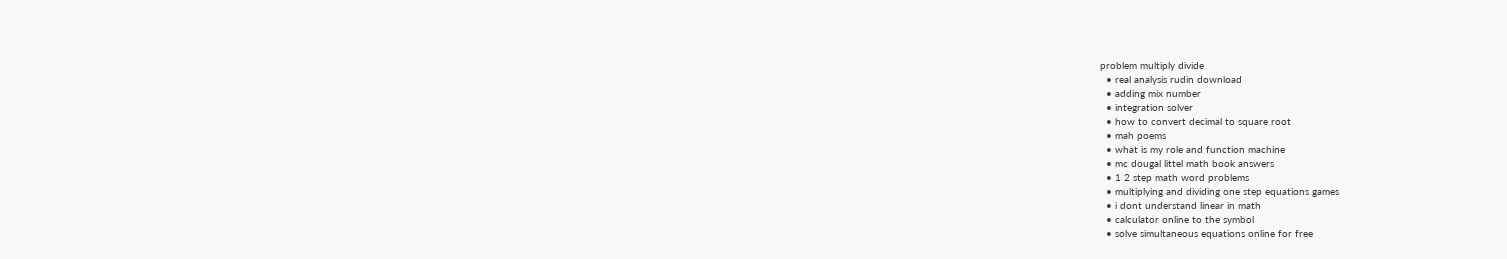problem multiply divide
  • real analysis rudin download
  • adding mix number
  • integration solver
  • how to convert decimal to square root
  • mah poems
  • what is my role and function machine
  • mc dougal littel math book answers
  • 1 2 step math word problems
  • multiplying and dividing one step equations games
  • i dont understand linear in math
  • calculator online to the symbol
  • solve simultaneous equations online for free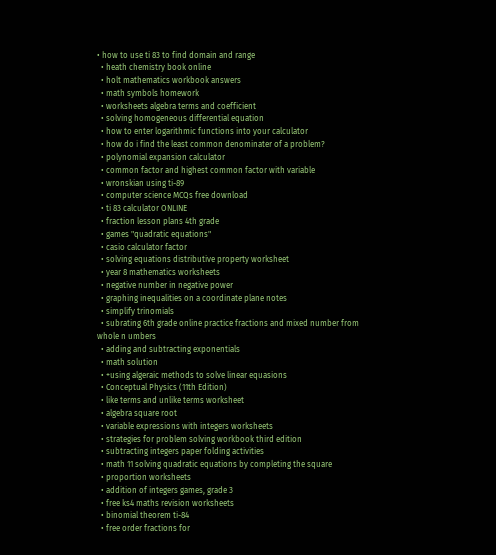• how to use ti 83 to find domain and range
  • heath chemistry book online
  • holt mathematics workbook answers
  • math symbols homework
  • worksheets algebra terms and coefficient
  • solving homogeneous differential equation
  • how to enter logarithmic functions into your calculator
  • how do i find the least common denominater of a problem?
  • polynomial expansion calculator
  • common factor and highest common factor with variable
  • wronskian using ti-89
  • computer science MCQs free download
  • ti 83 calculator ONLINE
  • fraction lesson plans 4th grade
  • games "quadratic equations"
  • casio calculator factor
  • solving equations distributive property worksheet
  • year 8 mathematics worksheets
  • negative number in negative power
  • graphing inequalities on a coordinate plane notes
  • simplify trinomials
  • subrating 6th grade online practice fractions and mixed number from whole n umbers
  • adding and subtracting exponentials
  • math solution
  • +using algeraic methods to solve linear equasions
  • Conceptual Physics (11th Edition)
  • like terms and unlike terms worksheet
  • algebra square root
  • variable expressions with integers worksheets
  • strategies for problem solving workbook third edition
  • subtracting integers paper folding activities
  • math 11 solving quadratic equations by completing the square
  • proportion worksheets
  • addition of integers games, grade 3
  • free ks4 maths revision worksheets
  • binomial theorem ti-84
  • free order fractions for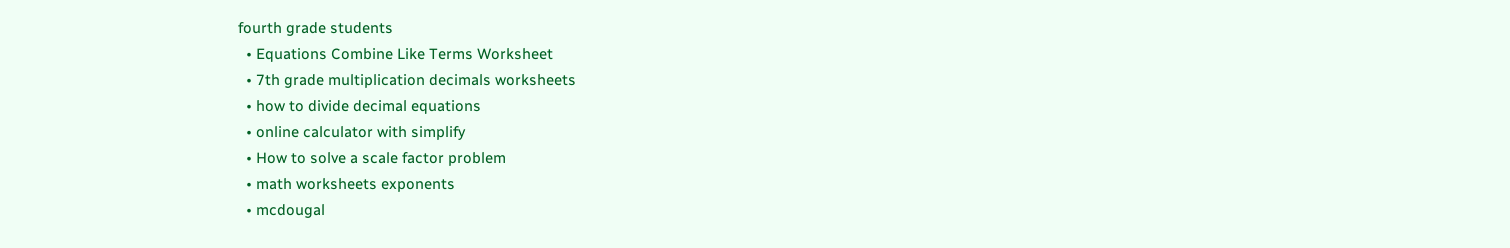fourth grade students
  • Equations Combine Like Terms Worksheet
  • 7th grade multiplication decimals worksheets
  • how to divide decimal equations
  • online calculator with simplify
  • How to solve a scale factor problem
  • math worksheets exponents
  • mcdougal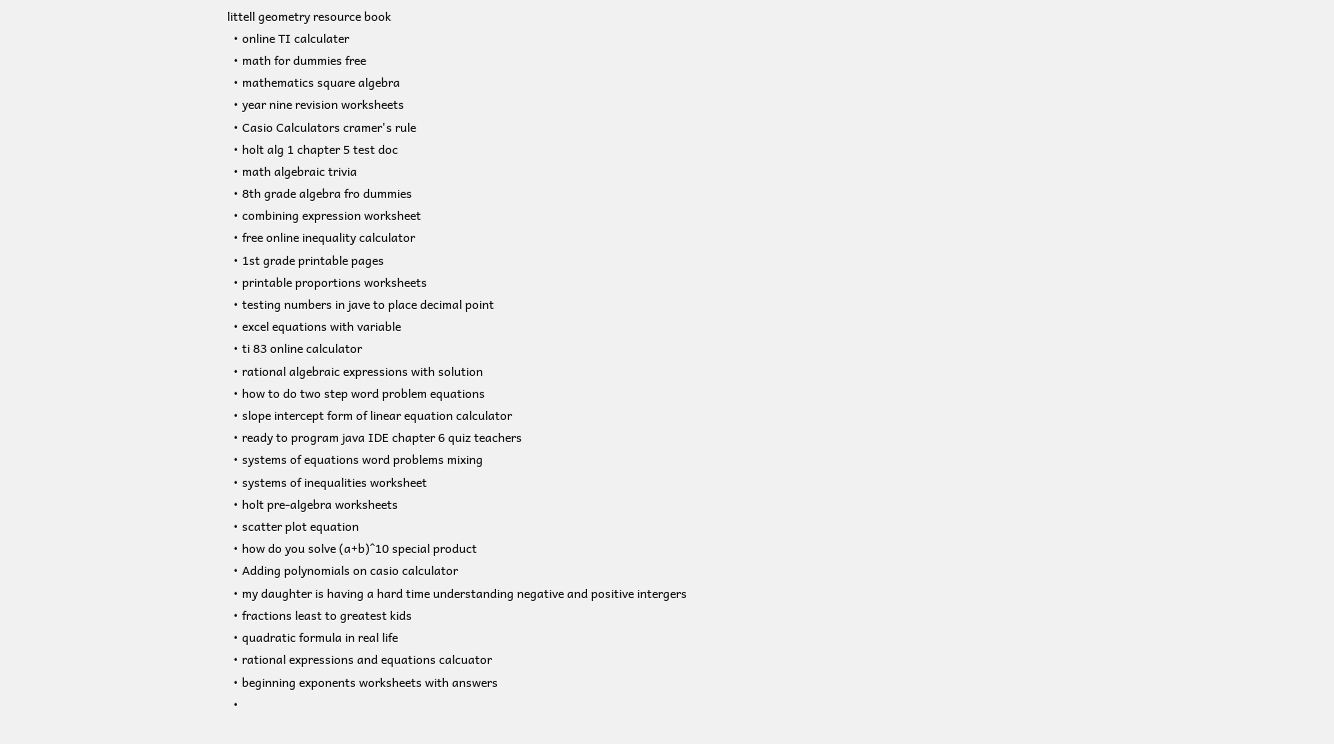littell geometry resource book
  • online TI calculater
  • math for dummies free
  • mathematics square algebra
  • year nine revision worksheets
  • Casio Calculators cramer's rule
  • holt alg 1 chapter 5 test doc
  • math algebraic trivia
  • 8th grade algebra fro dummies
  • combining expression worksheet
  • free online inequality calculator
  • 1st grade printable pages
  • printable proportions worksheets
  • testing numbers in jave to place decimal point
  • excel equations with variable
  • ti 83 online calculator
  • rational algebraic expressions with solution
  • how to do two step word problem equations
  • slope intercept form of linear equation calculator
  • ready to program java IDE chapter 6 quiz teachers
  • systems of equations word problems mixing
  • systems of inequalities worksheet
  • holt pre-algebra worksheets
  • scatter plot equation
  • how do you solve (a+b)^10 special product
  • Adding polynomials on casio calculator
  • my daughter is having a hard time understanding negative and positive intergers
  • fractions least to greatest kids
  • quadratic formula in real life
  • rational expressions and equations calcuator
  • beginning exponents worksheets with answers
  •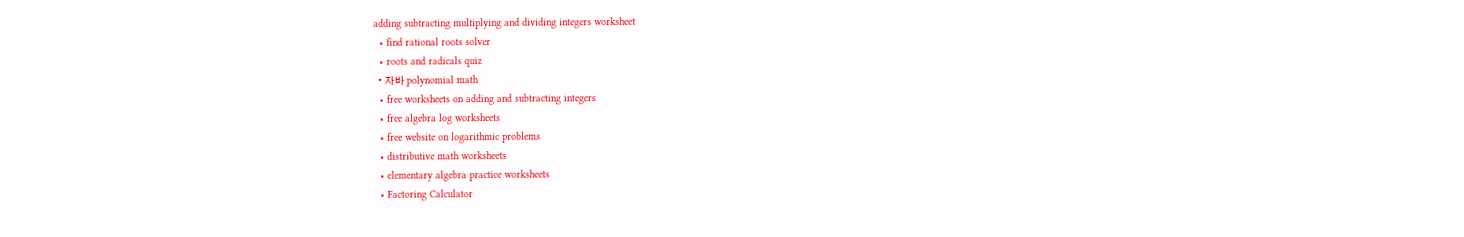adding subtracting multiplying and dividing integers worksheet
  • find rational roots solver
  • roots and radicals quiz
  • 자바 polynomial math
  • free worksheets on adding and subtracting integers
  • free algebra log worksheets
  • free website on logarithmic problems
  • distributive math worksheets
  • elementary algebra practice worksheets
  • Factoring Calculator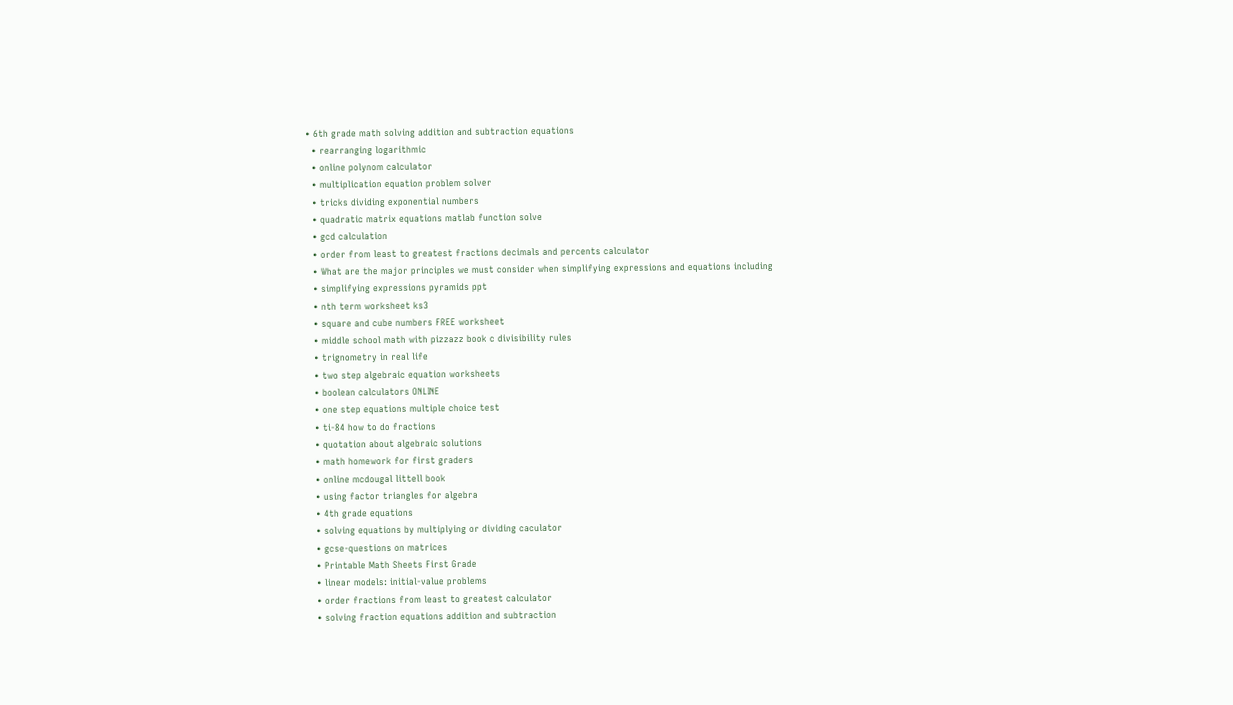• 6th grade math solving addition and subtraction equations
  • rearranging logarithmic
  • online polynom calculator
  • multiplication equation problem solver
  • tricks dividing exponential numbers
  • quadratic matrix equations matlab function solve
  • gcd calculation
  • order from least to greatest fractions decimals and percents calculator
  • What are the major principles we must consider when simplifying expressions and equations including
  • simplifying expressions pyramids ppt
  • nth term worksheet ks3
  • square and cube numbers FREE worksheet
  • middle school math with pizzazz book c divisibility rules
  • trignometry in real life
  • two step algebraic equation worksheets
  • boolean calculators ONLINE
  • one step equations multiple choice test
  • ti-84 how to do fractions
  • quotation about algebraic solutions
  • math homework for first graders
  • online mcdougal littell book
  • using factor triangles for algebra
  • 4th grade equations
  • solving equations by multiplying or dividing caculator
  • gcse-questions on matrices
  • Printable Math Sheets First Grade
  • linear models: initial-value problems
  • order fractions from least to greatest calculator
  • solving fraction equations addition and subtraction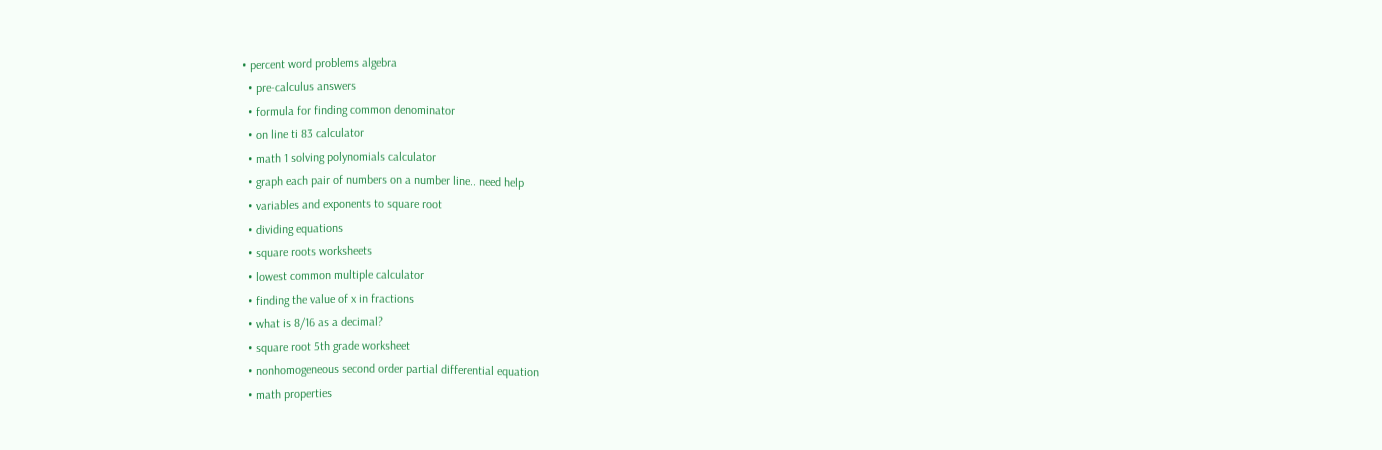• percent word problems algebra
  • pre-calculus answers
  • formula for finding common denominator
  • on line ti 83 calculator
  • math 1 solving polynomials calculator
  • graph each pair of numbers on a number line.. need help
  • variables and exponents to square root
  • dividing equations
  • square roots worksheets
  • lowest common multiple calculator
  • finding the value of x in fractions
  • what is 8/16 as a decimal?
  • square root 5th grade worksheet
  • nonhomogeneous second order partial differential equation
  • math properties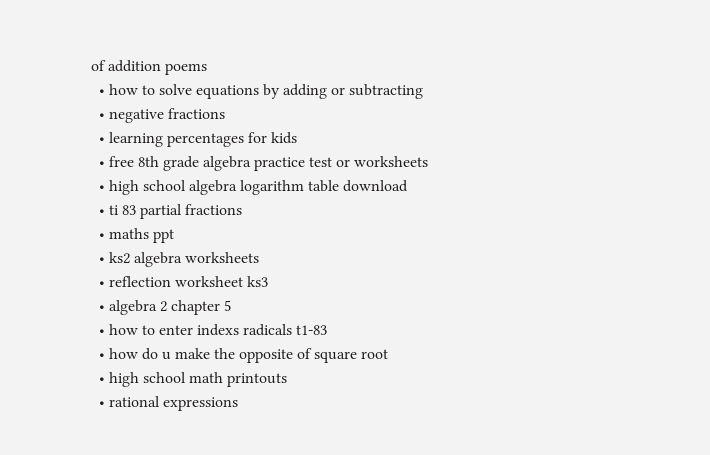of addition poems
  • how to solve equations by adding or subtracting
  • negative fractions
  • learning percentages for kids
  • free 8th grade algebra practice test or worksheets
  • high school algebra logarithm table download
  • ti 83 partial fractions
  • maths ppt
  • ks2 algebra worksheets
  • reflection worksheet ks3
  • algebra 2 chapter 5
  • how to enter indexs radicals t1-83
  • how do u make the opposite of square root
  • high school math printouts
  • rational expressions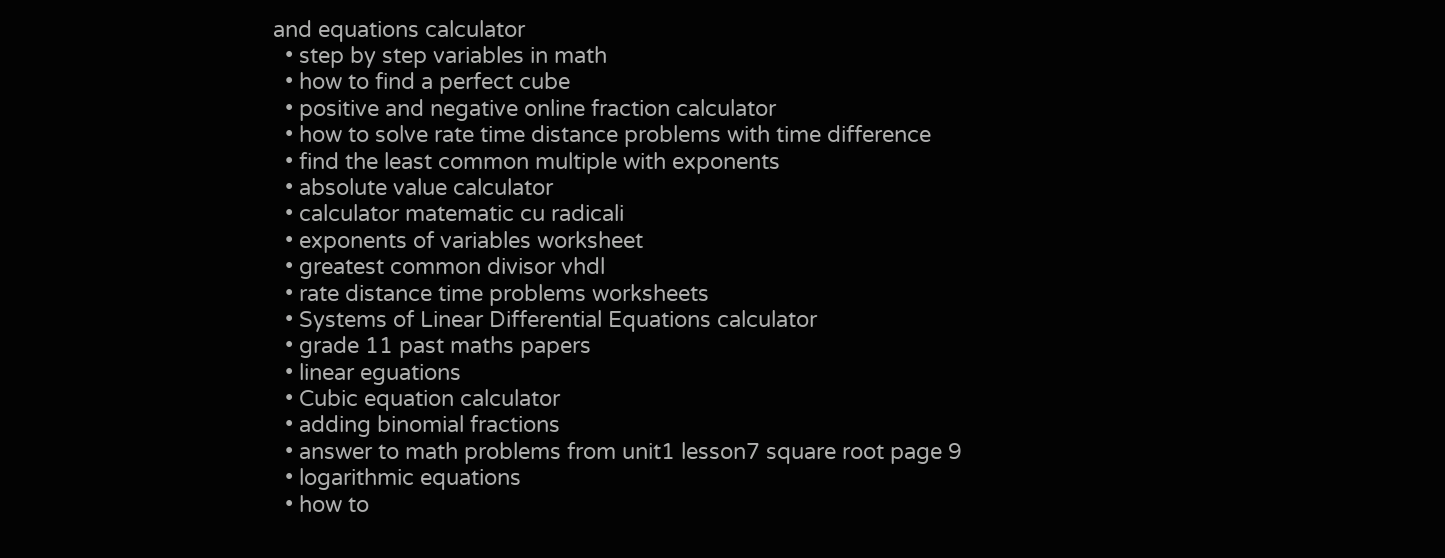and equations calculator
  • step by step variables in math
  • how to find a perfect cube
  • positive and negative online fraction calculator
  • how to solve rate time distance problems with time difference
  • find the least common multiple with exponents
  • absolute value calculator
  • calculator matematic cu radicali
  • exponents of variables worksheet
  • greatest common divisor vhdl
  • rate distance time problems worksheets
  • Systems of Linear Differential Equations calculator
  • grade 11 past maths papers
  • linear eguations
  • Cubic equation calculator
  • adding binomial fractions
  • answer to math problems from unit1 lesson7 square root page 9
  • logarithmic equations
  • how to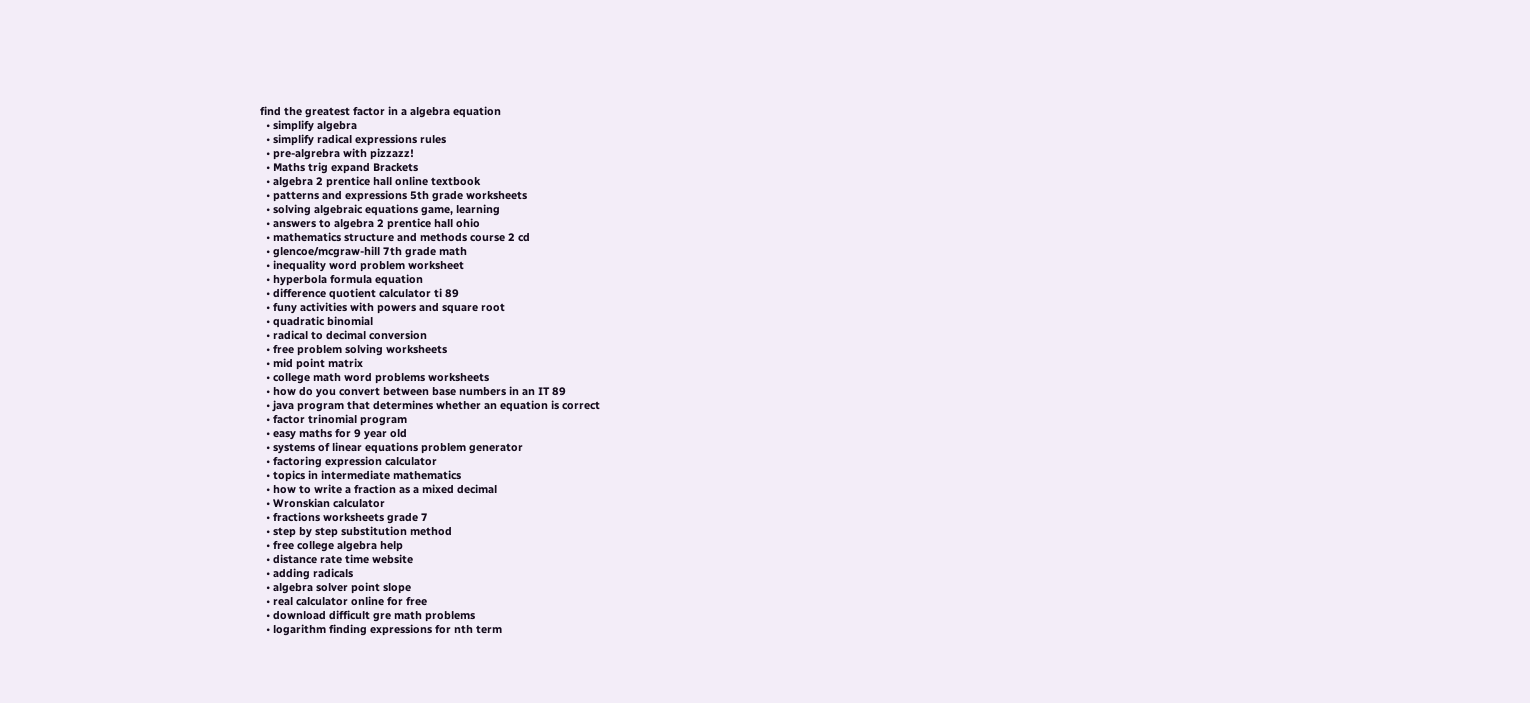find the greatest factor in a algebra equation
  • simplify algebra
  • simplify radical expressions rules
  • pre-algrebra with pizzazz!
  • Maths trig expand Brackets
  • algebra 2 prentice hall online textbook
  • patterns and expressions 5th grade worksheets
  • solving algebraic equations game, learning
  • answers to algebra 2 prentice hall ohio
  • mathematics structure and methods course 2 cd
  • glencoe/mcgraw-hill 7th grade math
  • inequality word problem worksheet
  • hyperbola formula equation
  • difference quotient calculator ti 89
  • funy activities with powers and square root
  • quadratic binomial
  • radical to decimal conversion
  • free problem solving worksheets
  • mid point matrix
  • college math word problems worksheets
  • how do you convert between base numbers in an IT 89
  • java program that determines whether an equation is correct
  • factor trinomial program
  • easy maths for 9 year old
  • systems of linear equations problem generator
  • factoring expression calculator
  • topics in intermediate mathematics
  • how to write a fraction as a mixed decimal
  • Wronskian calculator
  • fractions worksheets grade 7
  • step by step substitution method
  • free college algebra help
  • distance rate time website
  • adding radicals
  • algebra solver point slope
  • real calculator online for free
  • download difficult gre math problems
  • logarithm finding expressions for nth term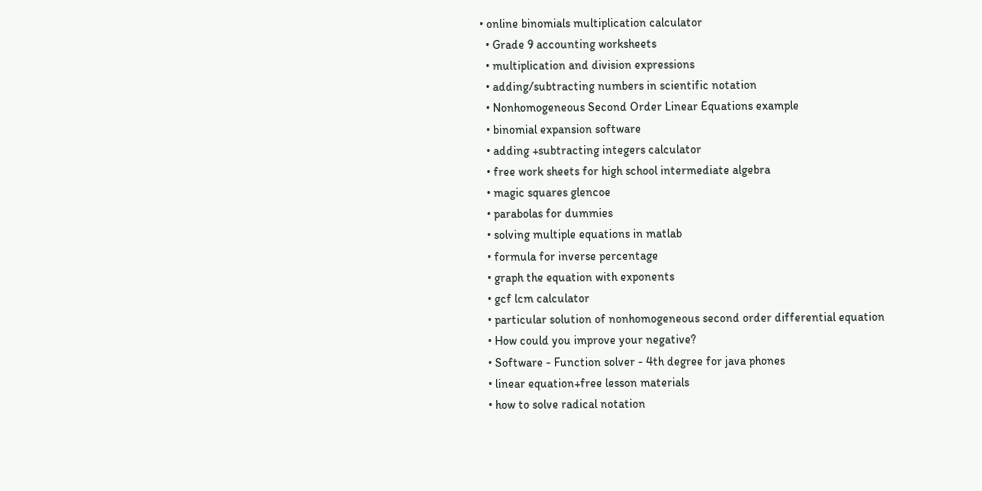• online binomials multiplication calculator
  • Grade 9 accounting worksheets
  • multiplication and division expressions
  • adding/subtracting numbers in scientific notation
  • Nonhomogeneous Second Order Linear Equations example
  • binomial expansion software
  • adding +subtracting integers calculator
  • free work sheets for high school intermediate algebra
  • magic squares glencoe
  • parabolas for dummies
  • solving multiple equations in matlab
  • formula for inverse percentage
  • graph the equation with exponents
  • gcf lcm calculator
  • particular solution of nonhomogeneous second order differential equation
  • How could you improve your negative?
  • Software - Function solver - 4th degree for java phones
  • linear equation+free lesson materials
  • how to solve radical notation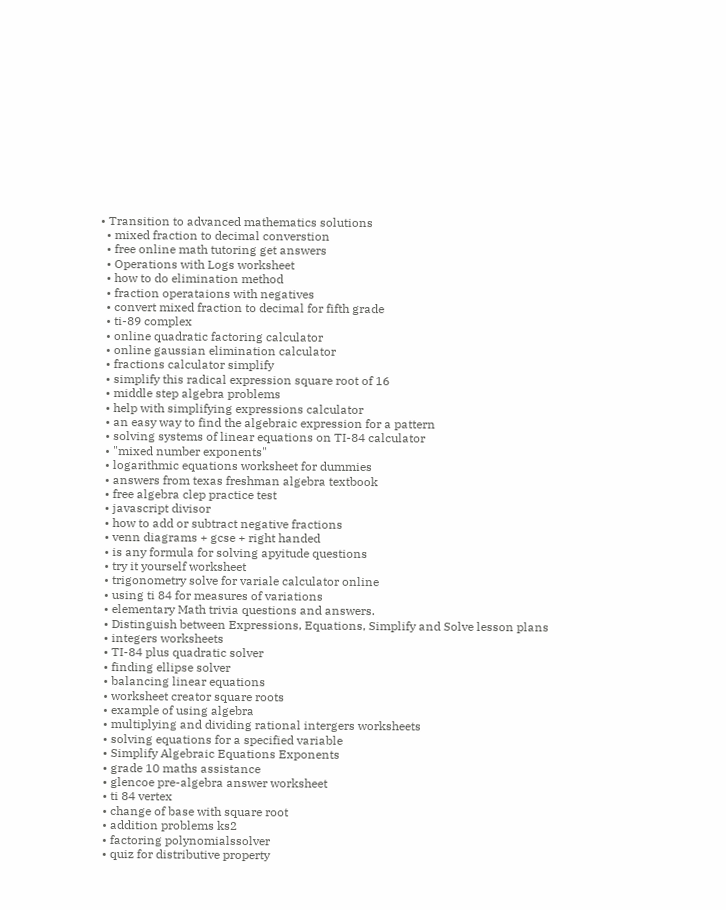• Transition to advanced mathematics solutions
  • mixed fraction to decimal converstion
  • free online math tutoring get answers
  • Operations with Logs worksheet
  • how to do elimination method
  • fraction operataions with negatives
  • convert mixed fraction to decimal for fifth grade
  • ti-89 complex
  • online quadratic factoring calculator
  • online gaussian elimination calculator
  • fractions calculator simplify
  • simplify this radical expression square root of 16
  • middle step algebra problems
  • help with simplifying expressions calculator
  • an easy way to find the algebraic expression for a pattern
  • solving systems of linear equations on TI-84 calculator
  • "mixed number exponents"
  • logarithmic equations worksheet for dummies
  • answers from texas freshman algebra textbook
  • free algebra clep practice test
  • javascript divisor
  • how to add or subtract negative fractions
  • venn diagrams + gcse + right handed
  • is any formula for solving apyitude questions
  • try it yourself worksheet
  • trigonometry solve for variale calculator online
  • using ti 84 for measures of variations
  • elementary Math trivia questions and answers.
  • Distinguish between Expressions, Equations, Simplify and Solve lesson plans
  • integers worksheets
  • TI-84 plus quadratic solver
  • finding ellipse solver
  • balancing linear equations
  • worksheet creator square roots
  • example of using algebra
  • multiplying and dividing rational intergers worksheets
  • solving equations for a specified variable
  • Simplify Algebraic Equations Exponents
  • grade 10 maths assistance
  • glencoe pre-algebra answer worksheet
  • ti 84 vertex
  • change of base with square root
  • addition problems ks2
  • factoring polynomialssolver
  • quiz for distributive property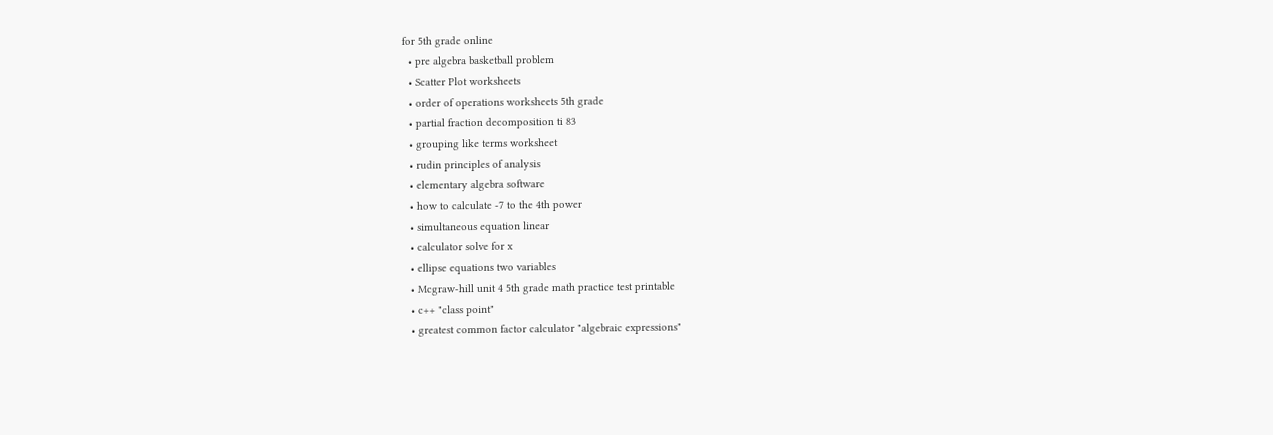for 5th grade online
  • pre algebra basketball problem
  • Scatter Plot worksheets
  • order of operations worksheets 5th grade
  • partial fraction decomposition ti 83
  • grouping like terms worksheet
  • rudin principles of analysis
  • elementary algebra software
  • how to calculate -7 to the 4th power
  • simultaneous equation linear
  • calculator solve for x
  • ellipse equations two variables
  • Mcgraw-hill unit 4 5th grade math practice test printable
  • c++ "class point"
  • greatest common factor calculator "algebraic expressions"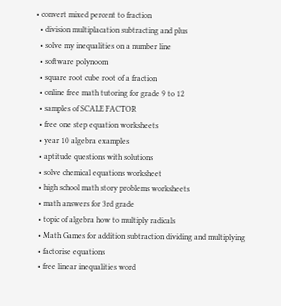• convert mixed percent to fraction
  • division multiplacation subtracting and plus
  • solve my inequalities on a number line
  • software polynoom
  • square root cube root of a fraction
  • online free math tutoring for grade 9 to 12
  • samples of SCALE FACTOR
  • free one step equation worksheets
  • year 10 algebra examples
  • aptitude questions with solutions
  • solve chemical equations worksheet
  • high school math story problems worksheets
  • math answers for 3rd grade
  • topic of algebra how to multiply radicals
  • Math Games for addition subtraction dividing and multiplying
  • factorise equations
  • free linear inequalities word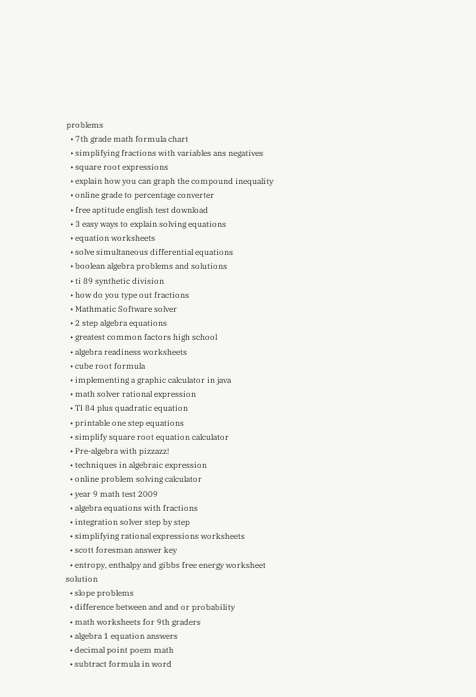problems
  • 7th grade math formula chart
  • simplifying fractions with variables ans negatives
  • square root expressions
  • explain how you can graph the compound inequality
  • online grade to percentage converter
  • free aptitude english test download
  • 3 easy ways to explain solving equations
  • equation worksheets
  • solve simultaneous differential equations
  • boolean algebra problems and solutions
  • ti 89 synthetic division
  • how do you type out fractions
  • Mathmatic Software solver
  • 2 step algebra equations
  • greatest common factors high school
  • algebra readiness worksheets
  • cube root formula
  • implementing a graphic calculator in java
  • math solver rational expression
  • TI 84 plus quadratic equation
  • printable one step equations
  • simplify square root equation calculator
  • Pre-algebra with pizzazz!
  • techniques in algebraic expression
  • online problem solving calculator
  • year 9 math test 2009
  • algebra equations with fractions
  • integration solver step by step
  • simplifying rational expressions worksheets
  • scott foresman answer key
  • entropy, enthalpy and gibbs free energy worksheet solution
  • slope problems
  • difference between and and or probability
  • math worksheets for 9th graders
  • algebra 1 equation answers
  • decimal point poem math
  • subtract formula in word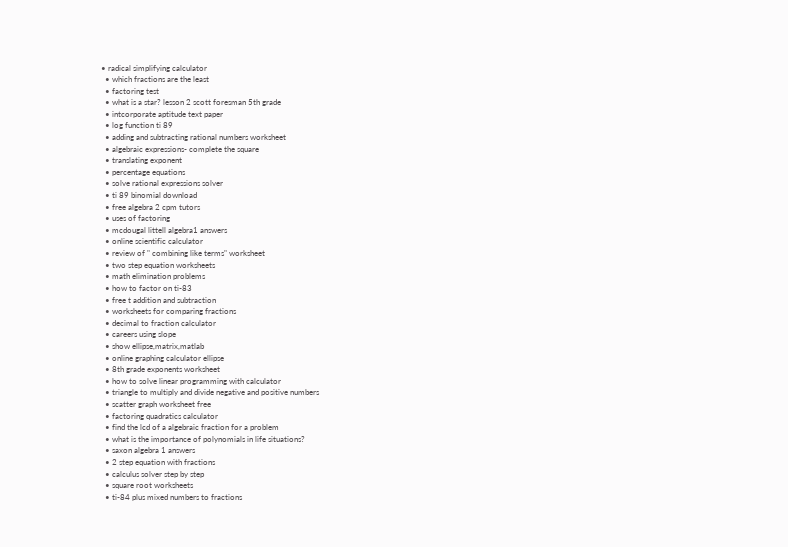• radical simplifying calculator
  • which fractions are the least
  • factoring test
  • what is a star? lesson 2 scott foresman 5th grade
  • intcorporate aptitude text paper
  • log function ti 89
  • adding and subtracting rational numbers worksheet
  • algebraic expressions- complete the square
  • translating exponent
  • percentage equations
  • solve rational expressions solver
  • ti 89 binomial download
  • free algebra 2 cpm tutors
  • uses of factoring
  • mcdougal littell algebra1 answers
  • online scientific calculator
  • review of " combining like terms" worksheet
  • two step equation worksheets
  • math elimination problems
  • how to factor on ti-83
  • free t addition and subtraction
  • worksheets for comparing fractions
  • decimal to fraction calculator
  • careers using slope
  • show ellipse,matrix,matlab
  • online graphing calculator ellipse
  • 8th grade exponents worksheet
  • how to solve linear programming with calculator
  • triangle to multiply and divide negative and positive numbers
  • scatter graph worksheet free
  • factoring quadratics calculator
  • find the lcd of a algebraic fraction for a problem
  • what is the importance of polynomials in life situations?
  • saxon algebra 1 answers
  • 2 step equation with fractions
  • calculus solver step by step
  • square root worksheets
  • ti-84 plus mixed numbers to fractions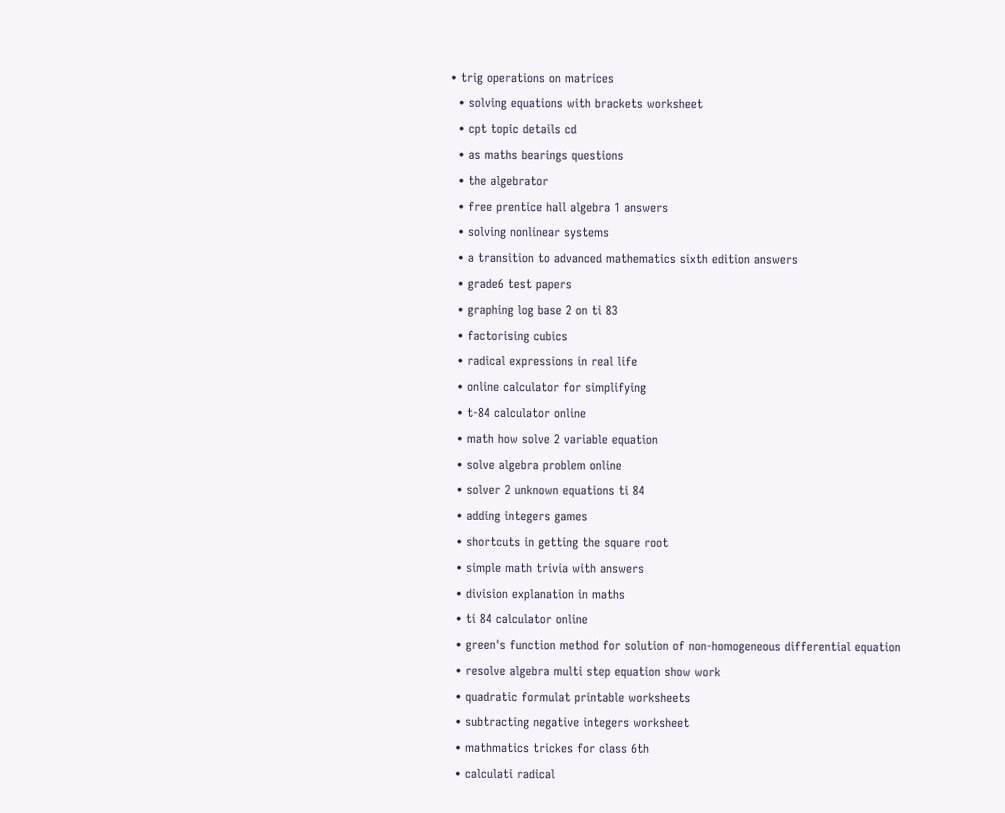• trig operations on matrices
  • solving equations with brackets worksheet
  • cpt topic details cd
  • as maths bearings questions
  • the algebrator
  • free prentice hall algebra 1 answers
  • solving nonlinear systems
  • a transition to advanced mathematics sixth edition answers
  • grade6 test papers
  • graphing log base 2 on ti 83
  • factorising cubics
  • radical expressions in real life
  • online calculator for simplifying
  • t-84 calculator online
  • math how solve 2 variable equation
  • solve algebra problem online
  • solver 2 unknown equations ti 84
  • adding integers games
  • shortcuts in getting the square root
  • simple math trivia with answers
  • division explanation in maths
  • ti 84 calculator online
  • green's function method for solution of non-homogeneous differential equation
  • resolve algebra multi step equation show work
  • quadratic formulat printable worksheets
  • subtracting negative integers worksheet
  • mathmatics trickes for class 6th
  • calculati radical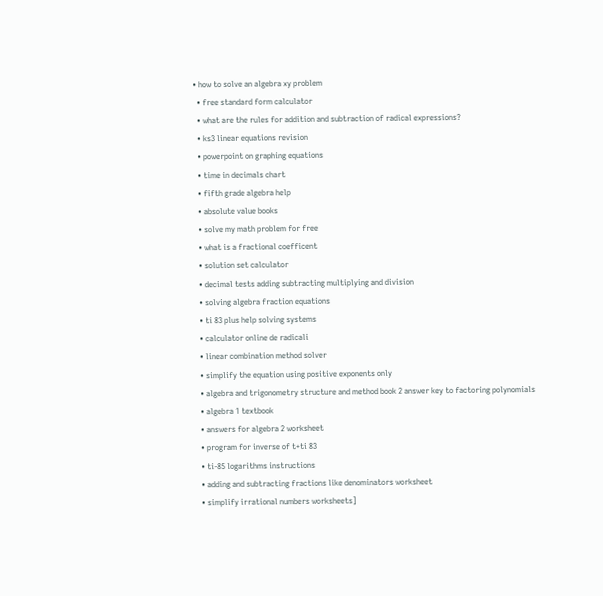• how to solve an algebra xy problem
  • free standard form calculator
  • what are the rules for addition and subtraction of radical expressions?
  • ks3 linear equations revision
  • powerpoint on graphing equations
  • time in decimals chart
  • fifth grade algebra help
  • absolute value books
  • solve my math problem for free
  • what is a fractional coefficent
  • solution set calculator
  • decimal tests adding subtracting multiplying and division
  • solving algebra fraction equations
  • ti 83 plus help solving systems
  • calculator online de radicali
  • linear combination method solver
  • simplify the equation using positive exponents only
  • algebra and trigonometry structure and method book 2 answer key to factoring polynomials
  • algebra 1 textbook
  • answers for algebra 2 worksheet
  • program for inverse of t+ti 83
  • ti-85 logarithms instructions
  • adding and subtracting fractions like denominators worksheet
  • simplify irrational numbers worksheets]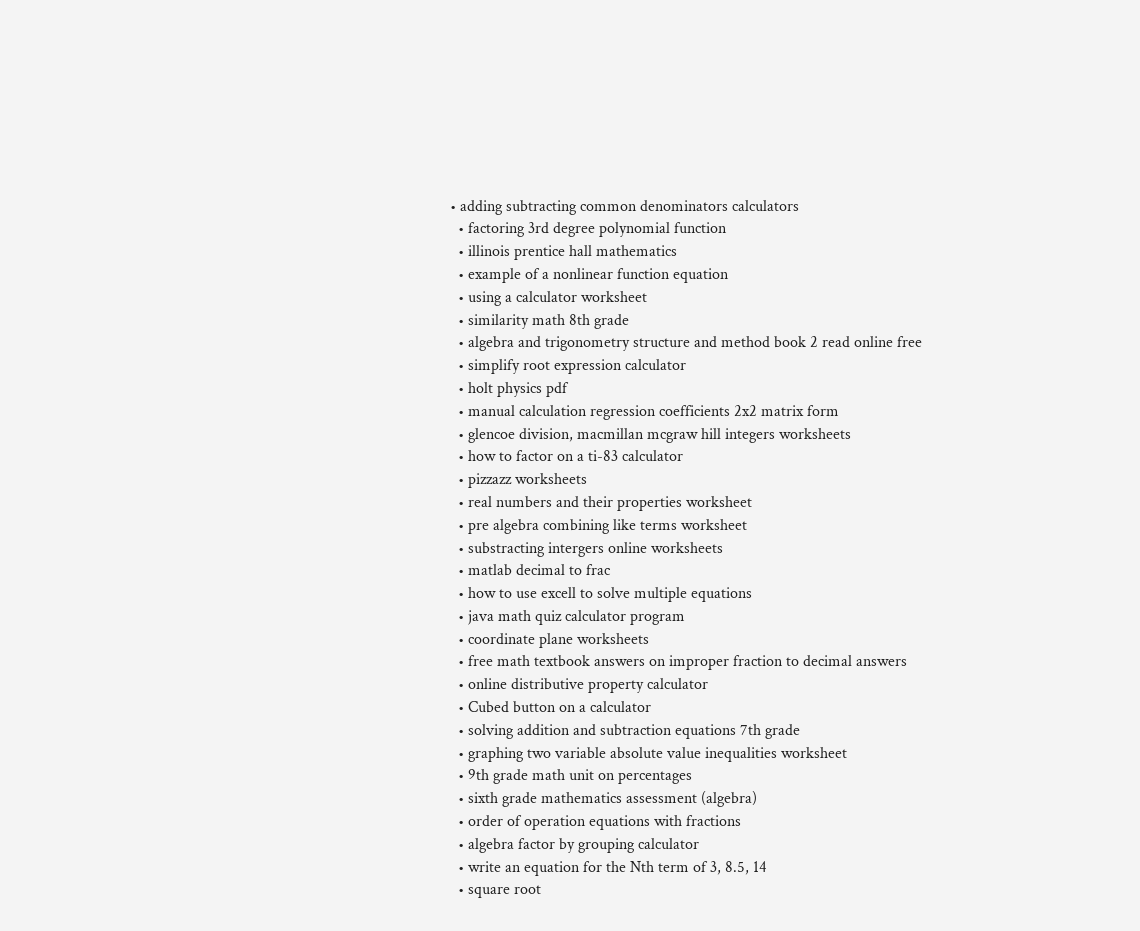• adding subtracting common denominators calculators
  • factoring 3rd degree polynomial function
  • illinois prentice hall mathematics
  • example of a nonlinear function equation
  • using a calculator worksheet
  • similarity math 8th grade
  • algebra and trigonometry structure and method book 2 read online free
  • simplify root expression calculator
  • holt physics pdf
  • manual calculation regression coefficients 2x2 matrix form
  • glencoe division, macmillan mcgraw hill integers worksheets
  • how to factor on a ti-83 calculator
  • pizzazz worksheets
  • real numbers and their properties worksheet
  • pre algebra combining like terms worksheet
  • substracting intergers online worksheets
  • matlab decimal to frac
  • how to use excell to solve multiple equations
  • java math quiz calculator program
  • coordinate plane worksheets
  • free math textbook answers on improper fraction to decimal answers
  • online distributive property calculator
  • Cubed button on a calculator
  • solving addition and subtraction equations 7th grade
  • graphing two variable absolute value inequalities worksheet
  • 9th grade math unit on percentages
  • sixth grade mathematics assessment (algebra)
  • order of operation equations with fractions
  • algebra factor by grouping calculator
  • write an equation for the Nth term of 3, 8.5, 14
  • square root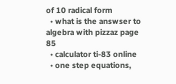of 10 radical form
  • what is the answser to algebra with pizzaz page 85
  • calculator ti-83 online
  • one step equations,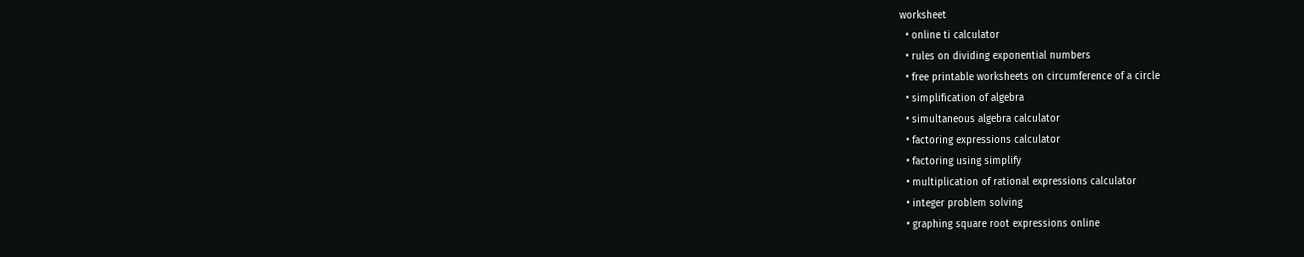worksheet
  • online ti calculator
  • rules on dividing exponential numbers
  • free printable worksheets on circumference of a circle
  • simplification of algebra
  • simultaneous algebra calculator
  • factoring expressions calculator
  • factoring using simplify
  • multiplication of rational expressions calculator
  • integer problem solving
  • graphing square root expressions online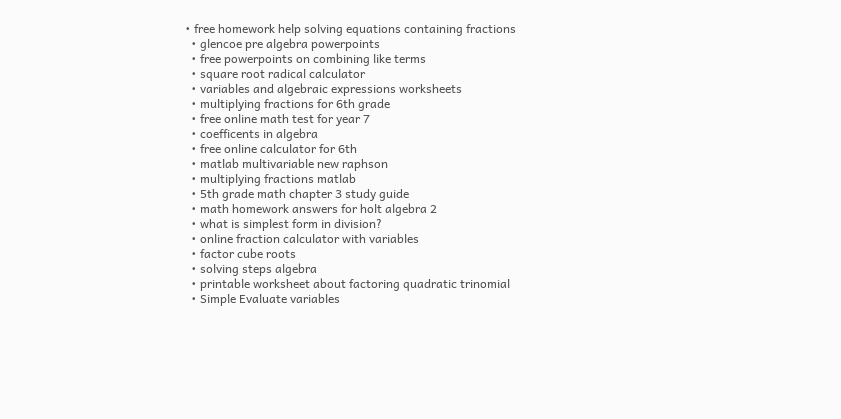• free homework help solving equations containing fractions
  • glencoe pre algebra powerpoints
  • free powerpoints on combining like terms
  • square root radical calculator
  • variables and algebraic expressions worksheets
  • multiplying fractions for 6th grade
  • free online math test for year 7
  • coefficents in algebra
  • free online calculator for 6th
  • matlab multivariable new raphson
  • multiplying fractions matlab
  • 5th grade math chapter 3 study guide
  • math homework answers for holt algebra 2
  • what is simplest form in division?
  • online fraction calculator with variables
  • factor cube roots
  • solving steps algebra
  • printable worksheet about factoring quadratic trinomial
  • Simple Evaluate variables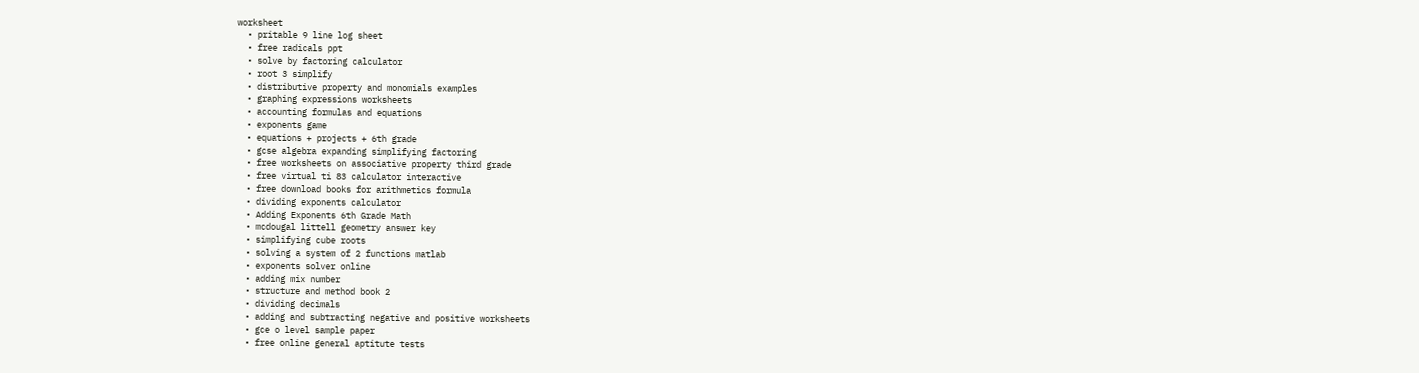worksheet
  • pritable 9 line log sheet
  • free radicals ppt
  • solve by factoring calculator
  • root 3 simplify
  • distributive property and monomials examples
  • graphing expressions worksheets
  • accounting formulas and equations
  • exponents game
  • equations + projects + 6th grade
  • gcse algebra expanding simplifying factoring
  • free worksheets on associative property third grade
  • free virtual ti 83 calculator interactive
  • free download books for arithmetics formula
  • dividing exponents calculator
  • Adding Exponents 6th Grade Math
  • mcdougal littell geometry answer key
  • simplifying cube roots
  • solving a system of 2 functions matlab
  • exponents solver online
  • adding mix number
  • structure and method book 2
  • dividing decimals
  • adding and subtracting negative and positive worksheets
  • gce o level sample paper
  • free online general aptitute tests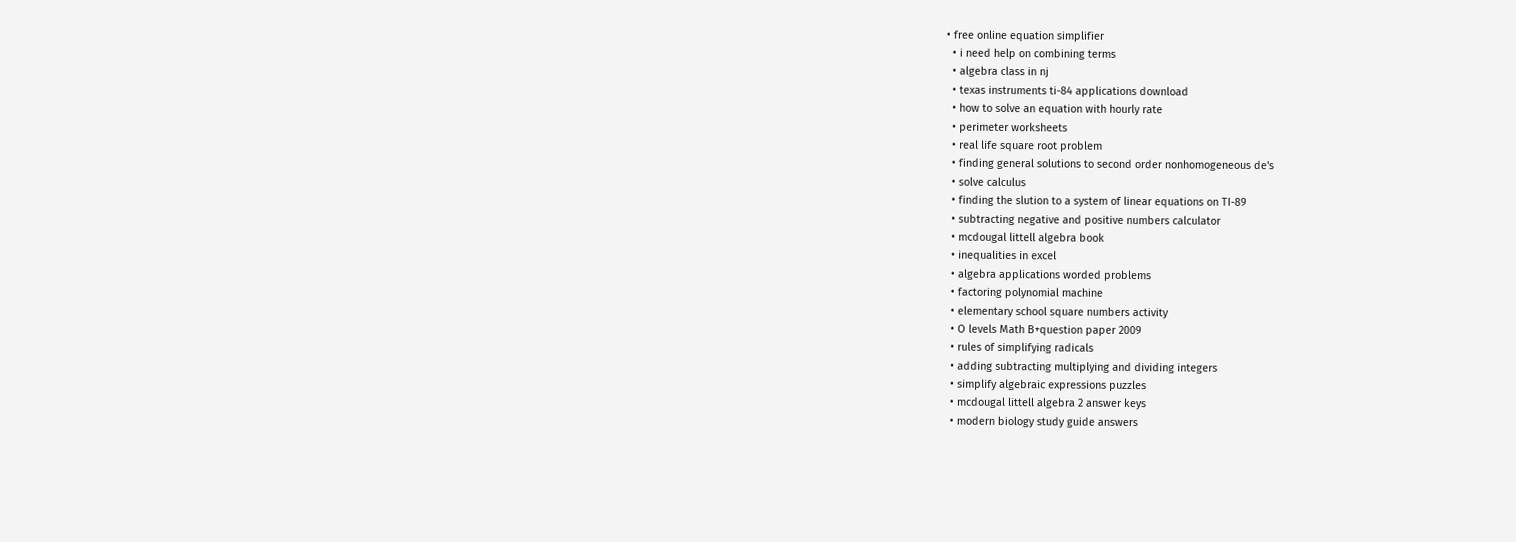• free online equation simplifier
  • i need help on combining terms
  • algebra class in nj
  • texas instruments ti-84 applications download
  • how to solve an equation with hourly rate
  • perimeter worksheets
  • real life square root problem
  • finding general solutions to second order nonhomogeneous de's
  • solve calculus
  • finding the slution to a system of linear equations on TI-89
  • subtracting negative and positive numbers calculator
  • mcdougal littell algebra book
  • inequalities in excel
  • algebra applications worded problems
  • factoring polynomial machine
  • elementary school square numbers activity
  • O levels Math B+question paper 2009
  • rules of simplifying radicals
  • adding subtracting multiplying and dividing integers
  • simplify algebraic expressions puzzles
  • mcdougal littell algebra 2 answer keys
  • modern biology study guide answers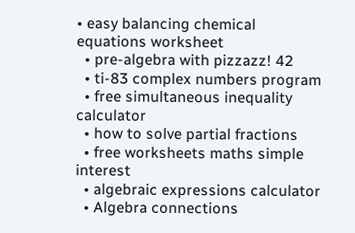• easy balancing chemical equations worksheet
  • pre-algebra with pizzazz! 42
  • ti-83 complex numbers program
  • free simultaneous inequality calculator
  • how to solve partial fractions
  • free worksheets maths simple interest
  • algebraic expressions calculator
  • Algebra connections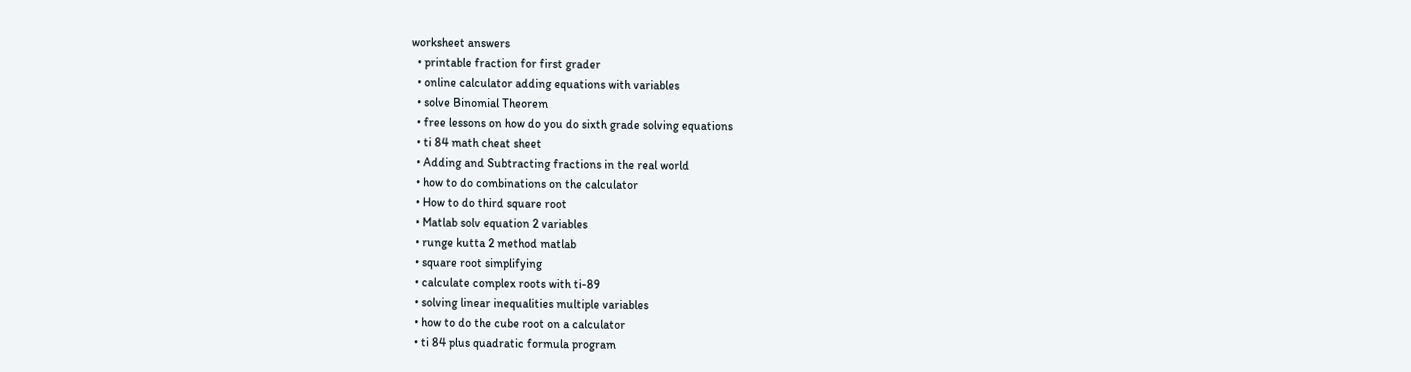worksheet answers
  • printable fraction for first grader
  • online calculator adding equations with variables
  • solve Binomial Theorem
  • free lessons on how do you do sixth grade solving equations
  • ti 84 math cheat sheet
  • Adding and Subtracting fractions in the real world
  • how to do combinations on the calculator
  • How to do third square root
  • Matlab solv equation 2 variables
  • runge kutta 2 method matlab
  • square root simplifying
  • calculate complex roots with ti-89
  • solving linear inequalities multiple variables
  • how to do the cube root on a calculator
  • ti 84 plus quadratic formula program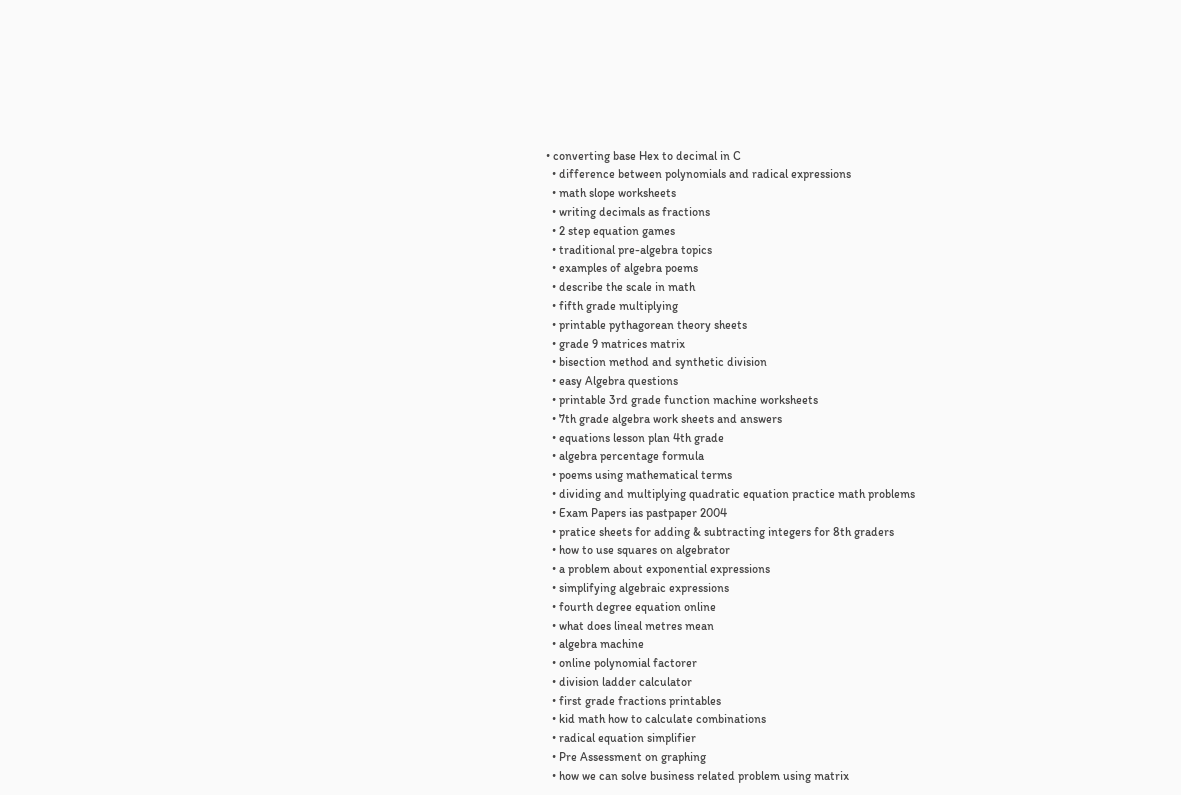• converting base Hex to decimal in C
  • difference between polynomials and radical expressions
  • math slope worksheets
  • writing decimals as fractions
  • 2 step equation games
  • traditional pre-algebra topics
  • examples of algebra poems
  • describe the scale in math
  • fifth grade multiplying
  • printable pythagorean theory sheets
  • grade 9 matrices matrix
  • bisection method and synthetic division
  • easy Algebra questions
  • printable 3rd grade function machine worksheets
  • 7th grade algebra work sheets and answers
  • equations lesson plan 4th grade
  • algebra percentage formula
  • poems using mathematical terms
  • dividing and multiplying quadratic equation practice math problems
  • Exam Papers ias pastpaper 2004
  • pratice sheets for adding & subtracting integers for 8th graders
  • how to use squares on algebrator
  • a problem about exponential expressions
  • simplifying algebraic expressions
  • fourth degree equation online
  • what does lineal metres mean
  • algebra machine
  • online polynomial factorer
  • division ladder calculator
  • first grade fractions printables
  • kid math how to calculate combinations
  • radical equation simplifier
  • Pre Assessment on graphing
  • how we can solve business related problem using matrix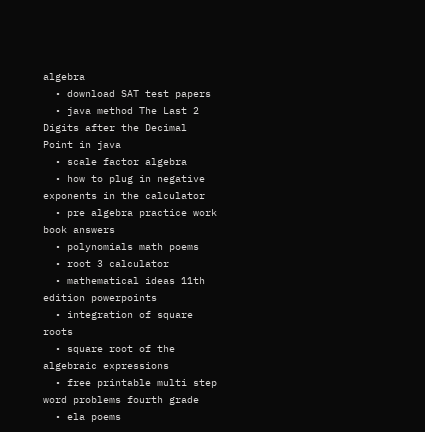algebra
  • download SAT test papers
  • java method The Last 2 Digits after the Decimal Point in java
  • scale factor algebra
  • how to plug in negative exponents in the calculator
  • pre algebra practice work book answers
  • polynomials math poems
  • root 3 calculator
  • mathematical ideas 11th edition powerpoints
  • integration of square roots
  • square root of the algebraic expressions
  • free printable multi step word problems fourth grade
  • ela poems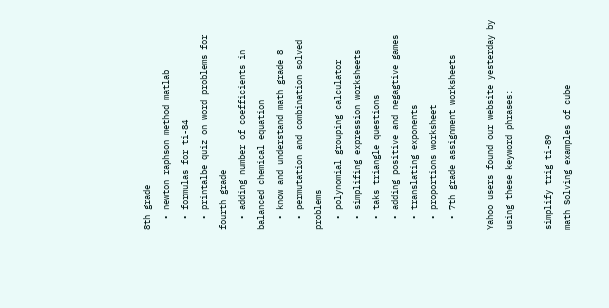8th grade
  • newton raphson method matlab
  • formulas for ti-84
  • printalbe quiz on word problems for fourth grade
  • adding number of coefficients in balanced chemical equation
  • know and understand math grade 8
  • permutation and combination solved problems
  • polynomial grouping calculator
  • simplifing expression worksheets
  • taks triangle questions
  • adding positive and negagtive games
  • translating exponents
  • proportions worksheet
  • 7th grade assignment worksheets

Yahoo users found our website yesterday by using these keyword phrases:

simplify trig ti-89
math Solving examples of cube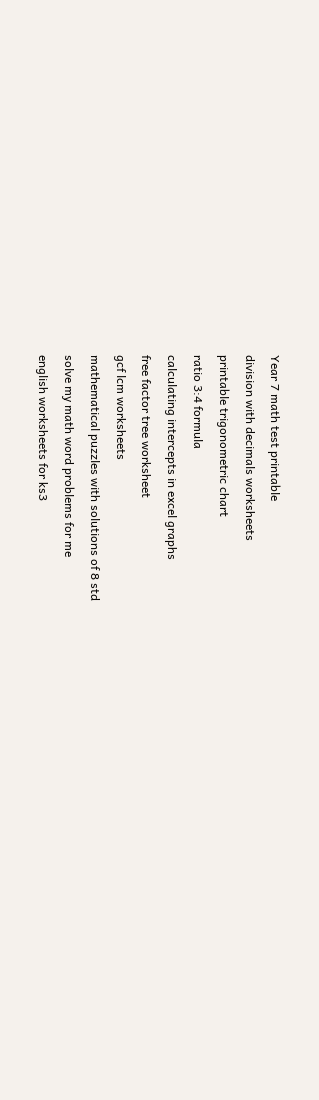Year 7 math test printable
division with decimals worksheets
printable trigonometric chart
ratio 3:4 formula
calculating intercepts in excel graphs
free factor tree worksheet
gcf lcm worksheets
mathematical puzzles with solutions of 8 std
solve my math word problems for me
english worksheets for ks3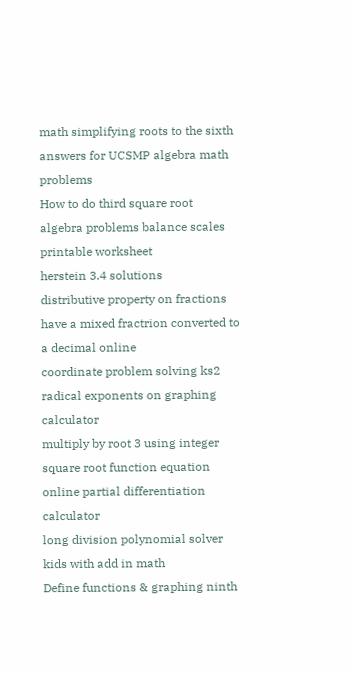math simplifying roots to the sixth
answers for UCSMP algebra math problems
How to do third square root
algebra problems balance scales printable worksheet
herstein 3.4 solutions
distributive property on fractions
have a mixed fractrion converted to a decimal online
coordinate problem solving ks2
radical exponents on graphing calculator
multiply by root 3 using integer
square root function equation
online partial differentiation calculator
long division polynomial solver
kids with add in math
Define functions & graphing ninth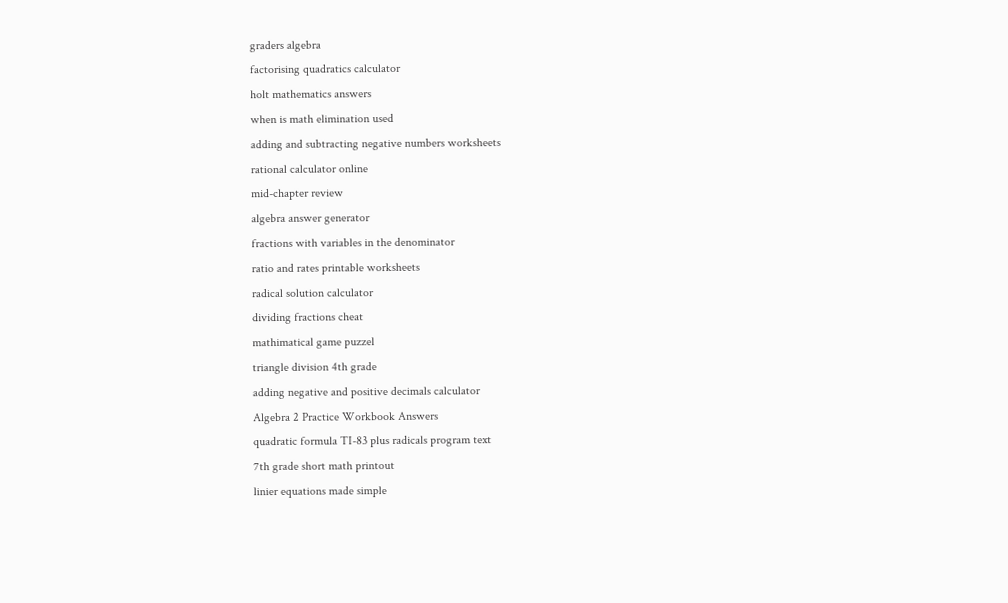graders algebra
factorising quadratics calculator
holt mathematics answers
when is math elimination used
adding and subtracting negative numbers worksheets
rational calculator online
mid-chapter review
algebra answer generator
fractions with variables in the denominator
ratio and rates printable worksheets
radical solution calculator
dividing fractions cheat
mathimatical game puzzel
triangle division 4th grade
adding negative and positive decimals calculator
Algebra 2 Practice Workbook Answers
quadratic formula TI-83 plus radicals program text
7th grade short math printout
linier equations made simple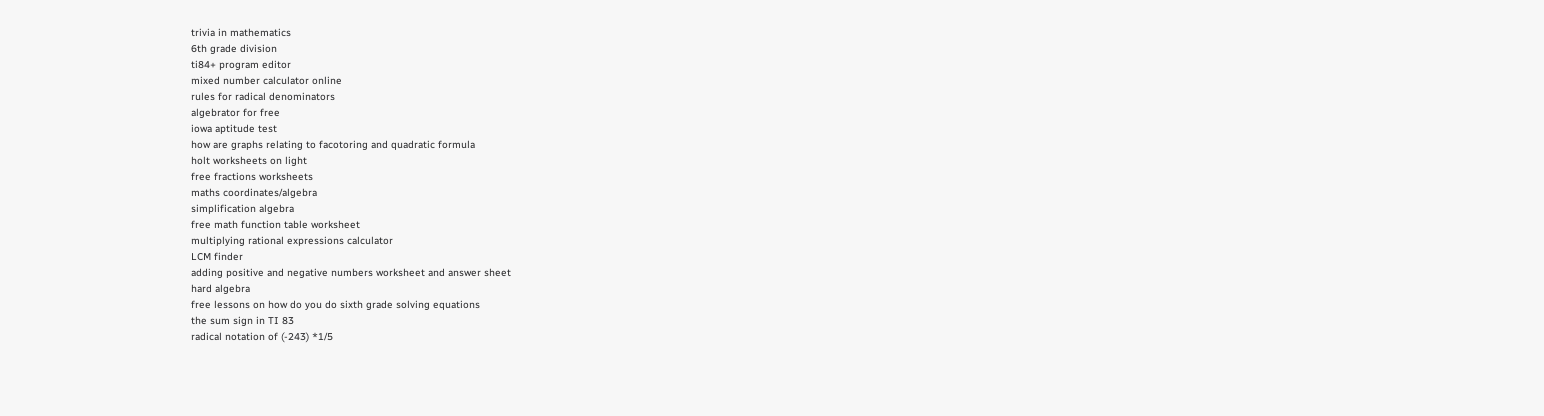trivia in mathematics
6th grade division
ti84+ program editor
mixed number calculator online
rules for radical denominators
algebrator for free
iowa aptitude test
how are graphs relating to facotoring and quadratic formula
holt worksheets on light
free fractions worksheets
maths coordinates/algebra
simplification algebra
free math function table worksheet
multiplying rational expressions calculator
LCM finder
adding positive and negative numbers worksheet and answer sheet
hard algebra
free lessons on how do you do sixth grade solving equations
the sum sign in TI 83
radical notation of (-243) *1/5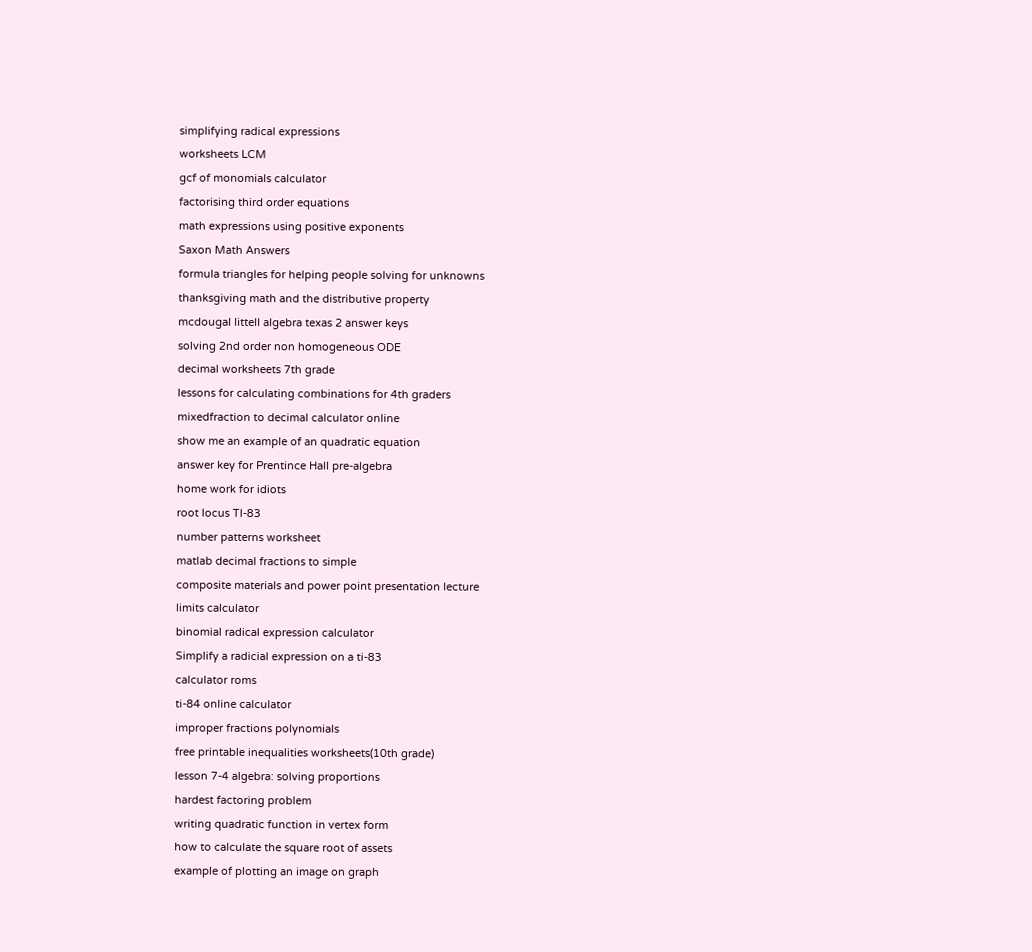simplifying radical expressions
worksheets LCM
gcf of monomials calculator
factorising third order equations
math expressions using positive exponents
Saxon Math Answers
formula triangles for helping people solving for unknowns
thanksgiving math and the distributive property
mcdougal littell algebra texas 2 answer keys
solving 2nd order non homogeneous ODE
decimal worksheets 7th grade
lessons for calculating combinations for 4th graders
mixedfraction to decimal calculator online
show me an example of an quadratic equation
answer key for Prentince Hall pre-algebra
home work for idiots
root locus TI-83
number patterns worksheet
matlab decimal fractions to simple
composite materials and power point presentation lecture
limits calculator
binomial radical expression calculator
Simplify a radicial expression on a ti-83
calculator roms
ti-84 online calculator
improper fractions polynomials
free printable inequalities worksheets(10th grade)
lesson 7-4 algebra: solving proportions
hardest factoring problem
writing quadratic function in vertex form
how to calculate the square root of assets
example of plotting an image on graph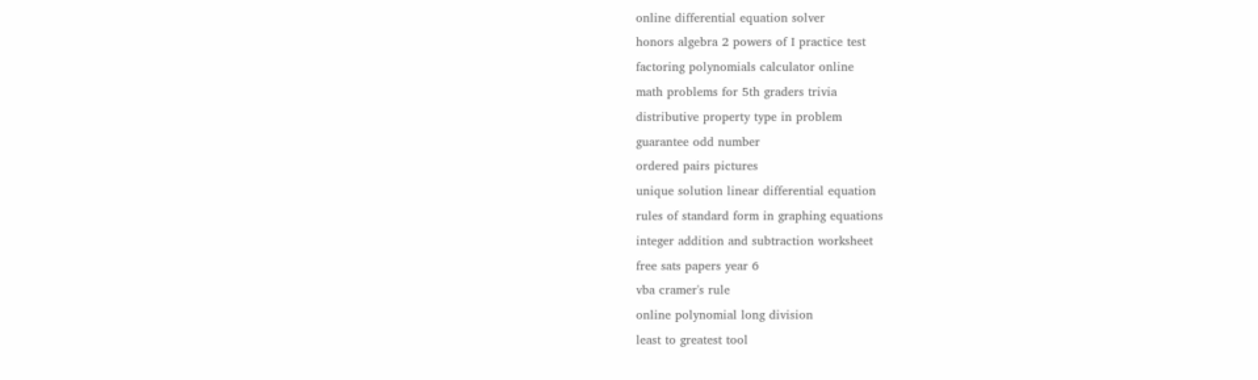online differential equation solver
honors algebra 2 powers of I practice test
factoring polynomials calculator online
math problems for 5th graders trivia
distributive property type in problem
guarantee odd number
ordered pairs pictures
unique solution linear differential equation
rules of standard form in graphing equations
integer addition and subtraction worksheet
free sats papers year 6
vba cramer's rule
online polynomial long division
least to greatest tool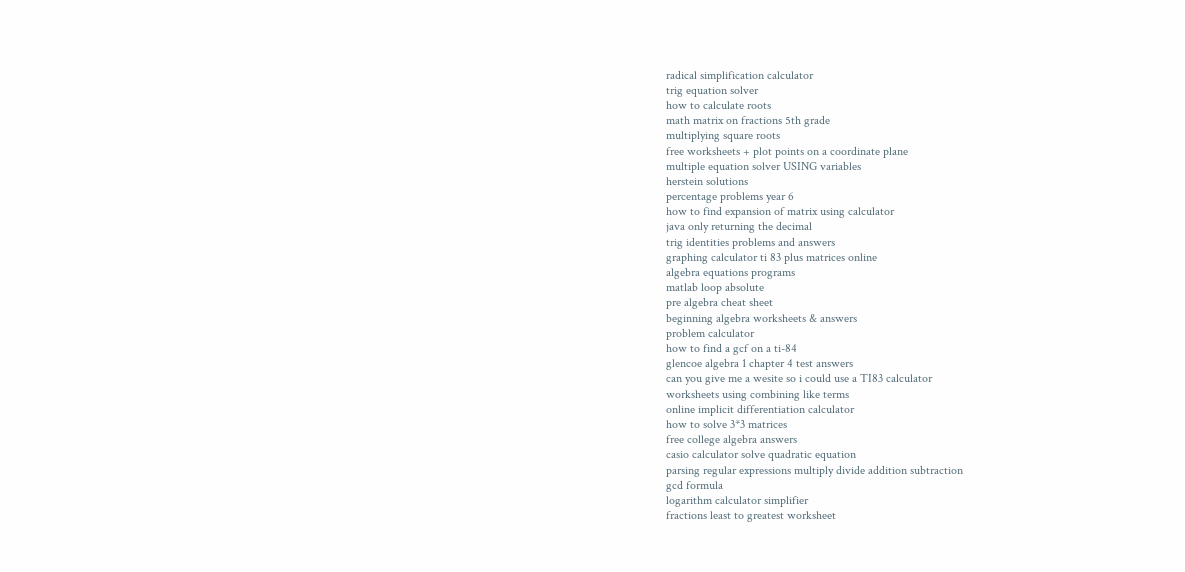radical simplification calculator
trig equation solver
how to calculate roots
math matrix on fractions 5th grade
multiplying square roots
free worksheets + plot points on a coordinate plane
multiple equation solver USING variables
herstein solutions
percentage problems year 6
how to find expansion of matrix using calculator
java only returning the decimal
trig identities problems and answers
graphing calculator ti 83 plus matrices online
algebra equations programs
matlab loop absolute
pre algebra cheat sheet
beginning algebra worksheets & answers
problem calculator
how to find a gcf on a ti-84
glencoe algebra 1 chapter 4 test answers
can you give me a wesite so i could use a TI83 calculator
worksheets using combining like terms
online implicit differentiation calculator
how to solve 3*3 matrices
free college algebra answers
casio calculator solve quadratic equation
parsing regular expressions multiply divide addition subtraction
gcd formula
logarithm calculator simplifier
fractions least to greatest worksheet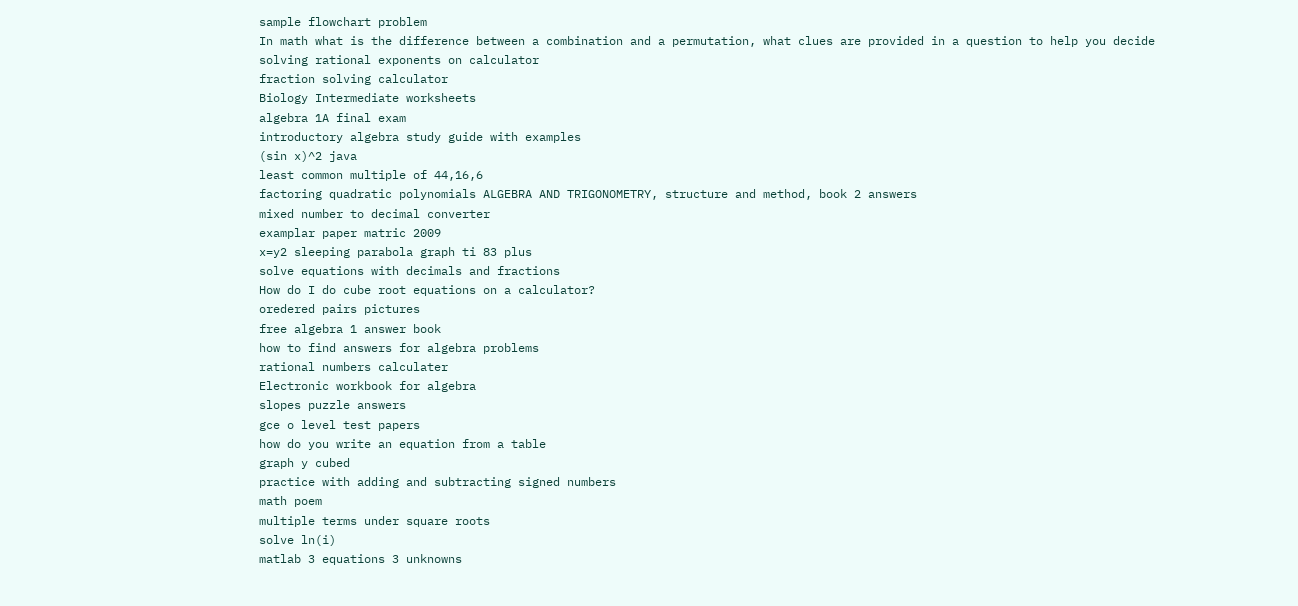sample flowchart problem
In math what is the difference between a combination and a permutation, what clues are provided in a question to help you decide
solving rational exponents on calculator
fraction solving calculator
Biology Intermediate worksheets
algebra 1A final exam
introductory algebra study guide with examples
(sin x)^2 java
least common multiple of 44,16,6
factoring quadratic polynomials ALGEBRA AND TRIGONOMETRY, structure and method, book 2 answers
mixed number to decimal converter
examplar paper matric 2009
x=y2 sleeping parabola graph ti 83 plus
solve equations with decimals and fractions
How do I do cube root equations on a calculator?
oredered pairs pictures
free algebra 1 answer book
how to find answers for algebra problems
rational numbers calculater
Electronic workbook for algebra
slopes puzzle answers
gce o level test papers
how do you write an equation from a table
graph y cubed
practice with adding and subtracting signed numbers
math poem
multiple terms under square roots
solve ln(i)
matlab 3 equations 3 unknowns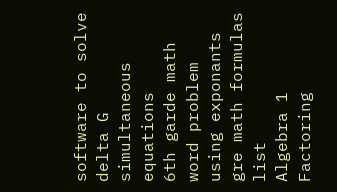software to solve delta G simultaneous equations
6th garde math word problem using exponants
gre math formulas list
Algebra 1 Factoring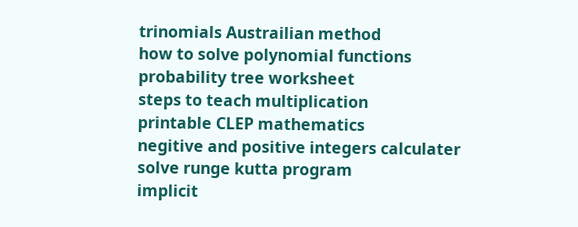trinomials Austrailian method
how to solve polynomial functions
probability tree worksheet
steps to teach multiplication
printable CLEP mathematics
negitive and positive integers calculater
solve runge kutta program
implicit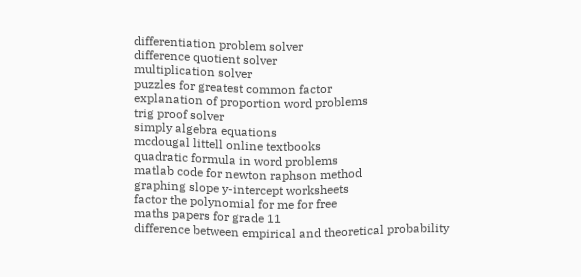differentiation problem solver
difference quotient solver
multiplication solver
puzzles for greatest common factor
explanation of proportion word problems
trig proof solver
simply algebra equations
mcdougal littell online textbooks
quadratic formula in word problems
matlab code for newton raphson method
graphing slope y-intercept worksheets
factor the polynomial for me for free
maths papers for grade 11
difference between empirical and theoretical probability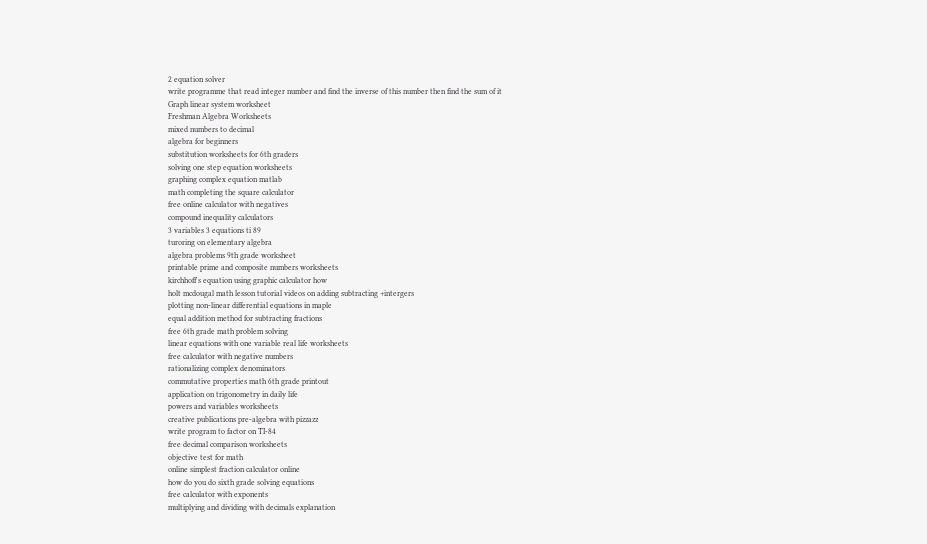2 equation solver
write programme that read integer number and find the inverse of this number then find the sum of it
Graph linear system worksheet
Freshman Algebra Worksheets
mixed numbers to decimal
algebra for beginners
substitution worksheets for 6th graders
solving one step equation worksheets
graphing complex equation matlab
math completing the square calculator
free online calculator with negatives
compound inequality calculators
3 variables 3 equations ti 89
turoring on elementary algebra
algebra problems 9th grade worksheet
printable prime and composite numbers worksheets
kirchhoff's equation using graphic calculator how
holt mcdougal math lesson tutorial videos on adding subtracting +intergers
plotting non-linear differential equations in maple
equal addition method for subtracting fractions
free 6th grade math problem solving
linear equations with one variable real life worksheets
free calculator with negative numbers
rationalizing complex denominators
commutative properties math 6th grade printout
application on trigonometry in daily life
powers and variables worksheets
creative publications pre-algebra with pizzazz
write program to factor on TI-84
free decimal comparison worksheets
objective test for math
online simplest fraction calculator online
how do you do sixth grade solving equations
free calculator with exponents
multiplying and dividing with decimals explanation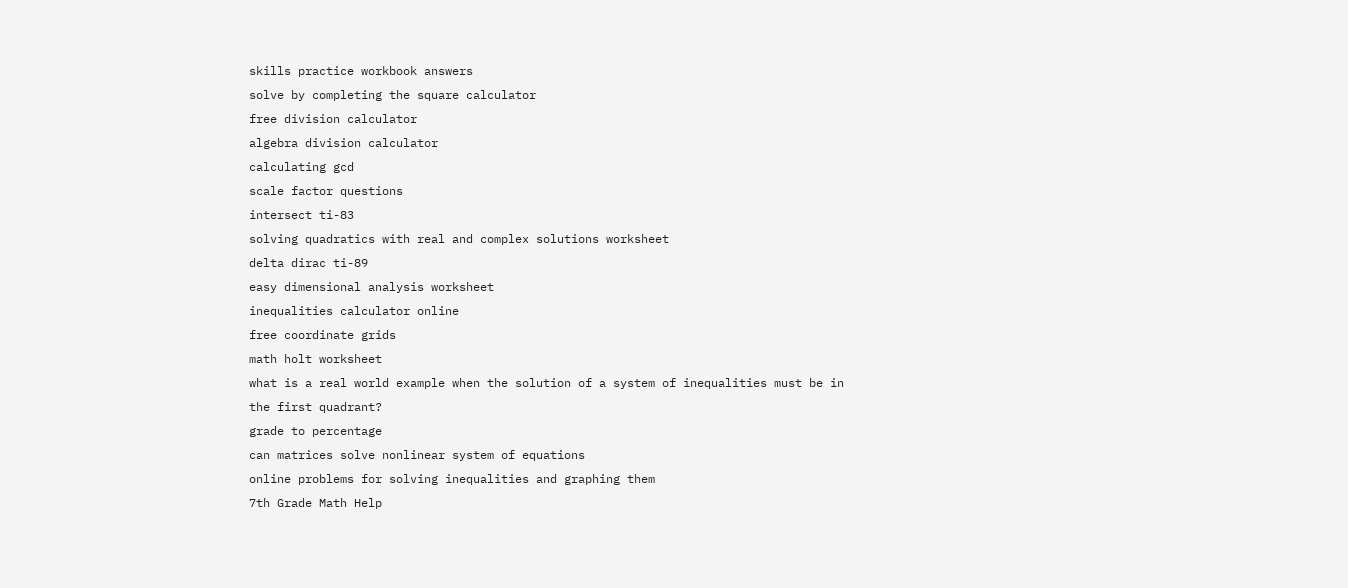skills practice workbook answers
solve by completing the square calculator
free division calculator
algebra division calculator
calculating gcd
scale factor questions
intersect ti-83
solving quadratics with real and complex solutions worksheet
delta dirac ti-89
easy dimensional analysis worksheet
inequalities calculator online
free coordinate grids
math holt worksheet
what is a real world example when the solution of a system of inequalities must be in the first quadrant?
grade to percentage
can matrices solve nonlinear system of equations
online problems for solving inequalities and graphing them
7th Grade Math Help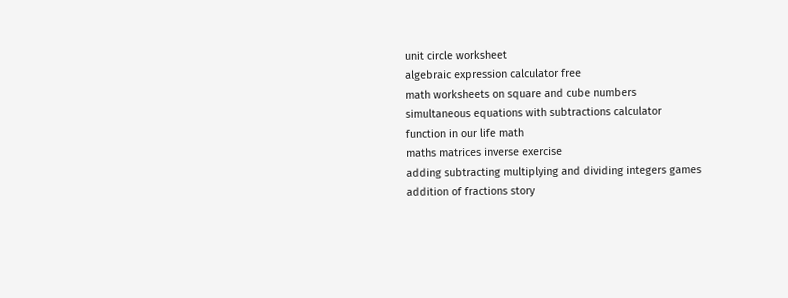unit circle worksheet
algebraic expression calculator free
math worksheets on square and cube numbers
simultaneous equations with subtractions calculator
function in our life math
maths matrices inverse exercise
adding subtracting multiplying and dividing integers games
addition of fractions story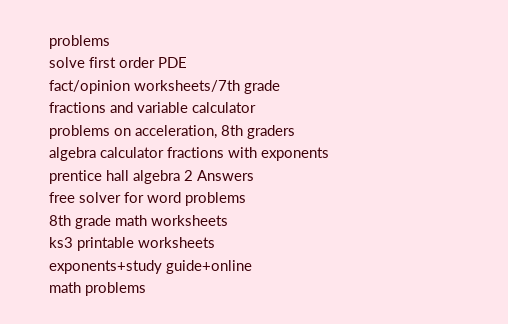problems
solve first order PDE
fact/opinion worksheets/7th grade
fractions and variable calculator
problems on acceleration, 8th graders
algebra calculator fractions with exponents
prentice hall algebra 2 Answers
free solver for word problems
8th grade math worksheets
ks3 printable worksheets
exponents+study guide+online
math problems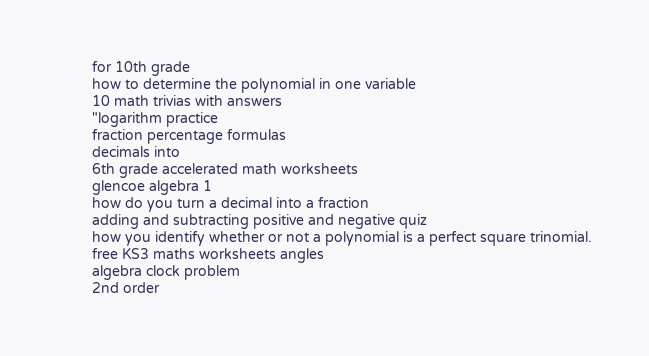for 10th grade
how to determine the polynomial in one variable
10 math trivias with answers
"logarithm practice
fraction percentage formulas
decimals into
6th grade accelerated math worksheets
glencoe algebra 1
how do you turn a decimal into a fraction
adding and subtracting positive and negative quiz
how you identify whether or not a polynomial is a perfect square trinomial.
free KS3 maths worksheets angles
algebra clock problem
2nd order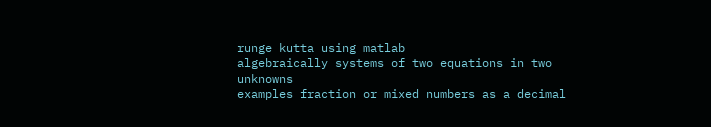runge kutta using matlab
algebraically systems of two equations in two unknowns
examples fraction or mixed numbers as a decimal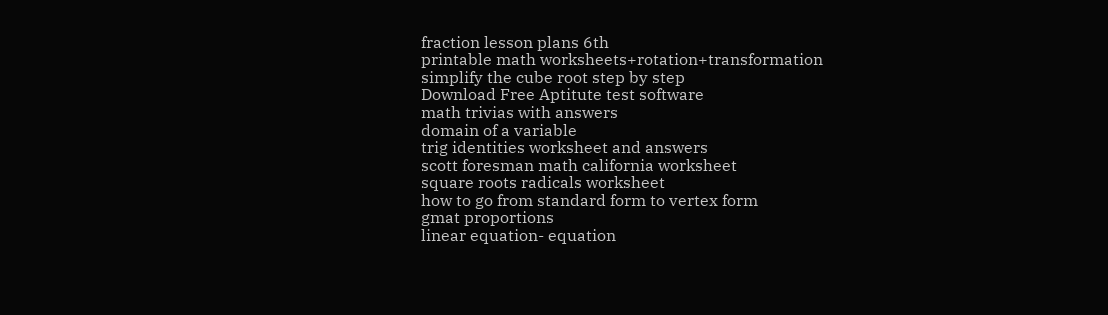fraction lesson plans 6th
printable math worksheets+rotation+transformation
simplify the cube root step by step
Download Free Aptitute test software
math trivias with answers
domain of a variable
trig identities worksheet and answers
scott foresman math california worksheet
square roots radicals worksheet
how to go from standard form to vertex form
gmat proportions
linear equation- equation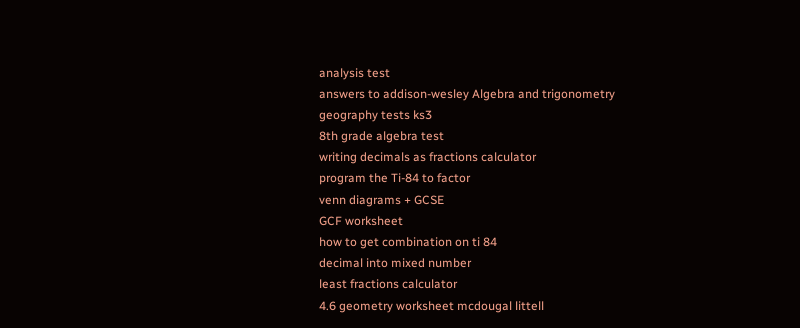analysis test
answers to addison-wesley Algebra and trigonometry
geography tests ks3
8th grade algebra test
writing decimals as fractions calculator
program the Ti-84 to factor
venn diagrams + GCSE
GCF worksheet
how to get combination on ti 84
decimal into mixed number
least fractions calculator
4.6 geometry worksheet mcdougal littell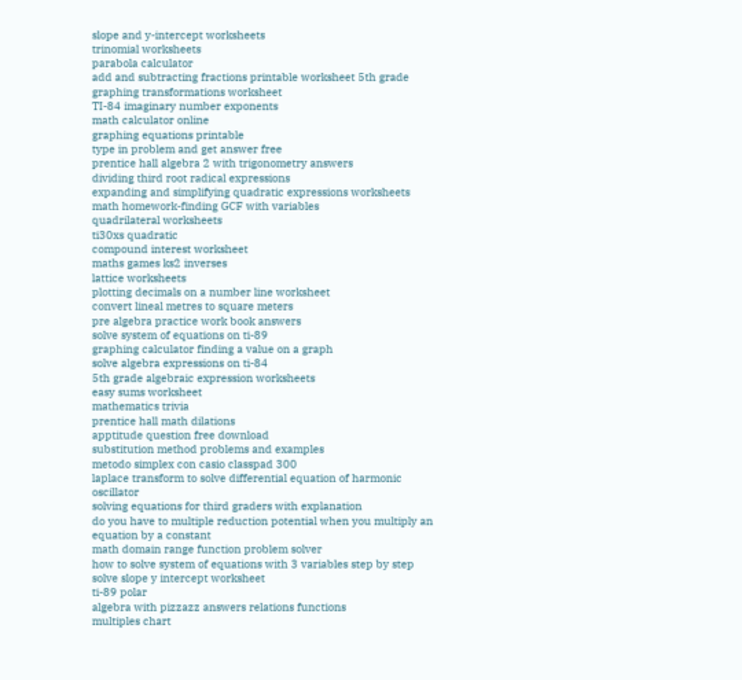slope and y-intercept worksheets
trinomial worksheets
parabola calculator
add and subtracting fractions printable worksheet 5th grade
graphing transformations worksheet
TI-84 imaginary number exponents
math calculator online
graphing equations printable
type in problem and get answer free
prentice hall algebra 2 with trigonometry answers
dividing third root radical expressions
expanding and simplifying quadratic expressions worksheets
math homework-finding GCF with variables
quadrilateral worksheets
ti30xs quadratic
compound interest worksheet
maths games ks2 inverses
lattice worksheets
plotting decimals on a number line worksheet
convert lineal metres to square meters
pre algebra practice work book answers
solve system of equations on ti-89
graphing calculator finding a value on a graph
solve algebra expressions on ti-84
5th grade algebraic expression worksheets
easy sums worksheet
mathematics trivia
prentice hall math dilations
apptitude question free download
substitution method problems and examples
metodo simplex con casio classpad 300
laplace transform to solve differential equation of harmonic oscillator
solving equations for third graders with explanation
do you have to multiple reduction potential when you multiply an equation by a constant
math domain range function problem solver
how to solve system of equations with 3 variables step by step
solve slope y intercept worksheet
ti-89 polar
algebra with pizzazz answers relations functions
multiples chart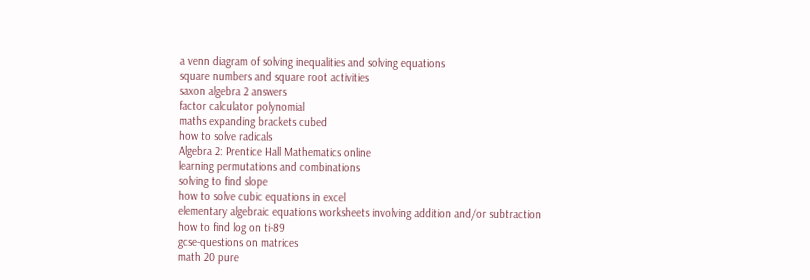a venn diagram of solving inequalities and solving equations
square numbers and square root activities
saxon algebra 2 answers
factor calculator polynomial
maths expanding brackets cubed
how to solve radicals
Algebra 2: Prentice Hall Mathematics online
learning permutations and combinations
solving to find slope
how to solve cubic equations in excel
elementary algebraic equations worksheets involving addition and/or subtraction
how to find log on ti-89
gcse-questions on matrices
math 20 pure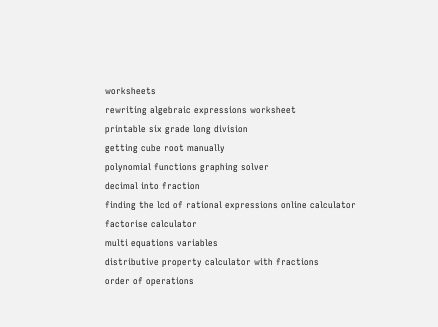worksheets
rewriting algebraic expressions worksheet
printable six grade long division
getting cube root manually
polynomial functions graphing solver
decimal into fraction
finding the lcd of rational expressions online calculator
factorise calculator
multi equations variables
distributive property calculator with fractions
order of operations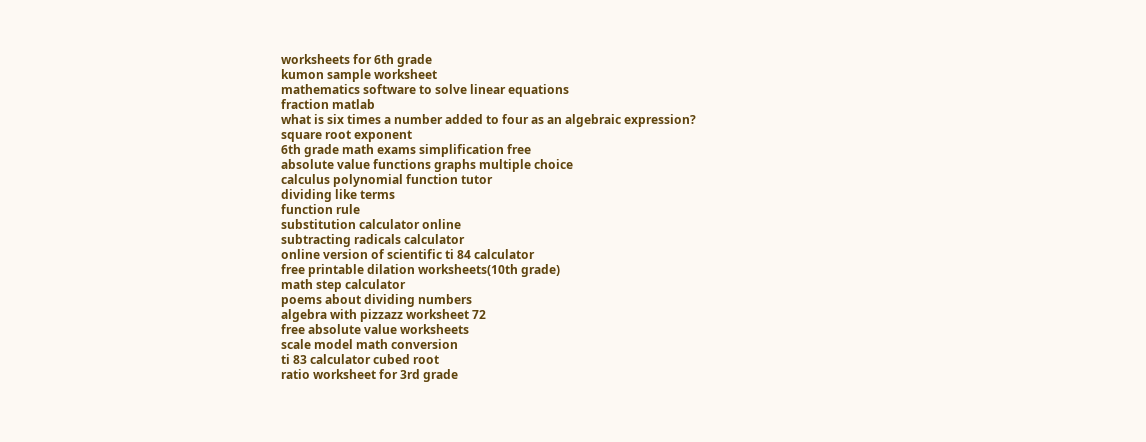worksheets for 6th grade
kumon sample worksheet
mathematics software to solve linear equations
fraction matlab
what is six times a number added to four as an algebraic expression?
square root exponent
6th grade math exams simplification free
absolute value functions graphs multiple choice
calculus polynomial function tutor
dividing like terms
function rule
substitution calculator online
subtracting radicals calculator
online version of scientific ti 84 calculator
free printable dilation worksheets(10th grade)
math step calculator
poems about dividing numbers
algebra with pizzazz worksheet 72
free absolute value worksheets
scale model math conversion
ti 83 calculator cubed root
ratio worksheet for 3rd grade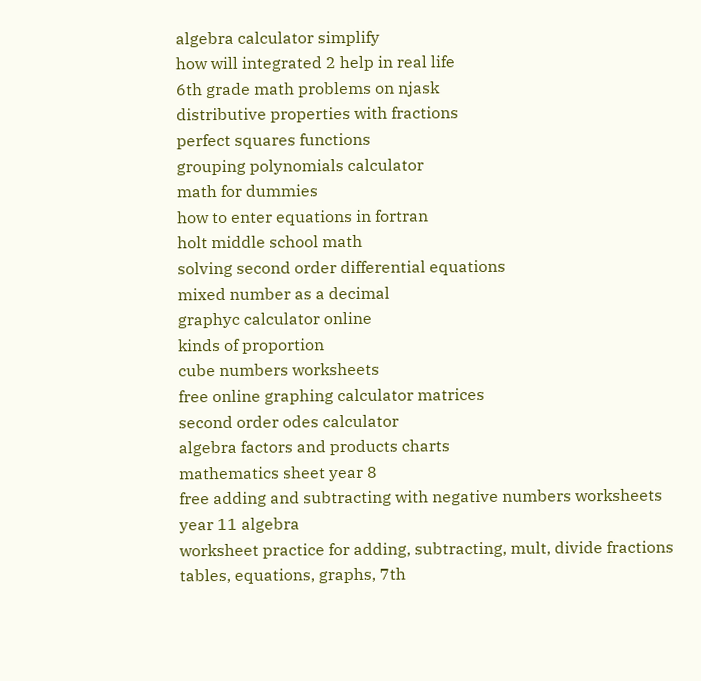algebra calculator simplify
how will integrated 2 help in real life
6th grade math problems on njask
distributive properties with fractions
perfect squares functions
grouping polynomials calculator
math for dummies
how to enter equations in fortran
holt middle school math
solving second order differential equations
mixed number as a decimal
graphyc calculator online
kinds of proportion
cube numbers worksheets
free online graphing calculator matrices
second order odes calculator
algebra factors and products charts
mathematics sheet year 8
free adding and subtracting with negative numbers worksheets
year 11 algebra
worksheet practice for adding, subtracting, mult, divide fractions
tables, equations, graphs, 7th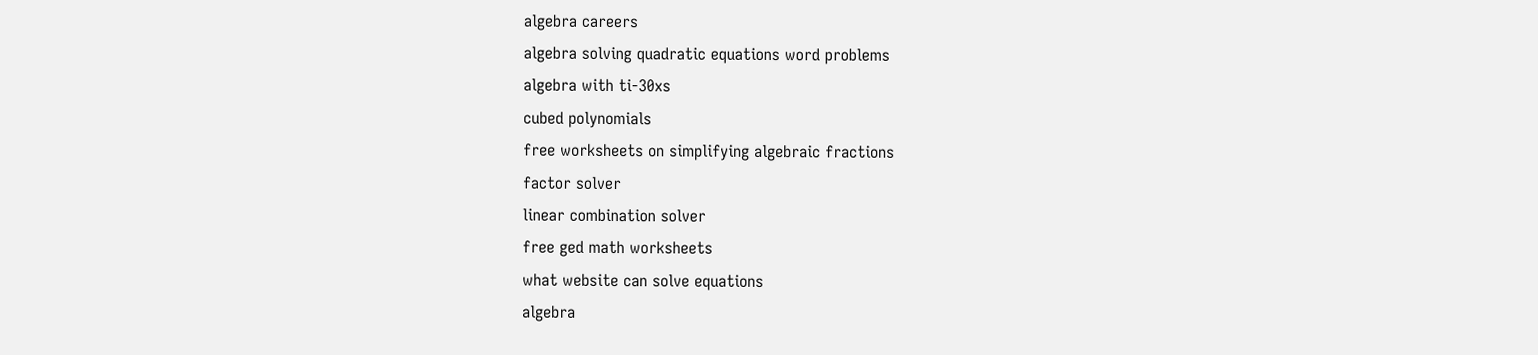algebra careers
algebra solving quadratic equations word problems
algebra with ti-30xs
cubed polynomials
free worksheets on simplifying algebraic fractions
factor solver
linear combination solver
free ged math worksheets
what website can solve equations
algebra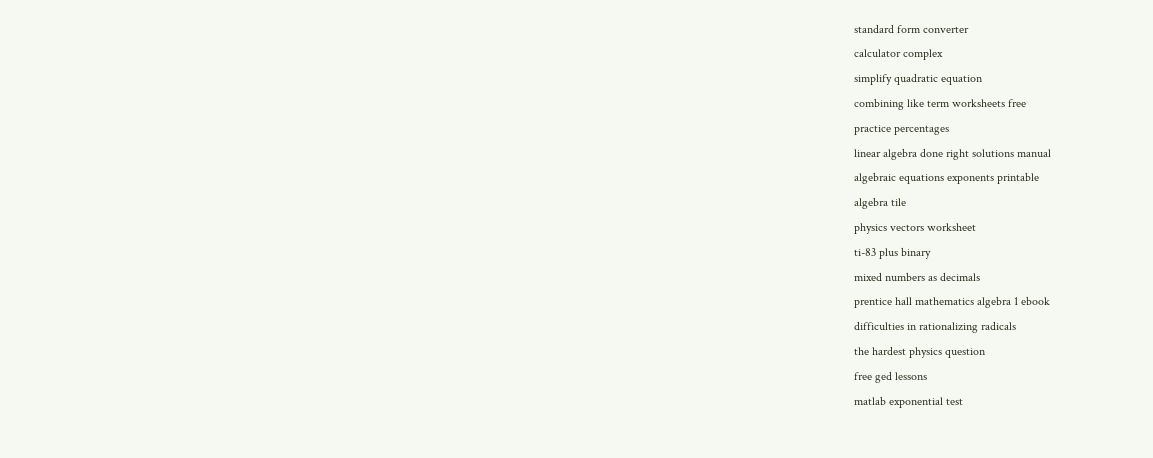standard form converter
calculator complex
simplify quadratic equation
combining like term worksheets free
practice percentages
linear algebra done right solutions manual
algebraic equations exponents printable
algebra tile
physics vectors worksheet
ti-83 plus binary
mixed numbers as decimals
prentice hall mathematics algebra 1 ebook
difficulties in rationalizing radicals
the hardest physics question
free ged lessons
matlab exponential test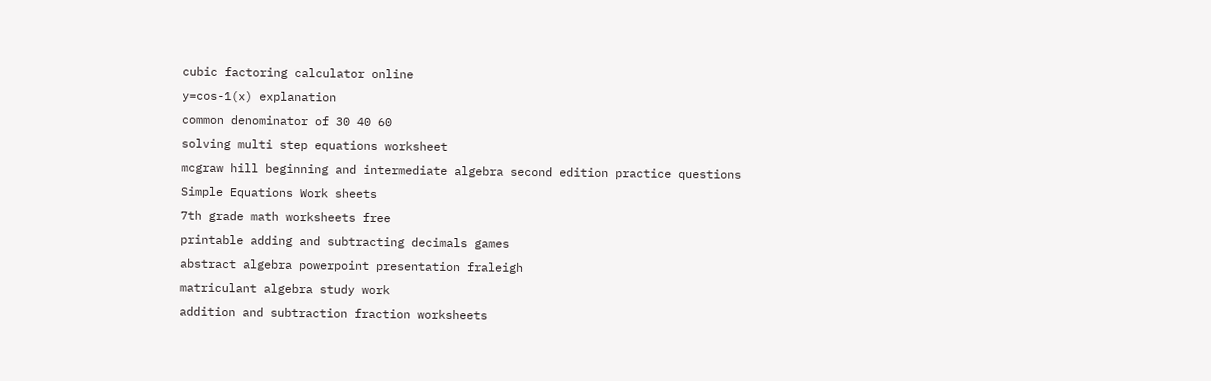cubic factoring calculator online
y=cos-1(x) explanation
common denominator of 30 40 60
solving multi step equations worksheet
mcgraw hill beginning and intermediate algebra second edition practice questions
Simple Equations Work sheets
7th grade math worksheets free
printable adding and subtracting decimals games
abstract algebra powerpoint presentation fraleigh
matriculant algebra study work
addition and subtraction fraction worksheets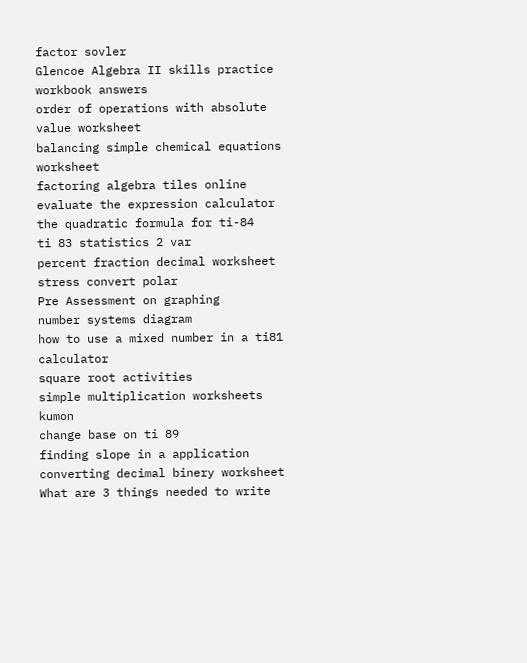factor sovler
Glencoe Algebra II skills practice workbook answers
order of operations with absolute value worksheet
balancing simple chemical equations worksheet
factoring algebra tiles online
evaluate the expression calculator
the quadratic formula for ti-84
ti 83 statistics 2 var
percent fraction decimal worksheet
stress convert polar
Pre Assessment on graphing
number systems diagram
how to use a mixed number in a ti81 calculator
square root activities
simple multiplication worksheets kumon
change base on ti 89
finding slope in a application
converting decimal binery worksheet
What are 3 things needed to write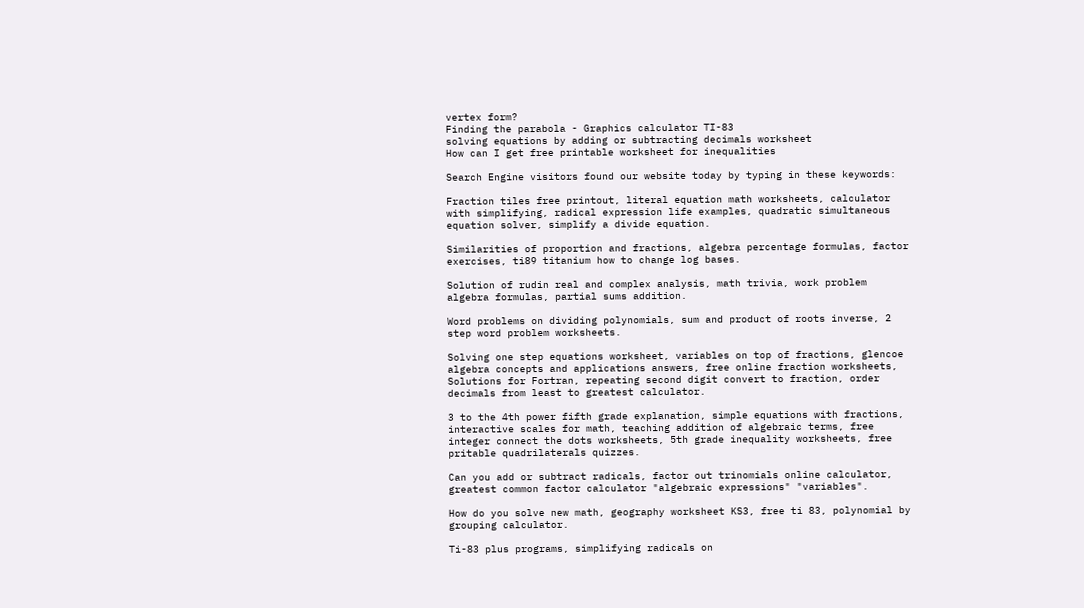vertex form?
Finding the parabola - Graphics calculator TI-83
solving equations by adding or subtracting decimals worksheet
How can I get free printable worksheet for inequalities

Search Engine visitors found our website today by typing in these keywords:

Fraction tiles free printout, literal equation math worksheets, calculator with simplifying, radical expression life examples, quadratic simultaneous equation solver, simplify a divide equation.

Similarities of proportion and fractions, algebra percentage formulas, factor exercises, ti89 titanium how to change log bases.

Solution of rudin real and complex analysis, math trivia, work problem algebra formulas, partial sums addition.

Word problems on dividing polynomials, sum and product of roots inverse, 2 step word problem worksheets.

Solving one step equations worksheet, variables on top of fractions, glencoe algebra concepts and applications answers, free online fraction worksheets, Solutions for Fortran, repeating second digit convert to fraction, order decimals from least to greatest calculator.

3 to the 4th power fifth grade explanation, simple equations with fractions, interactive scales for math, teaching addition of algebraic terms, free integer connect the dots worksheets, 5th grade inequality worksheets, free pritable quadrilaterals quizzes.

Can you add or subtract radicals, factor out trinomials online calculator, greatest common factor calculator "algebraic expressions" "variables".

How do you solve new math, geography worksheet KS3, free ti 83, polynomial by grouping calculator.

Ti-83 plus programs, simplifying radicals on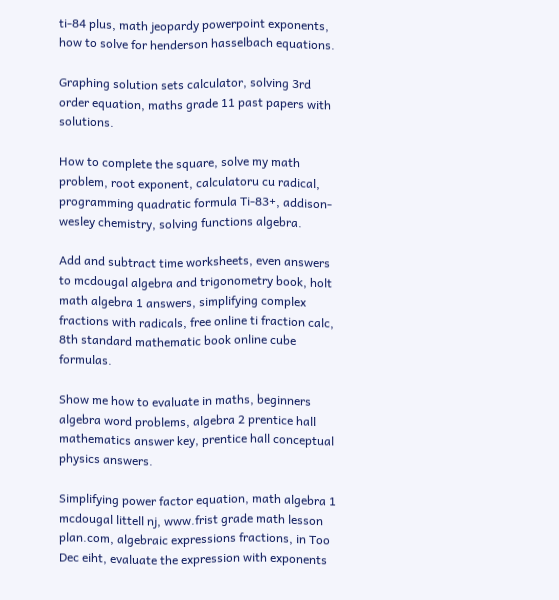ti-84 plus, math jeopardy powerpoint exponents, how to solve for henderson hasselbach equations.

Graphing solution sets calculator, solving 3rd order equation, maths grade 11 past papers with solutions.

How to complete the square, solve my math problem, root exponent, calculatoru cu radical, programming quadratic formula Ti-83+, addison-wesley chemistry, solving functions algebra.

Add and subtract time worksheets, even answers to mcdougal algebra and trigonometry book, holt math algebra 1 answers, simplifying complex fractions with radicals, free online ti fraction calc, 8th standard mathematic book online cube formulas.

Show me how to evaluate in maths, beginners algebra word problems, algebra 2 prentice hall mathematics answer key, prentice hall conceptual physics answers.

Simplifying power factor equation, math algebra 1 mcdougal littell nj, www.frist grade math lesson plan.com, algebraic expressions fractions, in Too Dec eiht, evaluate the expression with exponents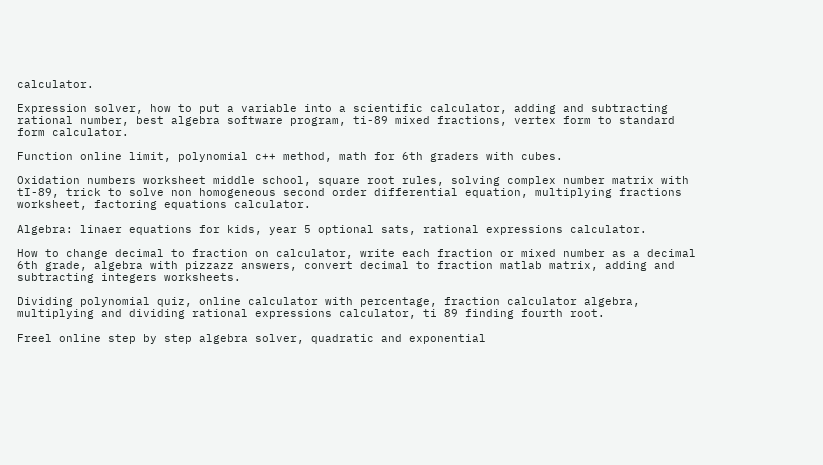calculator.

Expression solver, how to put a variable into a scientific calculator, adding and subtracting rational number, best algebra software program, ti-89 mixed fractions, vertex form to standard form calculator.

Function online limit, polynomial c++ method, math for 6th graders with cubes.

Oxidation numbers worksheet middle school, square root rules, solving complex number matrix with tI-89, trick to solve non homogeneous second order differential equation, multiplying fractions worksheet, factoring equations calculator.

Algebra: linaer equations for kids, year 5 optional sats, rational expressions calculator.

How to change decimal to fraction on calculator, write each fraction or mixed number as a decimal 6th grade, algebra with pizzazz answers, convert decimal to fraction matlab matrix, adding and subtracting integers worksheets.

Dividing polynomial quiz, online calculator with percentage, fraction calculator algebra, multiplying and dividing rational expressions calculator, ti 89 finding fourth root.

Freel online step by step algebra solver, quadratic and exponential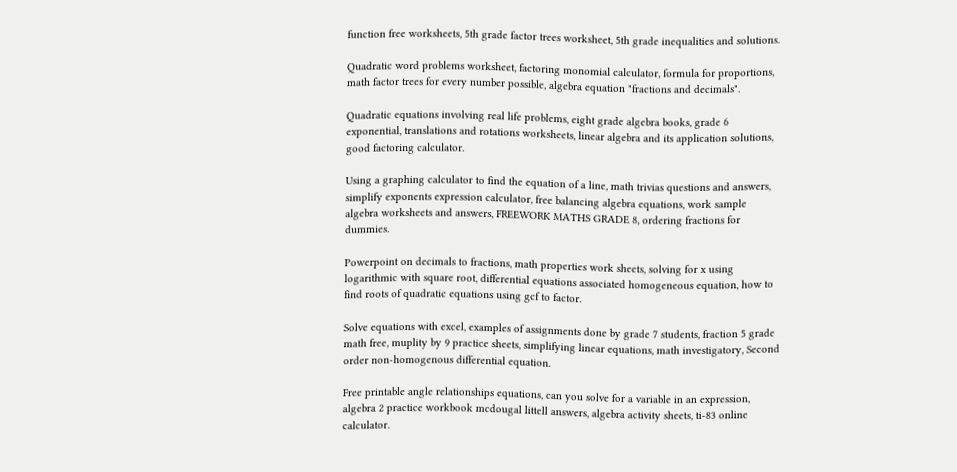function free worksheets, 5th grade factor trees worksheet, 5th grade inequalities and solutions.

Quadratic word problems worksheet, factoring monomial calculator, formula for proportions, math factor trees for every number possible, algebra equation "fractions and decimals".

Quadratic equations involving real life problems, eight grade algebra books, grade 6 exponential, translations and rotations worksheets, linear algebra and its application solutions, good factoring calculator.

Using a graphing calculator to find the equation of a line, math trivias questions and answers, simplify exponents expression calculator, free balancing algebra equations, work sample algebra worksheets and answers, FREEWORK MATHS GRADE 8, ordering fractions for dummies.

Powerpoint on decimals to fractions, math properties work sheets, solving for x using logarithmic with square root, differential equations associated homogeneous equation, how to find roots of quadratic equations using gcf to factor.

Solve equations with excel, examples of assignments done by grade 7 students, fraction 5 grade math free, muplity by 9 practice sheets, simplifying linear equations, math investigatory, Second order non-homogenous differential equation.

Free printable angle relationships equations, can you solve for a variable in an expression, algebra 2 practice workbook mcdougal littell answers, algebra activity sheets, ti-83 online calculator.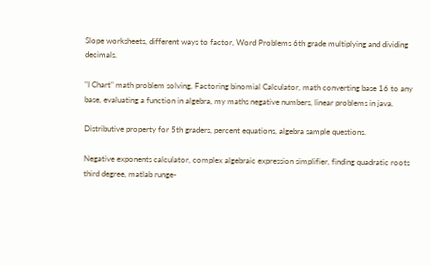Slope worksheets, different ways to factor, Word Problems 6th grade multiplying and dividing decimals.

"I Chart" math problem solving, Factoring binomial Calculator, math converting base 16 to any base, evaluating a function in algebra, my maths negative numbers, linear problems in java.

Distributive property for 5th graders, percent equations, algebra sample questions.

Negative exponents calculator, complex algebraic expression simplifier, finding quadratic roots third degree, matlab runge-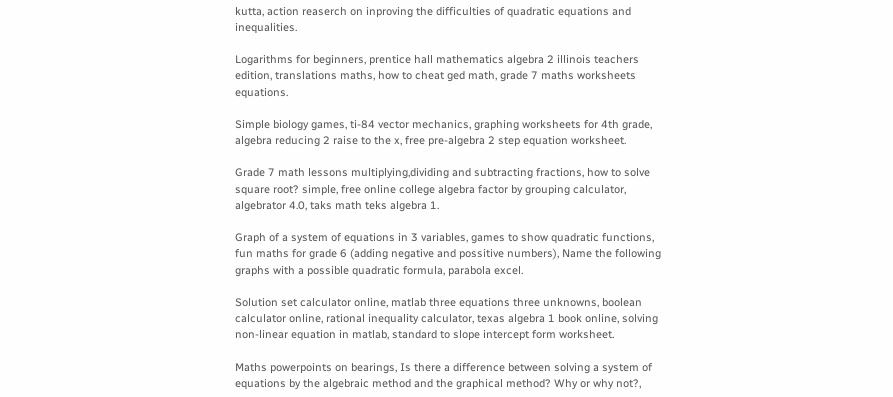kutta, action reaserch on inproving the difficulties of quadratic equations and inequalities.

Logarithms for beginners, prentice hall mathematics algebra 2 illinois teachers edition, translations maths, how to cheat ged math, grade 7 maths worksheets equations.

Simple biology games, ti-84 vector mechanics, graphing worksheets for 4th grade, algebra reducing 2 raise to the x, free pre-algebra 2 step equation worksheet.

Grade 7 math lessons multiplying,dividing and subtracting fractions, how to solve square root? simple, free online college algebra factor by grouping calculator, algebrator 4.0, taks math teks algebra 1.

Graph of a system of equations in 3 variables, games to show quadratic functions, fun maths for grade 6 (adding negative and possitive numbers), Name the following graphs with a possible quadratic formula, parabola excel.

Solution set calculator online, matlab three equations three unknowns, boolean calculator online, rational inequality calculator, texas algebra 1 book online, solving non-linear equation in matlab, standard to slope intercept form worksheet.

Maths powerpoints on bearings, Is there a difference between solving a system of equations by the algebraic method and the graphical method? Why or why not?,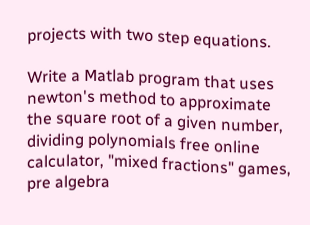projects with two step equations.

Write a Matlab program that uses newton's method to approximate the square root of a given number, dividing polynomials free online calculator, "mixed fractions" games, pre algebra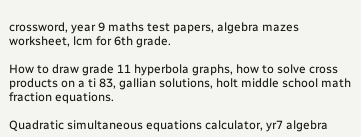crossword, year 9 maths test papers, algebra mazes worksheet, lcm for 6th grade.

How to draw grade 11 hyperbola graphs, how to solve cross products on a ti 83, gallian solutions, holt middle school math fraction equations.

Quadratic simultaneous equations calculator, yr7 algebra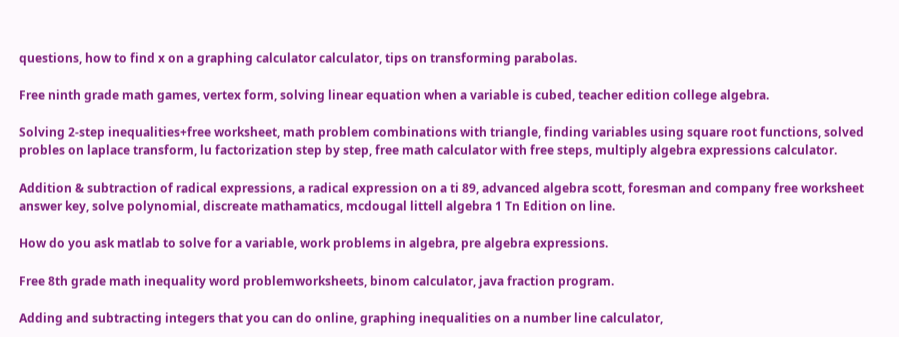questions, how to find x on a graphing calculator calculator, tips on transforming parabolas.

Free ninth grade math games, vertex form, solving linear equation when a variable is cubed, teacher edition college algebra.

Solving 2-step inequalities+free worksheet, math problem combinations with triangle, finding variables using square root functions, solved probles on laplace transform, lu factorization step by step, free math calculator with free steps, multiply algebra expressions calculator.

Addition & subtraction of radical expressions, a radical expression on a ti 89, advanced algebra scott, foresman and company free worksheet answer key, solve polynomial, discreate mathamatics, mcdougal littell algebra 1 Tn Edition on line.

How do you ask matlab to solve for a variable, work problems in algebra, pre algebra expressions.

Free 8th grade math inequality word problemworksheets, binom calculator, java fraction program.

Adding and subtracting integers that you can do online, graphing inequalities on a number line calculator,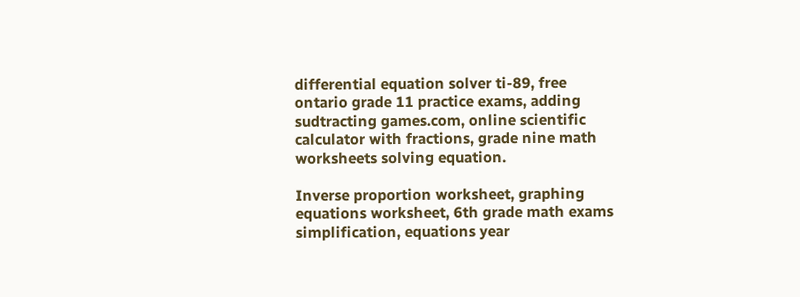differential equation solver ti-89, free ontario grade 11 practice exams, adding sudtracting games.com, online scientific calculator with fractions, grade nine math worksheets solving equation.

Inverse proportion worksheet, graphing equations worksheet, 6th grade math exams simplification, equations year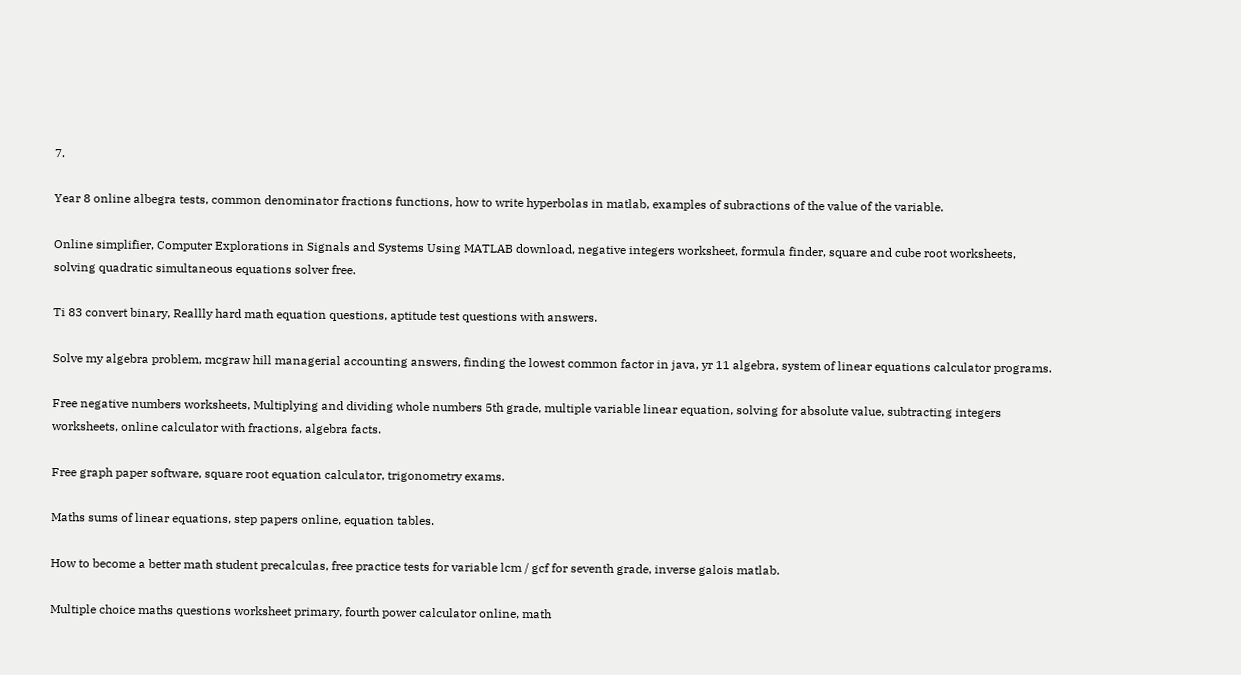7.

Year 8 online albegra tests, common denominator fractions functions, how to write hyperbolas in matlab, examples of subractions of the value of the variable.

Online simplifier, Computer Explorations in Signals and Systems Using MATLAB download, negative integers worksheet, formula finder, square and cube root worksheets, solving quadratic simultaneous equations solver free.

Ti 83 convert binary, Reallly hard math equation questions, aptitude test questions with answers.

Solve my algebra problem, mcgraw hill managerial accounting answers, finding the lowest common factor in java, yr 11 algebra, system of linear equations calculator programs.

Free negative numbers worksheets, Multiplying and dividing whole numbers 5th grade, multiple variable linear equation, solving for absolute value, subtracting integers worksheets, online calculator with fractions, algebra facts.

Free graph paper software, square root equation calculator, trigonometry exams.

Maths sums of linear equations, step papers online, equation tables.

How to become a better math student precalculas, free practice tests for variable lcm / gcf for seventh grade, inverse galois matlab.

Multiple choice maths questions worksheet primary, fourth power calculator online, math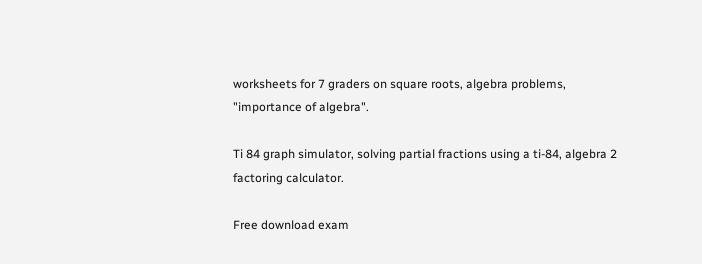worksheets for 7 graders on square roots, algebra problems, "importance of algebra".

Ti 84 graph simulator, solving partial fractions using a ti-84, algebra 2 factoring calculator.

Free download exam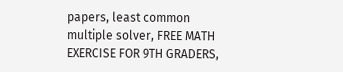papers, least common multiple solver, FREE MATH EXERCISE FOR 9TH GRADERS,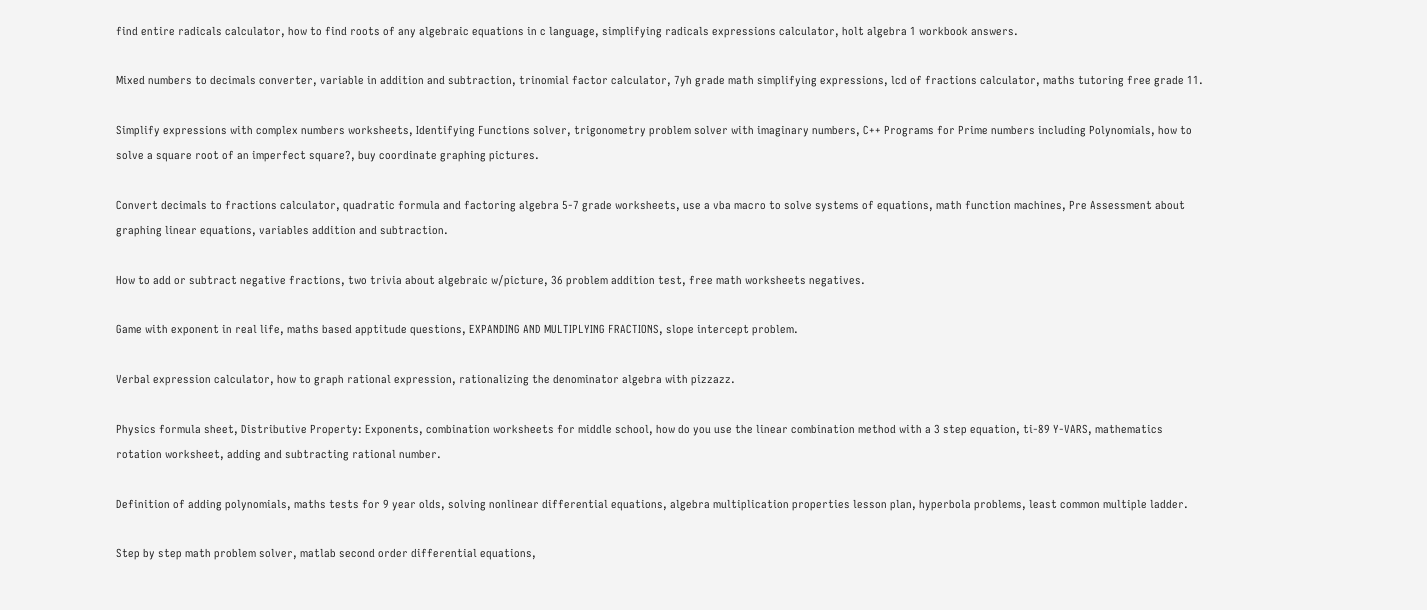find entire radicals calculator, how to find roots of any algebraic equations in c language, simplifying radicals expressions calculator, holt algebra 1 workbook answers.

Mixed numbers to decimals converter, variable in addition and subtraction, trinomial factor calculator, 7yh grade math simplifying expressions, lcd of fractions calculator, maths tutoring free grade 11.

Simplify expressions with complex numbers worksheets, Identifying Functions solver, trigonometry problem solver with imaginary numbers, C++ Programs for Prime numbers including Polynomials, how to solve a square root of an imperfect square?, buy coordinate graphing pictures.

Convert decimals to fractions calculator, quadratic formula and factoring algebra 5-7 grade worksheets, use a vba macro to solve systems of equations, math function machines, Pre Assessment about graphing linear equations, variables addition and subtraction.

How to add or subtract negative fractions, two trivia about algebraic w/picture, 36 problem addition test, free math worksheets negatives.

Game with exponent in real life, maths based apptitude questions, EXPANDING AND MULTIPLYING FRACTIONS, slope intercept problem.

Verbal expression calculator, how to graph rational expression, rationalizing the denominator algebra with pizzazz.

Physics formula sheet, Distributive Property: Exponents, combination worksheets for middle school, how do you use the linear combination method with a 3 step equation, ti-89 Y-VARS, mathematics rotation worksheet, adding and subtracting rational number.

Definition of adding polynomials, maths tests for 9 year olds, solving nonlinear differential equations, algebra multiplication properties lesson plan, hyperbola problems, least common multiple ladder.

Step by step math problem solver, matlab second order differential equations,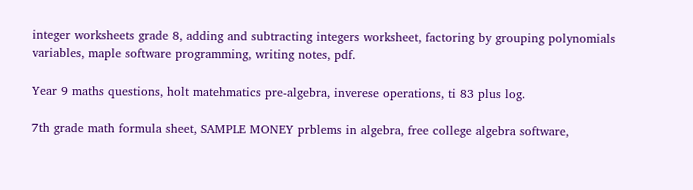integer worksheets grade 8, adding and subtracting integers worksheet, factoring by grouping polynomials variables, maple software programming, writing notes, pdf.

Year 9 maths questions, holt matehmatics pre-algebra, inverese operations, ti 83 plus log.

7th grade math formula sheet, SAMPLE MONEY prblems in algebra, free college algebra software,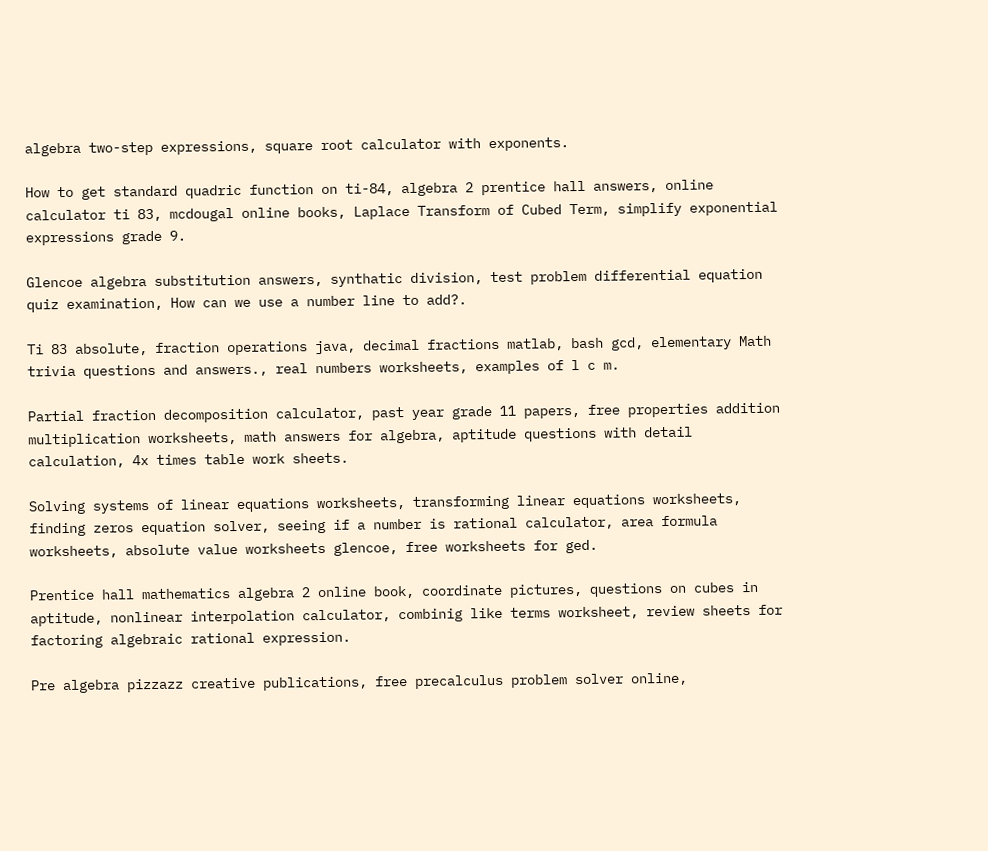algebra two-step expressions, square root calculator with exponents.

How to get standard quadric function on ti-84, algebra 2 prentice hall answers, online calculator ti 83, mcdougal online books, Laplace Transform of Cubed Term, simplify exponential expressions grade 9.

Glencoe algebra substitution answers, synthatic division, test problem differential equation quiz examination, How can we use a number line to add?.

Ti 83 absolute, fraction operations java, decimal fractions matlab, bash gcd, elementary Math trivia questions and answers., real numbers worksheets, examples of l c m.

Partial fraction decomposition calculator, past year grade 11 papers, free properties addition multiplication worksheets, math answers for algebra, aptitude questions with detail calculation, 4x times table work sheets.

Solving systems of linear equations worksheets, transforming linear equations worksheets, finding zeros equation solver, seeing if a number is rational calculator, area formula worksheets, absolute value worksheets glencoe, free worksheets for ged.

Prentice hall mathematics algebra 2 online book, coordinate pictures, questions on cubes in aptitude, nonlinear interpolation calculator, combinig like terms worksheet, review sheets for factoring algebraic rational expression.

Pre algebra pizzazz creative publications, free precalculus problem solver online,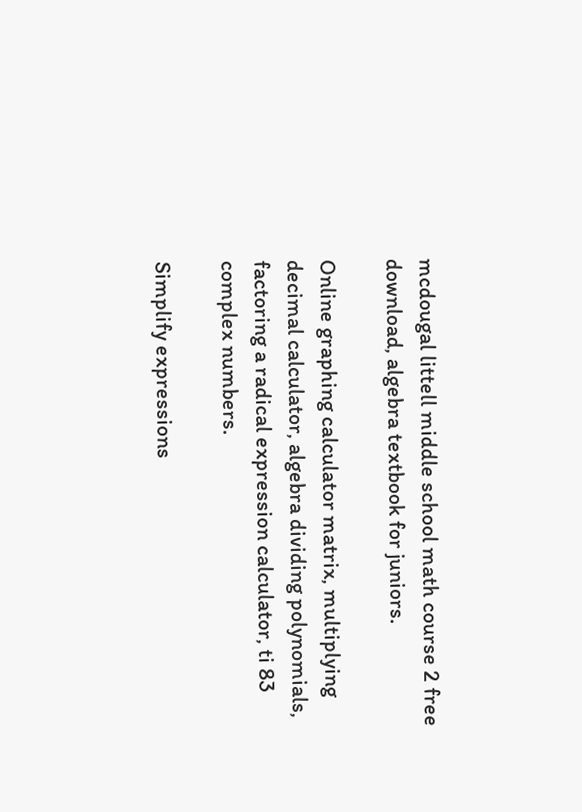mcdougal littell middle school math course 2 free download, algebra textbook for juniors.

Online graphing calculator matrix, multiplying decimal calculator, algebra dividing polynomials, factoring a radical expression calculator, ti 83 complex numbers.

Simplify expressions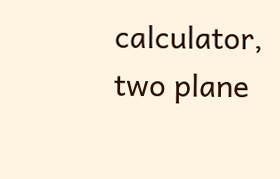calculator, two plane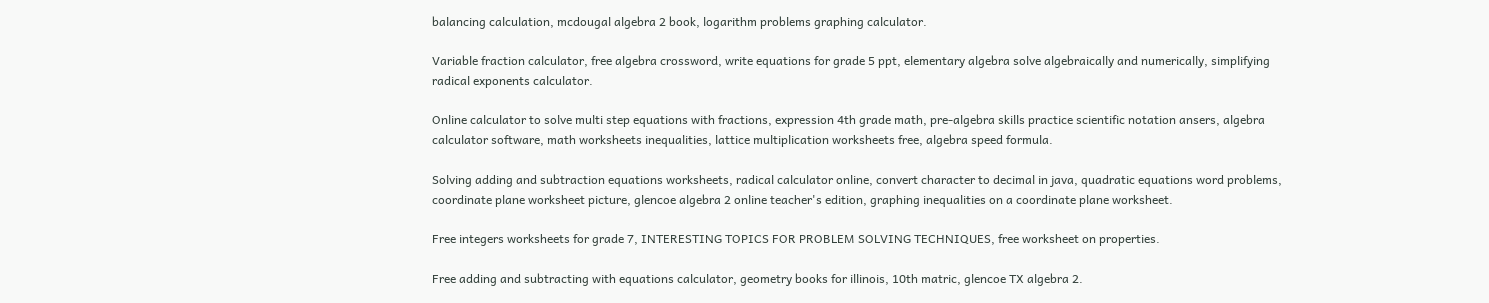balancing calculation, mcdougal algebra 2 book, logarithm problems graphing calculator.

Variable fraction calculator, free algebra crossword, write equations for grade 5 ppt, elementary algebra solve algebraically and numerically, simplifying radical exponents calculator.

Online calculator to solve multi step equations with fractions, expression 4th grade math, pre-algebra skills practice scientific notation ansers, algebra calculator software, math worksheets inequalities, lattice multiplication worksheets free, algebra speed formula.

Solving adding and subtraction equations worksheets, radical calculator online, convert character to decimal in java, quadratic equations word problems, coordinate plane worksheet picture, glencoe algebra 2 online teacher's edition, graphing inequalities on a coordinate plane worksheet.

Free integers worksheets for grade 7, INTERESTING TOPICS FOR PROBLEM SOLVING TECHNIQUES, free worksheet on properties.

Free adding and subtracting with equations calculator, geometry books for illinois, 10th matric, glencoe TX algebra 2.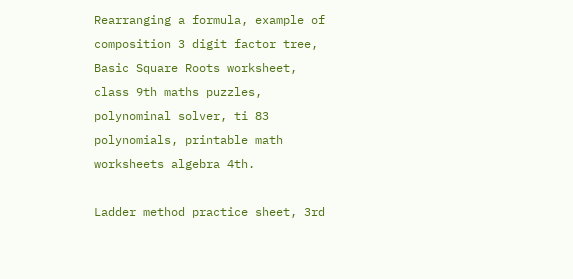Rearranging a formula, example of composition 3 digit factor tree, Basic Square Roots worksheet, class 9th maths puzzles, polynominal solver, ti 83 polynomials, printable math worksheets algebra 4th.

Ladder method practice sheet, 3rd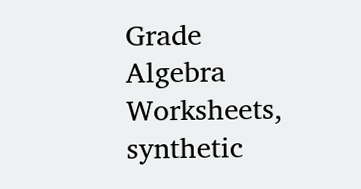Grade Algebra Worksheets, synthetic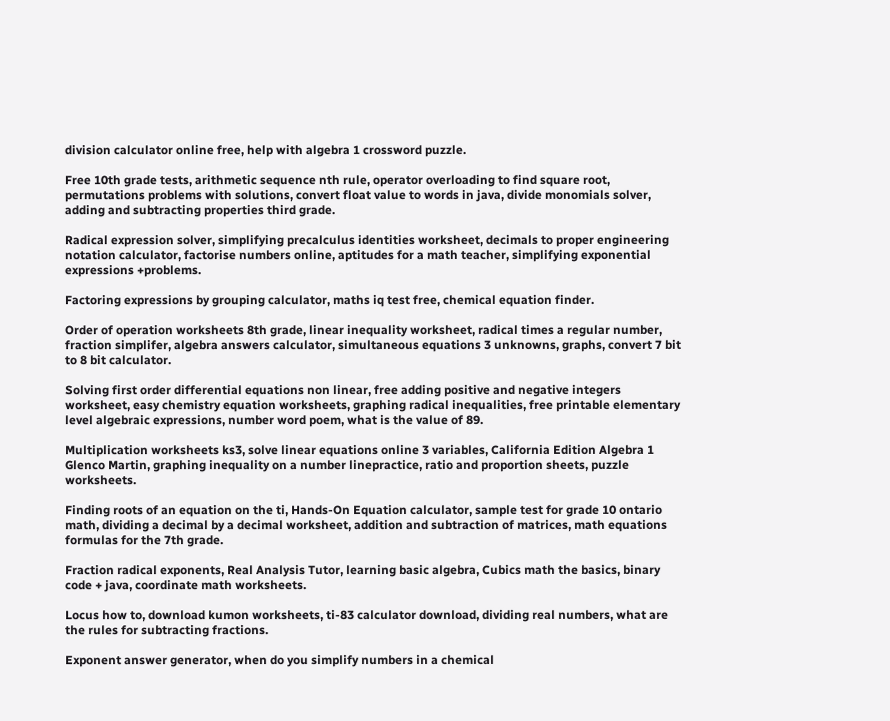division calculator online free, help with algebra 1 crossword puzzle.

Free 10th grade tests, arithmetic sequence nth rule, operator overloading to find square root, permutations problems with solutions, convert float value to words in java, divide monomials solver, adding and subtracting properties third grade.

Radical expression solver, simplifying precalculus identities worksheet, decimals to proper engineering notation calculator, factorise numbers online, aptitudes for a math teacher, simplifying exponential expressions +problems.

Factoring expressions by grouping calculator, maths iq test free, chemical equation finder.

Order of operation worksheets 8th grade, linear inequality worksheet, radical times a regular number, fraction simplifer, algebra answers calculator, simultaneous equations 3 unknowns, graphs, convert 7 bit to 8 bit calculator.

Solving first order differential equations non linear, free adding positive and negative integers worksheet, easy chemistry equation worksheets, graphing radical inequalities, free printable elementary level algebraic expressions, number word poem, what is the value of 89.

Multiplication worksheets ks3, solve linear equations online 3 variables, California Edition Algebra 1 Glenco Martin, graphing inequality on a number linepractice, ratio and proportion sheets, puzzle worksheets.

Finding roots of an equation on the ti, Hands-On Equation calculator, sample test for grade 10 ontario math, dividing a decimal by a decimal worksheet, addition and subtraction of matrices, math equations formulas for the 7th grade.

Fraction radical exponents, Real Analysis Tutor, learning basic algebra, Cubics math the basics, binary code + java, coordinate math worksheets.

Locus how to, download kumon worksheets, ti-83 calculator download, dividing real numbers, what are the rules for subtracting fractions.

Exponent answer generator, when do you simplify numbers in a chemical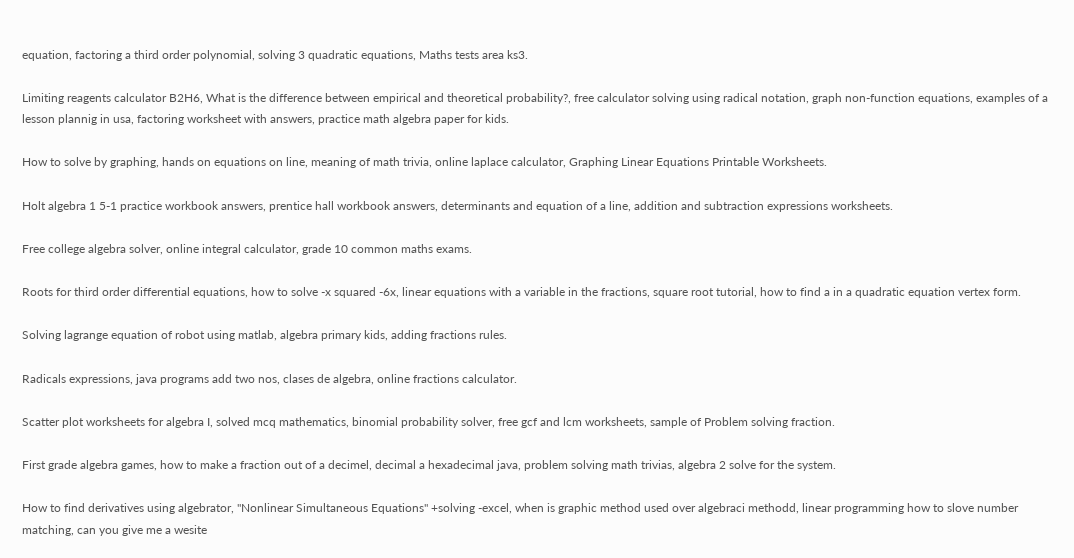equation, factoring a third order polynomial, solving 3 quadratic equations, Maths tests area ks3.

Limiting reagents calculator B2H6, What is the difference between empirical and theoretical probability?, free calculator solving using radical notation, graph non-function equations, examples of a lesson plannig in usa, factoring worksheet with answers, practice math algebra paper for kids.

How to solve by graphing, hands on equations on line, meaning of math trivia, online laplace calculator, Graphing Linear Equations Printable Worksheets.

Holt algebra 1 5-1 practice workbook answers, prentice hall workbook answers, determinants and equation of a line, addition and subtraction expressions worksheets.

Free college algebra solver, online integral calculator, grade 10 common maths exams.

Roots for third order differential equations, how to solve -x squared -6x, linear equations with a variable in the fractions, square root tutorial, how to find a in a quadratic equation vertex form.

Solving lagrange equation of robot using matlab, algebra primary kids, adding fractions rules.

Radicals expressions, java programs add two nos, clases de algebra, online fractions calculator.

Scatter plot worksheets for algebra I, solved mcq mathematics, binomial probability solver, free gcf and lcm worksheets, sample of Problem solving fraction.

First grade algebra games, how to make a fraction out of a decimel, decimal a hexadecimal java, problem solving math trivias, algebra 2 solve for the system.

How to find derivatives using algebrator, "Nonlinear Simultaneous Equations" +solving -excel, when is graphic method used over algebraci methodd, linear programming how to slove number matching, can you give me a wesite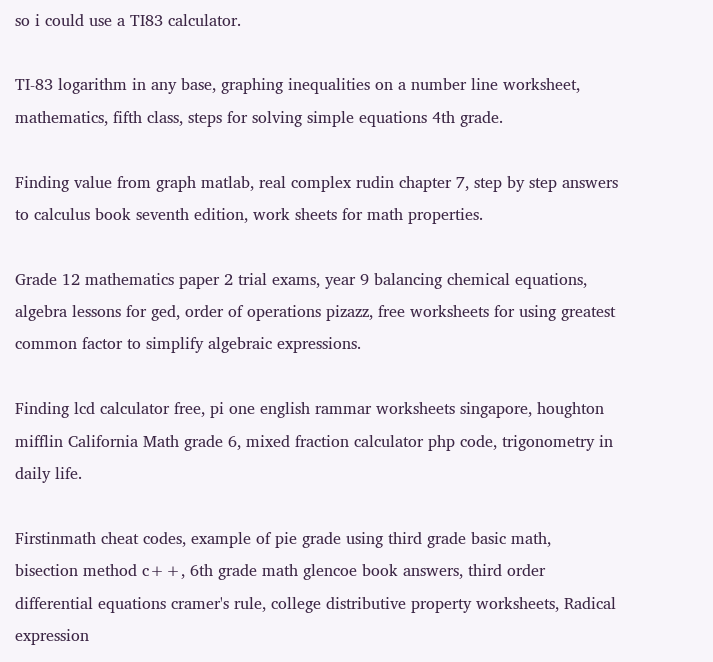so i could use a TI83 calculator.

TI-83 logarithm in any base, graphing inequalities on a number line worksheet, mathematics, fifth class, steps for solving simple equations 4th grade.

Finding value from graph matlab, real complex rudin chapter 7, step by step answers to calculus book seventh edition, work sheets for math properties.

Grade 12 mathematics paper 2 trial exams, year 9 balancing chemical equations, algebra lessons for ged, order of operations pizazz, free worksheets for using greatest common factor to simplify algebraic expressions.

Finding lcd calculator free, pi one english rammar worksheets singapore, houghton mifflin California Math grade 6, mixed fraction calculator php code, trigonometry in daily life.

Firstinmath cheat codes, example of pie grade using third grade basic math, bisection method c++, 6th grade math glencoe book answers, third order differential equations cramer's rule, college distributive property worksheets, Radical expression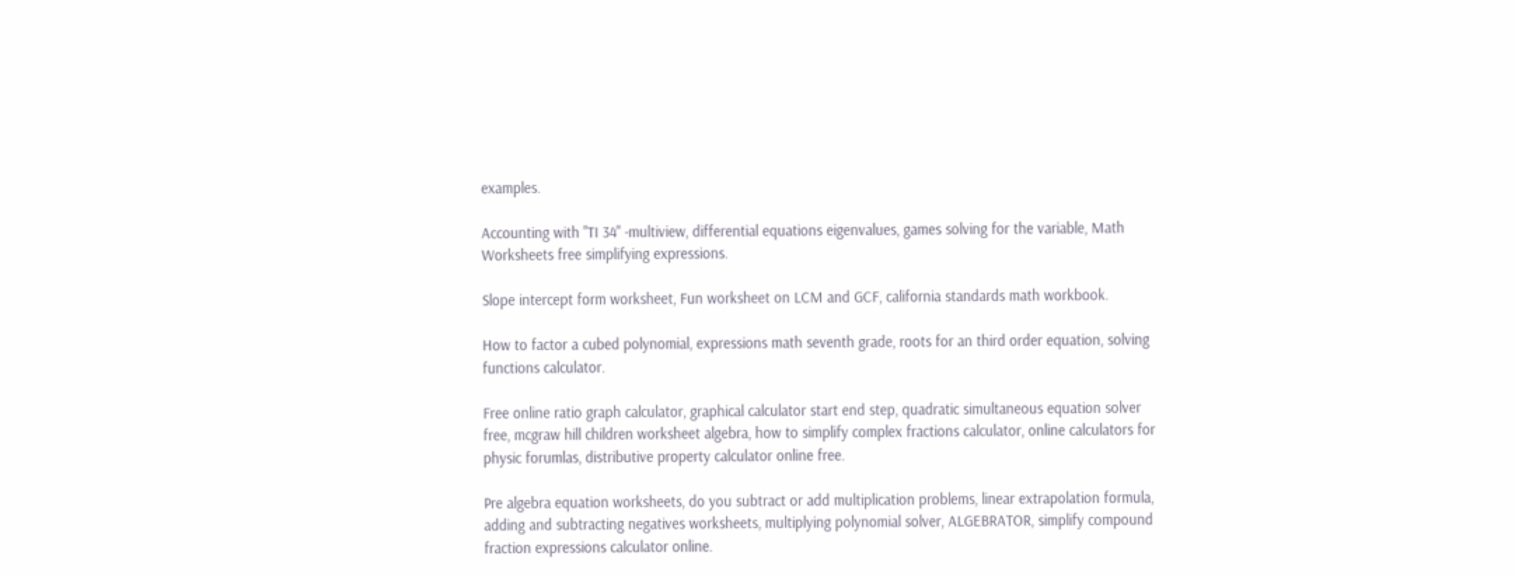examples.

Accounting with "TI 34" -multiview, differential equations eigenvalues, games solving for the variable, Math Worksheets free simplifying expressions.

Slope intercept form worksheet, Fun worksheet on LCM and GCF, california standards math workbook.

How to factor a cubed polynomial, expressions math seventh grade, roots for an third order equation, solving functions calculator.

Free online ratio graph calculator, graphical calculator start end step, quadratic simultaneous equation solver free, mcgraw hill children worksheet algebra, how to simplify complex fractions calculator, online calculators for physic forumlas, distributive property calculator online free.

Pre algebra equation worksheets, do you subtract or add multiplication problems, linear extrapolation formula, adding and subtracting negatives worksheets, multiplying polynomial solver, ALGEBRATOR, simplify compound fraction expressions calculator online.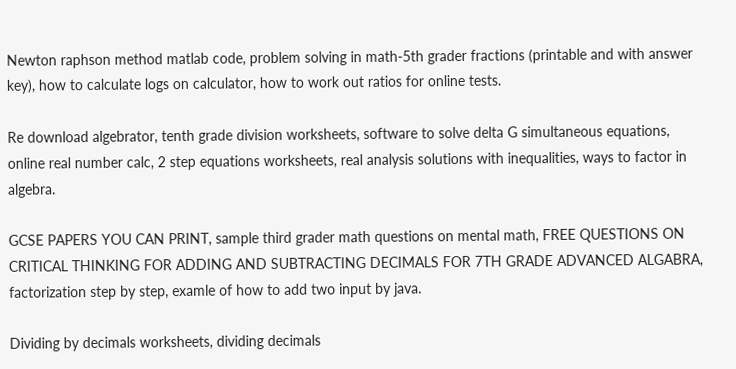Newton raphson method matlab code, problem solving in math-5th grader fractions (printable and with answer key), how to calculate logs on calculator, how to work out ratios for online tests.

Re download algebrator, tenth grade division worksheets, software to solve delta G simultaneous equations, online real number calc, 2 step equations worksheets, real analysis solutions with inequalities, ways to factor in algebra.

GCSE PAPERS YOU CAN PRINT, sample third grader math questions on mental math, FREE QUESTIONS ON CRITICAL THINKING FOR ADDING AND SUBTRACTING DECIMALS FOR 7TH GRADE ADVANCED ALGABRA, factorization step by step, examle of how to add two input by java.

Dividing by decimals worksheets, dividing decimals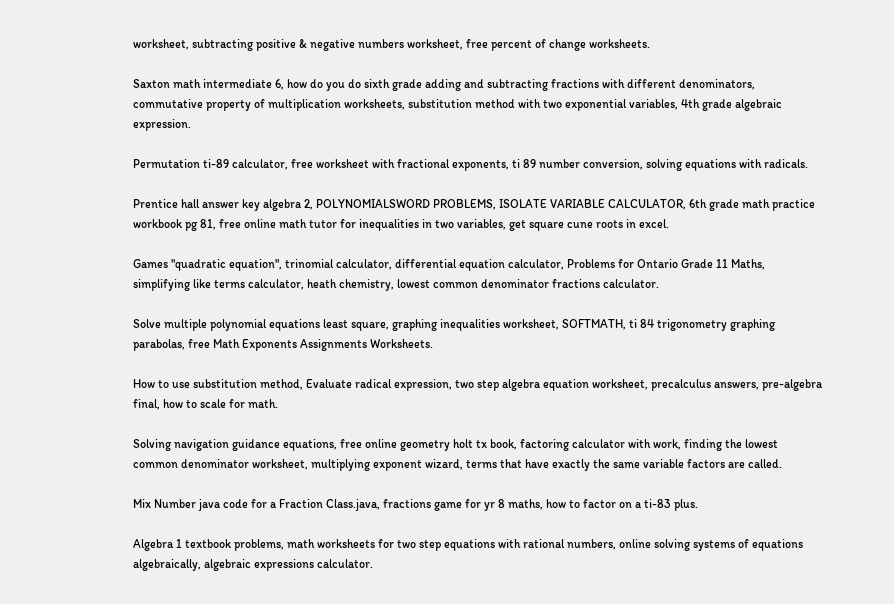worksheet, subtracting positive & negative numbers worksheet, free percent of change worksheets.

Saxton math intermediate 6, how do you do sixth grade adding and subtracting fractions with different denominators, commutative property of multiplication worksheets, substitution method with two exponential variables, 4th grade algebraic expression.

Permutation ti-89 calculator, free worksheet with fractional exponents, ti 89 number conversion, solving equations with radicals.

Prentice hall answer key algebra 2, POLYNOMIALSWORD PROBLEMS, ISOLATE VARIABLE CALCULATOR, 6th grade math practice workbook pg 81, free online math tutor for inequalities in two variables, get square cune roots in excel.

Games "quadratic equation", trinomial calculator, differential equation calculator, Problems for Ontario Grade 11 Maths, simplifying like terms calculator, heath chemistry, lowest common denominator fractions calculator.

Solve multiple polynomial equations least square, graphing inequalities worksheet, SOFTMATH, ti 84 trigonometry graphing parabolas, free Math Exponents Assignments Worksheets.

How to use substitution method, Evaluate radical expression, two step algebra equation worksheet, precalculus answers, pre-algebra final, how to scale for math.

Solving navigation guidance equations, free online geometry holt tx book, factoring calculator with work, finding the lowest common denominator worksheet, multiplying exponent wizard, terms that have exactly the same variable factors are called.

Mix Number java code for a Fraction Class.java, fractions game for yr 8 maths, how to factor on a ti-83 plus.

Algebra 1 textbook problems, math worksheets for two step equations with rational numbers, online solving systems of equations algebraically, algebraic expressions calculator.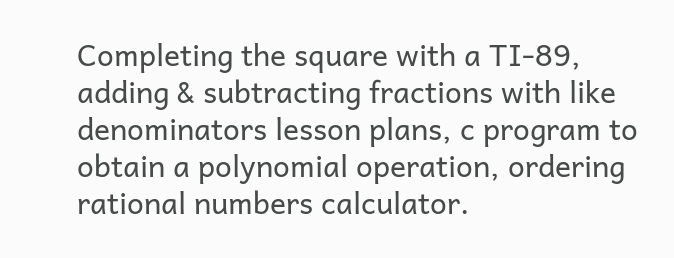Completing the square with a TI-89, adding & subtracting fractions with like denominators lesson plans, c program to obtain a polynomial operation, ordering rational numbers calculator.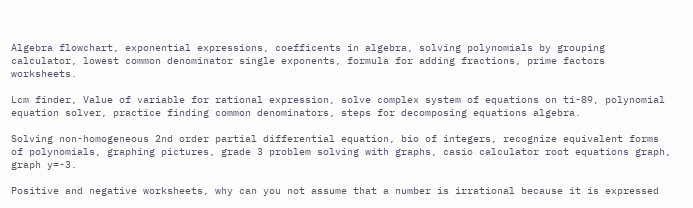Algebra flowchart, exponential expressions, coefficents in algebra, solving polynomials by grouping calculator, lowest common denominator single exponents, formula for adding fractions, prime factors worksheets.

Lcm finder, Value of variable for rational expression, solve complex system of equations on ti-89, polynomial equation solver, practice finding common denominators, steps for decomposing equations algebra.

Solving non-homogeneous 2nd order partial differential equation, bio of integers, recognize equivalent forms of polynomials, graphing pictures, grade 3 problem solving with graphs, casio calculator root equations graph, graph y=-3.

Positive and negative worksheets, why can you not assume that a number is irrational because it is expressed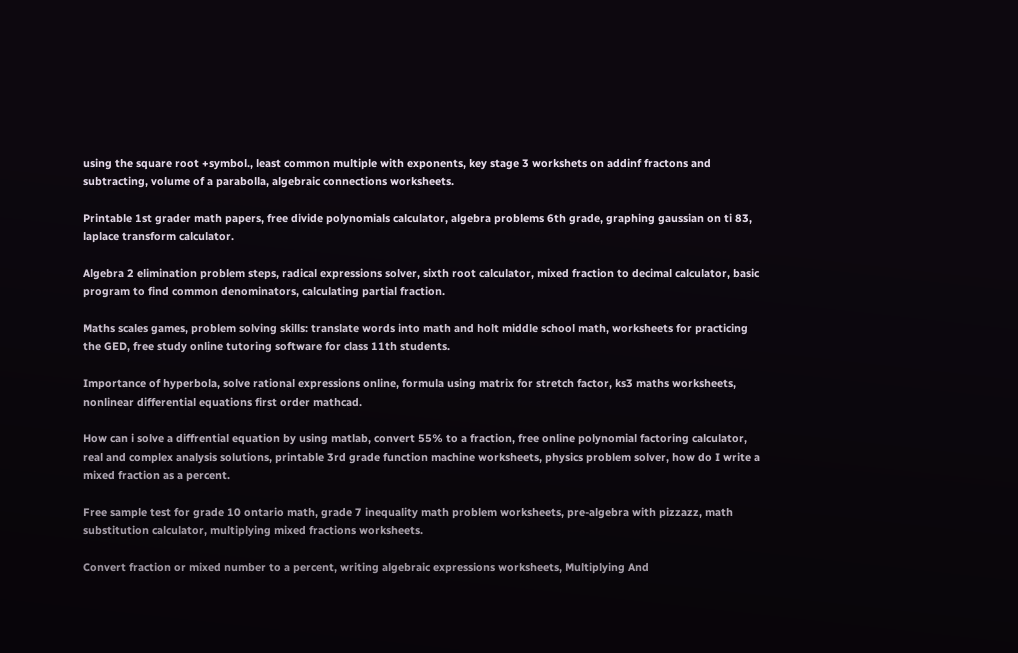using the square root +symbol., least common multiple with exponents, key stage 3 workshets on addinf fractons and subtracting, volume of a parabolla, algebraic connections worksheets.

Printable 1st grader math papers, free divide polynomials calculator, algebra problems 6th grade, graphing gaussian on ti 83, laplace transform calculator.

Algebra 2 elimination problem steps, radical expressions solver, sixth root calculator, mixed fraction to decimal calculator, basic program to find common denominators, calculating partial fraction.

Maths scales games, problem solving skills: translate words into math and holt middle school math, worksheets for practicing the GED, free study online tutoring software for class 11th students.

Importance of hyperbola, solve rational expressions online, formula using matrix for stretch factor, ks3 maths worksheets, nonlinear differential equations first order mathcad.

How can i solve a diffrential equation by using matlab, convert 55% to a fraction, free online polynomial factoring calculator, real and complex analysis solutions, printable 3rd grade function machine worksheets, physics problem solver, how do I write a mixed fraction as a percent.

Free sample test for grade 10 ontario math, grade 7 inequality math problem worksheets, pre-algebra with pizzazz, math substitution calculator, multiplying mixed fractions worksheets.

Convert fraction or mixed number to a percent, writing algebraic expressions worksheets, Multiplying And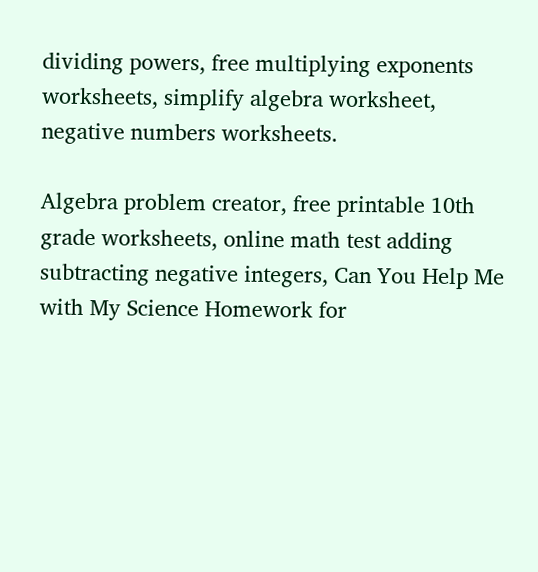dividing powers, free multiplying exponents worksheets, simplify algebra worksheet, negative numbers worksheets.

Algebra problem creator, free printable 10th grade worksheets, online math test adding subtracting negative integers, Can You Help Me with My Science Homework for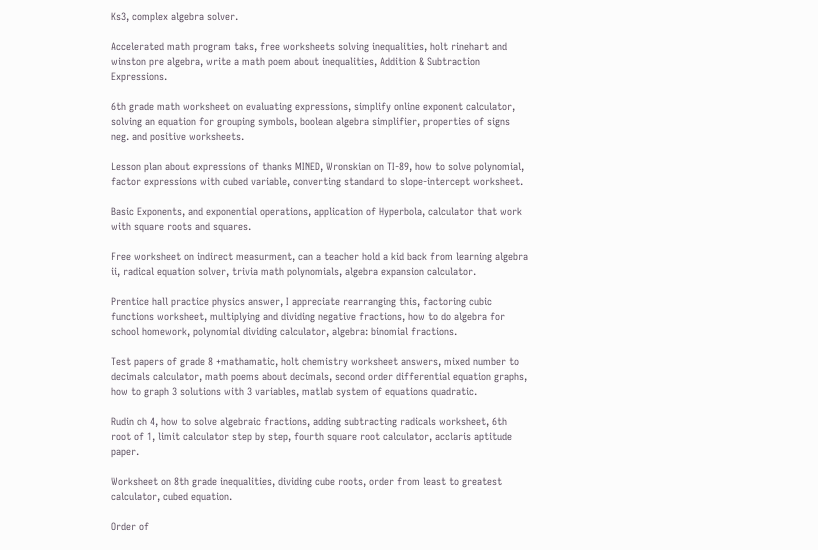Ks3, complex algebra solver.

Accelerated math program taks, free worksheets solving inequalities, holt rinehart and winston pre algebra, write a math poem about inequalities, Addition & Subtraction Expressions.

6th grade math worksheet on evaluating expressions, simplify online exponent calculator, solving an equation for grouping symbols, boolean algebra simplifier, properties of signs neg. and positive worksheets.

Lesson plan about expressions of thanks MINED, Wronskian on TI-89, how to solve polynomial, factor expressions with cubed variable, converting standard to slope-intercept worksheet.

Basic Exponents, and exponential operations, application of Hyperbola, calculator that work with square roots and squares.

Free worksheet on indirect measurment, can a teacher hold a kid back from learning algebra ii, radical equation solver, trivia math polynomials, algebra expansion calculator.

Prentice hall practice physics answer, I appreciate rearranging this, factoring cubic functions worksheet, multiplying and dividing negative fractions, how to do algebra for school homework, polynomial dividing calculator, algebra: binomial fractions.

Test papers of grade 8 +mathamatic, holt chemistry worksheet answers, mixed number to decimals calculator, math poems about decimals, second order differential equation graphs, how to graph 3 solutions with 3 variables, matlab system of equations quadratic.

Rudin ch 4, how to solve algebraic fractions, adding subtracting radicals worksheet, 6th root of 1, limit calculator step by step, fourth square root calculator, acclaris aptitude paper.

Worksheet on 8th grade inequalities, dividing cube roots, order from least to greatest calculator, cubed equation.

Order of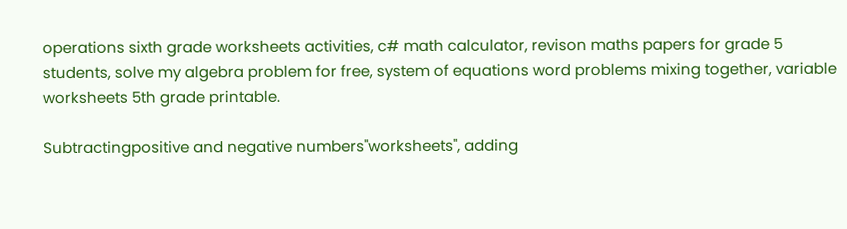operations sixth grade worksheets activities, c# math calculator, revison maths papers for grade 5 students, solve my algebra problem for free, system of equations word problems mixing together, variable worksheets 5th grade printable.

Subtractingpositive and negative numbers''worksheets'', adding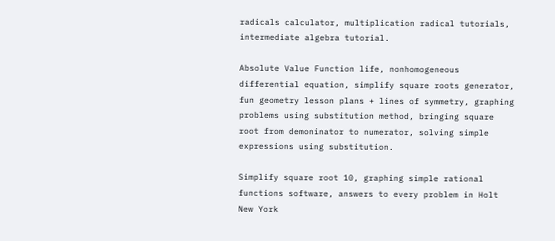radicals calculator, multiplication radical tutorials, intermediate algebra tutorial.

Absolute Value Function life, nonhomogeneous differential equation, simplify square roots generator, fun geometry lesson plans + lines of symmetry, graphing problems using substitution method, bringing square root from demoninator to numerator, solving simple expressions using substitution.

Simplify square root 10, graphing simple rational functions software, answers to every problem in Holt New York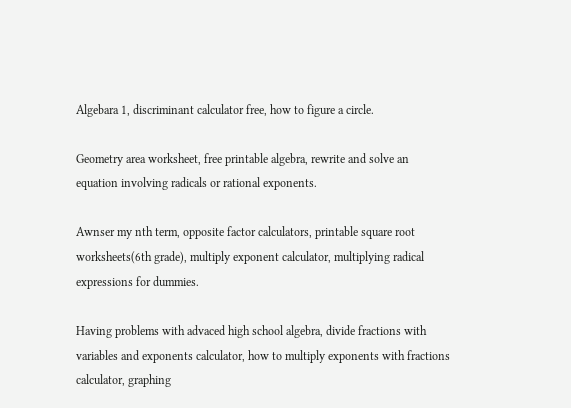Algebara 1, discriminant calculator free, how to figure a circle.

Geometry area worksheet, free printable algebra, rewrite and solve an equation involving radicals or rational exponents.

Awnser my nth term, opposite factor calculators, printable square root worksheets(6th grade), multiply exponent calculator, multiplying radical expressions for dummies.

Having problems with advaced high school algebra, divide fractions with variables and exponents calculator, how to multiply exponents with fractions calculator, graphing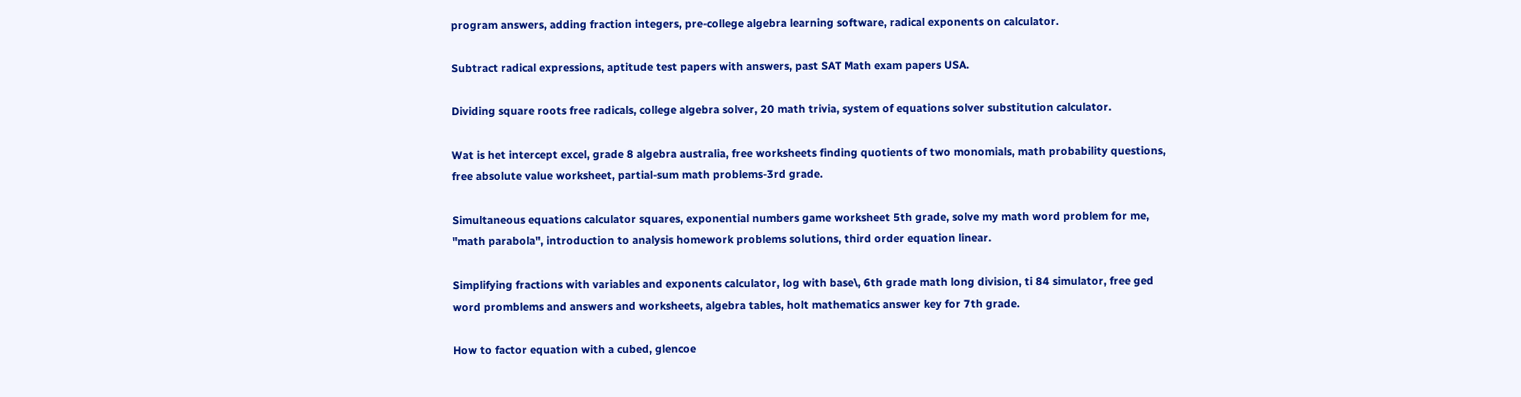program answers, adding fraction integers, pre-college algebra learning software, radical exponents on calculator.

Subtract radical expressions, aptitude test papers with answers, past SAT Math exam papers USA.

Dividing square roots free radicals, college algebra solver, 20 math trivia, system of equations solver substitution calculator.

Wat is het intercept excel, grade 8 algebra australia, free worksheets finding quotients of two monomials, math probability questions, free absolute value worksheet, partial-sum math problems-3rd grade.

Simultaneous equations calculator squares, exponential numbers game worksheet 5th grade, solve my math word problem for me, "math parabola", introduction to analysis homework problems solutions, third order equation linear.

Simplifying fractions with variables and exponents calculator, log with base\, 6th grade math long division, ti 84 simulator, free ged word promblems and answers and worksheets, algebra tables, holt mathematics answer key for 7th grade.

How to factor equation with a cubed, glencoe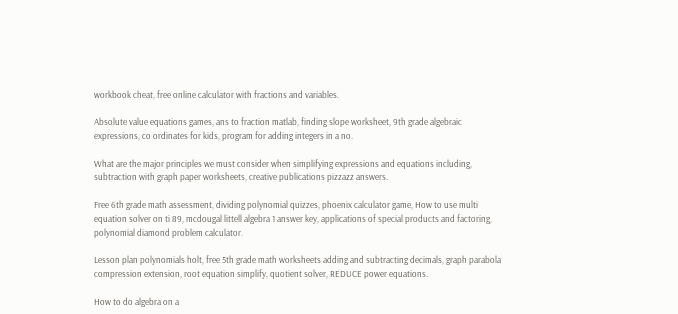workbook cheat, free online calculator with fractions and variables.

Absolute value equations games, ans to fraction matlab, finding slope worksheet, 9th grade algebraic expressions, co ordinates for kids, program for adding integers in a no.

What are the major principles we must consider when simplifying expressions and equations including, subtraction with graph paper worksheets, creative publications pizzazz answers.

Free 6th grade math assessment, dividing polynomial quizzes, phoenix calculator game, How to use multi equation solver on ti 89, mcdougal littell algebra 1 answer key, applications of special products and factoring, polynomial diamond problem calculator.

Lesson plan polynomials holt, free 5th grade math worksheets adding and subtracting decimals, graph parabola compression extension, root equation simplify, quotient solver, REDUCE power equations.

How to do algebra on a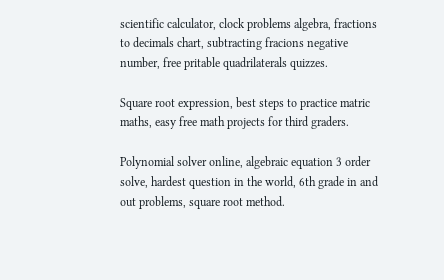scientific calculator, clock problems algebra, fractions to decimals chart, subtracting fracions negative number, free pritable quadrilaterals quizzes.

Square root expression, best steps to practice matric maths, easy free math projects for third graders.

Polynomial solver online, algebraic equation 3 order solve, hardest question in the world, 6th grade in and out problems, square root method.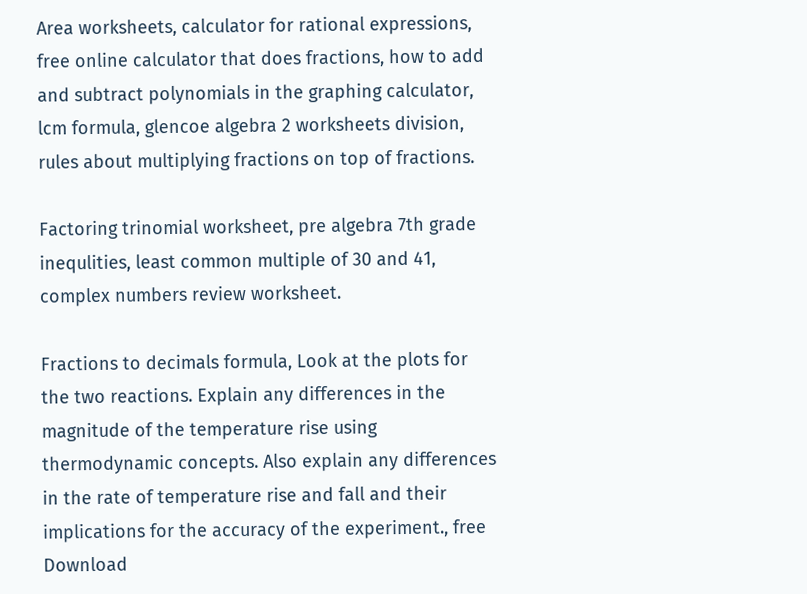Area worksheets, calculator for rational expressions, free online calculator that does fractions, how to add and subtract polynomials in the graphing calculator, lcm formula, glencoe algebra 2 worksheets division, rules about multiplying fractions on top of fractions.

Factoring trinomial worksheet, pre algebra 7th grade inequlities, least common multiple of 30 and 41, complex numbers review worksheet.

Fractions to decimals formula, Look at the plots for the two reactions. Explain any differences in the magnitude of the temperature rise using thermodynamic concepts. Also explain any differences in the rate of temperature rise and fall and their implications for the accuracy of the experiment., free Download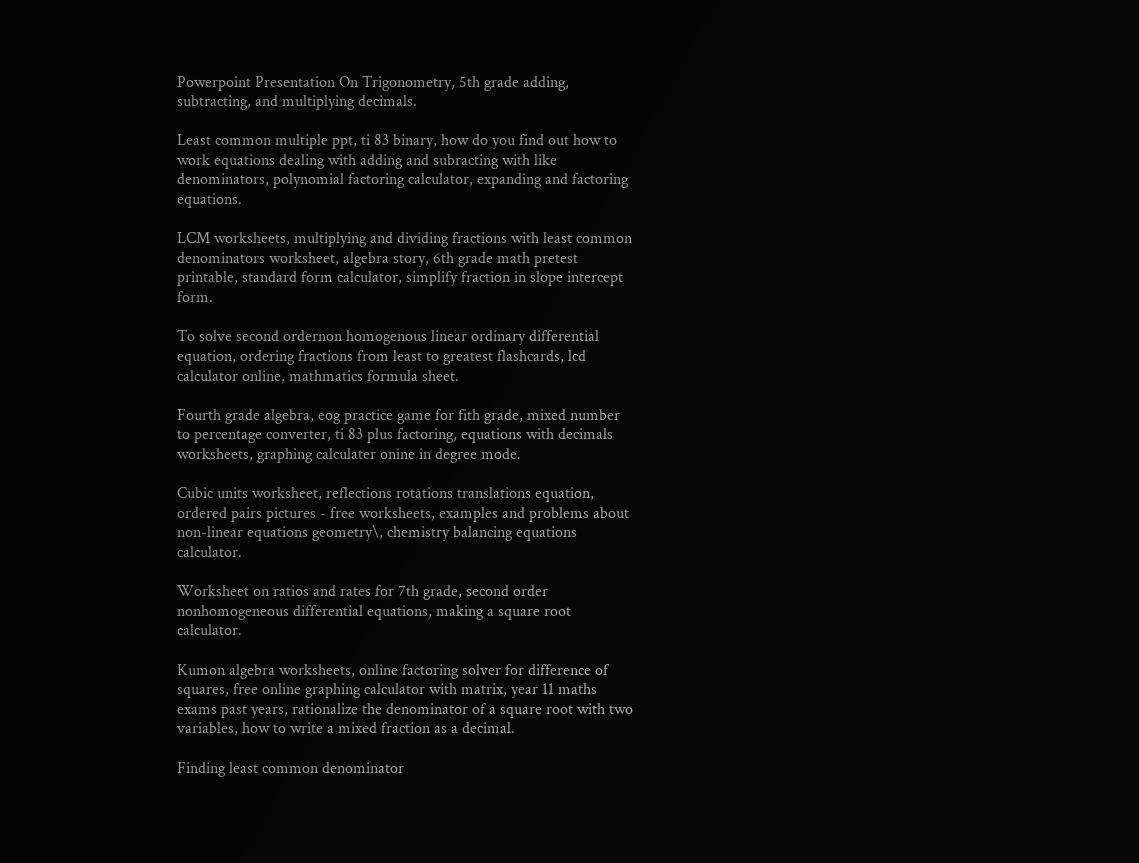Powerpoint Presentation On Trigonometry, 5th grade adding, subtracting, and multiplying decimals.

Least common multiple ppt, ti 83 binary, how do you find out how to work equations dealing with adding and subracting with like denominators, polynomial factoring calculator, expanding and factoring equations.

LCM worksheets, multiplying and dividing fractions with least common denominators worksheet, algebra story, 6th grade math pretest printable, standard form calculator, simplify fraction in slope intercept form.

To solve second ordernon homogenous linear ordinary differential equation, ordering fractions from least to greatest flashcards, lcd calculator online, mathmatics formula sheet.

Fourth grade algebra, eog practice game for fith grade, mixed number to percentage converter, ti 83 plus factoring, equations with decimals worksheets, graphing calculater onine in degree mode.

Cubic units worksheet, reflections rotations translations equation, ordered pairs pictures - free worksheets, examples and problems about non-linear equations geometry\, chemistry balancing equations calculator.

Worksheet on ratios and rates for 7th grade, second order nonhomogeneous differential equations, making a square root calculator.

Kumon algebra worksheets, online factoring solver for difference of squares, free online graphing calculator with matrix, year 11 maths exams past years, rationalize the denominator of a square root with two variables, how to write a mixed fraction as a decimal.

Finding least common denominator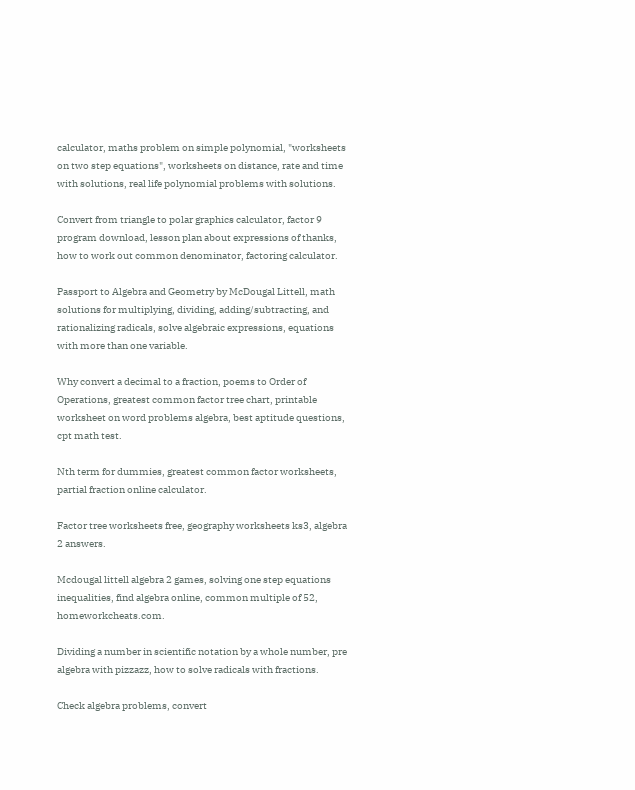calculator, maths problem on simple polynomial, "worksheets on two step equations", worksheets on distance, rate and time with solutions, real life polynomial problems with solutions.

Convert from triangle to polar graphics calculator, factor 9 program download, lesson plan about expressions of thanks, how to work out common denominator, factoring calculator.

Passport to Algebra and Geometry by McDougal Littell, math solutions for multiplying, dividing, adding/subtracting, and rationalizing radicals, solve algebraic expressions, equations with more than one variable.

Why convert a decimal to a fraction, poems to Order of Operations, greatest common factor tree chart, printable worksheet on word problems algebra, best aptitude questions, cpt math test.

Nth term for dummies, greatest common factor worksheets, partial fraction online calculator.

Factor tree worksheets free, geography worksheets ks3, algebra 2 answers.

Mcdougal littell algebra 2 games, solving one step equations inequalities, find algebra online, common multiple of 52, homeworkcheats.com.

Dividing a number in scientific notation by a whole number, pre algebra with pizzazz, how to solve radicals with fractions.

Check algebra problems, convert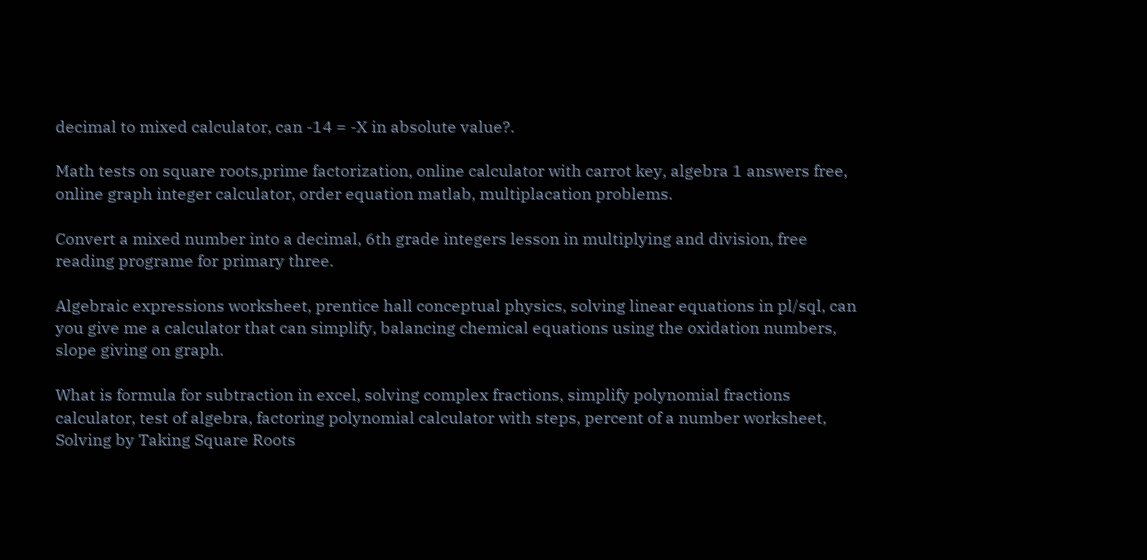decimal to mixed calculator, can -14 = -X in absolute value?.

Math tests on square roots,prime factorization, online calculator with carrot key, algebra 1 answers free, online graph integer calculator, order equation matlab, multiplacation problems.

Convert a mixed number into a decimal, 6th grade integers lesson in multiplying and division, free reading programe for primary three.

Algebraic expressions worksheet, prentice hall conceptual physics, solving linear equations in pl/sql, can you give me a calculator that can simplify, balancing chemical equations using the oxidation numbers, slope giving on graph.

What is formula for subtraction in excel, solving complex fractions, simplify polynomial fractions calculator, test of algebra, factoring polynomial calculator with steps, percent of a number worksheet, Solving by Taking Square Roots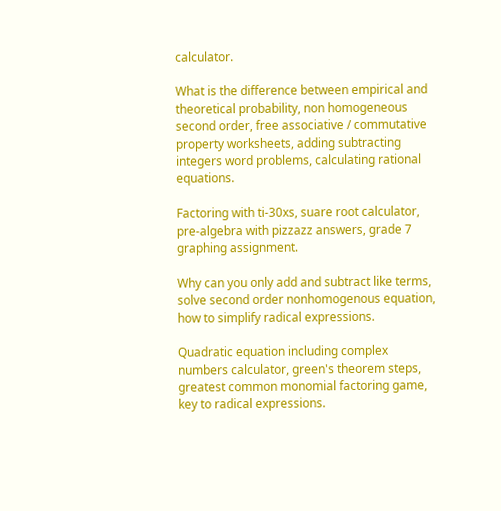calculator.

What is the difference between empirical and theoretical probability, non homogeneous second order, free associative / commutative property worksheets, adding subtracting integers word problems, calculating rational equations.

Factoring with ti-30xs, suare root calculator, pre-algebra with pizzazz answers, grade 7 graphing assignment.

Why can you only add and subtract like terms, solve second order nonhomogenous equation, how to simplify radical expressions.

Quadratic equation including complex numbers calculator, green's theorem steps, greatest common monomial factoring game, key to radical expressions.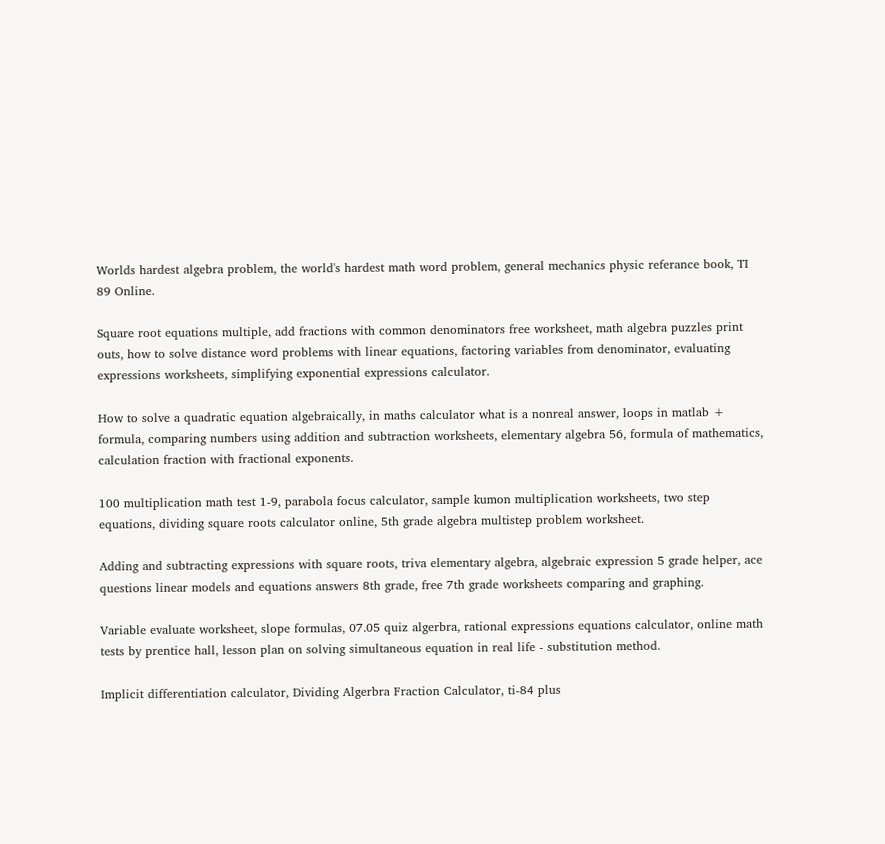Worlds hardest algebra problem, the world's hardest math word problem, general mechanics physic referance book, TI 89 Online.

Square root equations multiple, add fractions with common denominators free worksheet, math algebra puzzles print outs, how to solve distance word problems with linear equations, factoring variables from denominator, evaluating expressions worksheets, simplifying exponential expressions calculator.

How to solve a quadratic equation algebraically, in maths calculator what is a nonreal answer, loops in matlab + formula, comparing numbers using addition and subtraction worksheets, elementary algebra 56, formula of mathematics, calculation fraction with fractional exponents.

100 multiplication math test 1-9, parabola focus calculator, sample kumon multiplication worksheets, two step equations, dividing square roots calculator online, 5th grade algebra multistep problem worksheet.

Adding and subtracting expressions with square roots, triva elementary algebra, algebraic expression 5 grade helper, ace questions linear models and equations answers 8th grade, free 7th grade worksheets comparing and graphing.

Variable evaluate worksheet, slope formulas, 07.05 quiz algerbra, rational expressions equations calculator, online math tests by prentice hall, lesson plan on solving simultaneous equation in real life - substitution method.

Implicit differentiation calculator, Dividing Algerbra Fraction Calculator, ti-84 plus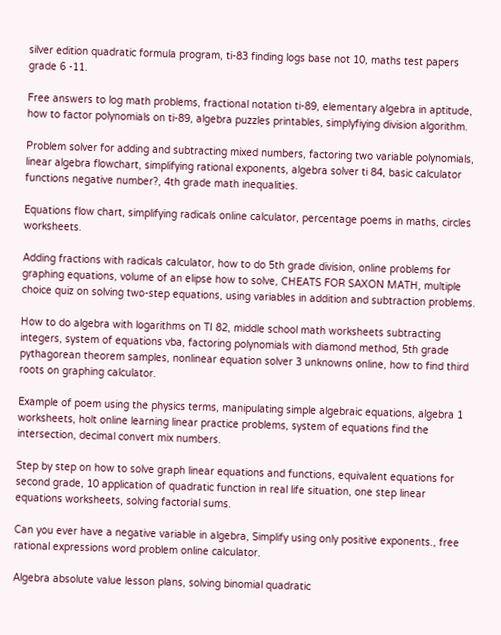silver edition quadratic formula program, ti-83 finding logs base not 10, maths test papers grade 6 -11.

Free answers to log math problems, fractional notation ti-89, elementary algebra in aptitude, how to factor polynomials on ti-89, algebra puzzles printables, simplyfiying division algorithm.

Problem solver for adding and subtracting mixed numbers, factoring two variable polynomials, linear algebra flowchart, simplifying rational exponents, algebra solver ti 84, basic calculator functions negative number?, 4th grade math inequalities.

Equations flow chart, simplifying radicals online calculator, percentage poems in maths, circles worksheets.

Adding fractions with radicals calculator, how to do 5th grade division, online problems for graphing equations, volume of an elipse how to solve, CHEATS FOR SAXON MATH, multiple choice quiz on solving two-step equations, using variables in addition and subtraction problems.

How to do algebra with logarithms on TI 82, middle school math worksheets subtracting integers, system of equations vba, factoring polynomials with diamond method, 5th grade pythagorean theorem samples, nonlinear equation solver 3 unknowns online, how to find third roots on graphing calculator.

Example of poem using the physics terms, manipulating simple algebraic equations, algebra 1 worksheets, holt online learning linear practice problems, system of equations find the intersection, decimal convert mix numbers.

Step by step on how to solve graph linear equations and functions, equivalent equations for second grade, 10 application of quadratic function in real life situation, one step linear equations worksheets, solving factorial sums.

Can you ever have a negative variable in algebra, Simplify using only positive exponents., free rational expressions word problem online calculator.

Algebra absolute value lesson plans, solving binomial quadratic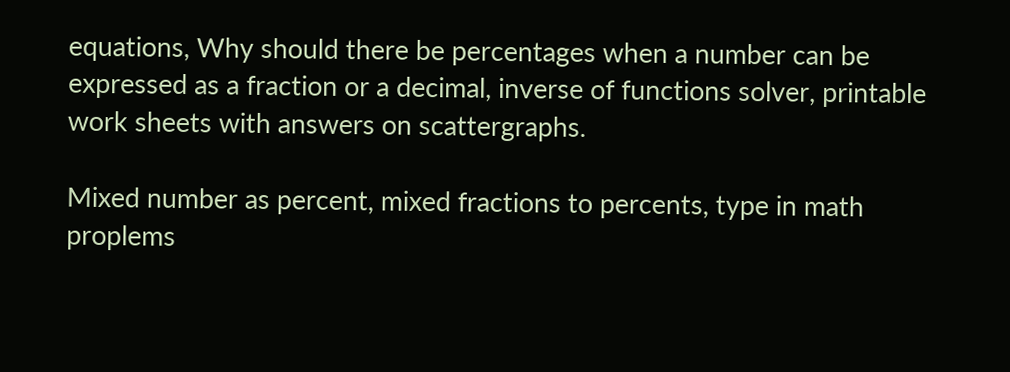equations, Why should there be percentages when a number can be expressed as a fraction or a decimal, inverse of functions solver, printable work sheets with answers on scattergraphs.

Mixed number as percent, mixed fractions to percents, type in math proplems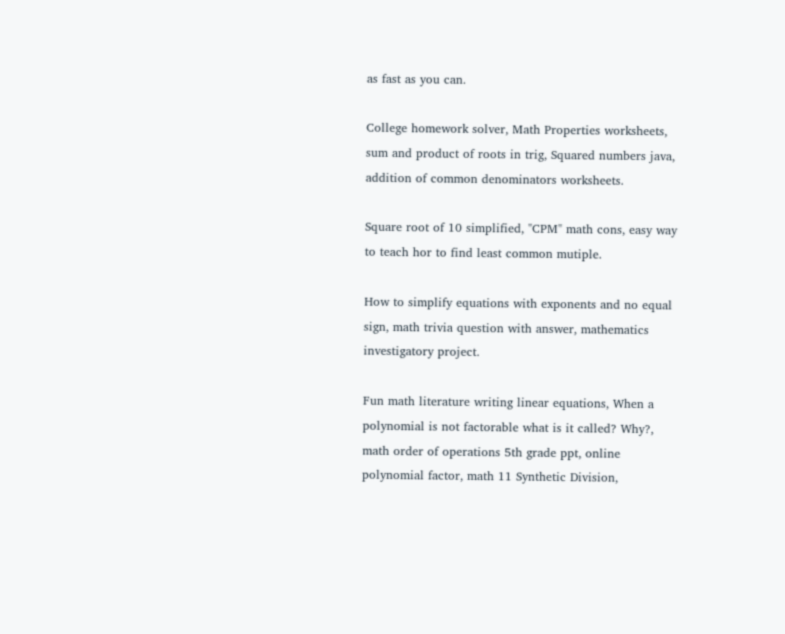as fast as you can.

College homework solver, Math Properties worksheets, sum and product of roots in trig, Squared numbers java, addition of common denominators worksheets.

Square root of 10 simplified, "CPM" math cons, easy way to teach hor to find least common mutiple.

How to simplify equations with exponents and no equal sign, math trivia question with answer, mathematics investigatory project.

Fun math literature writing linear equations, When a polynomial is not factorable what is it called? Why?, math order of operations 5th grade ppt, online polynomial factor, math 11 Synthetic Division,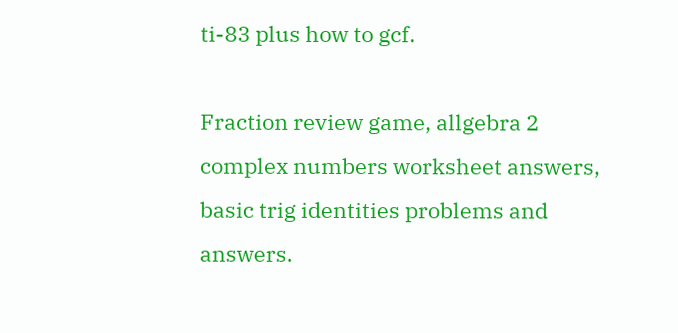ti-83 plus how to gcf.

Fraction review game, allgebra 2 complex numbers worksheet answers, basic trig identities problems and answers.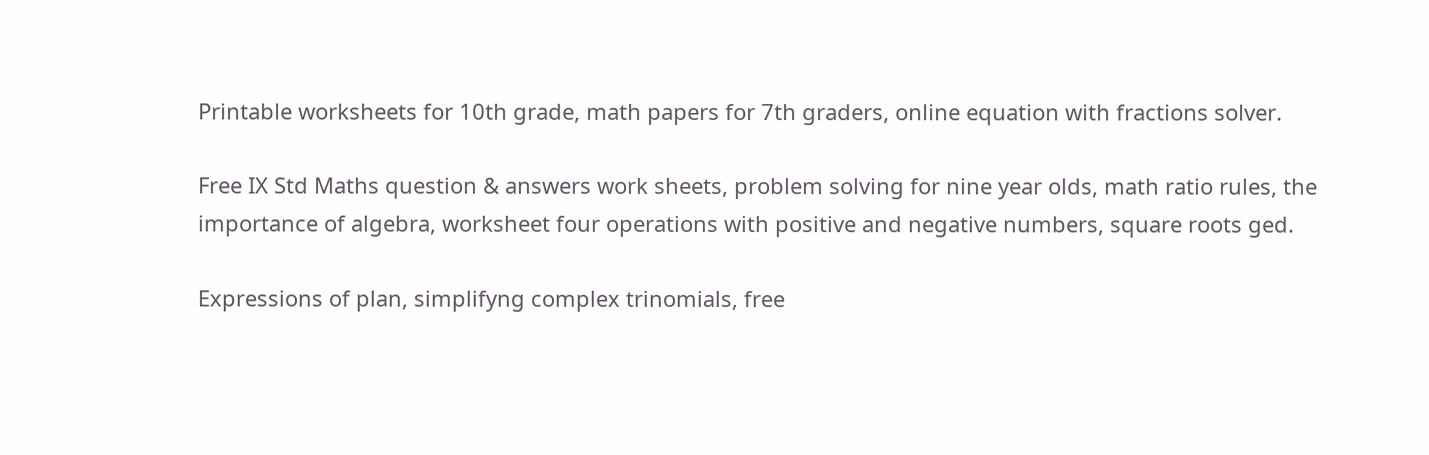Printable worksheets for 10th grade, math papers for 7th graders, online equation with fractions solver.

Free IX Std Maths question & answers work sheets, problem solving for nine year olds, math ratio rules, the importance of algebra, worksheet four operations with positive and negative numbers, square roots ged.

Expressions of plan, simplifyng complex trinomials, free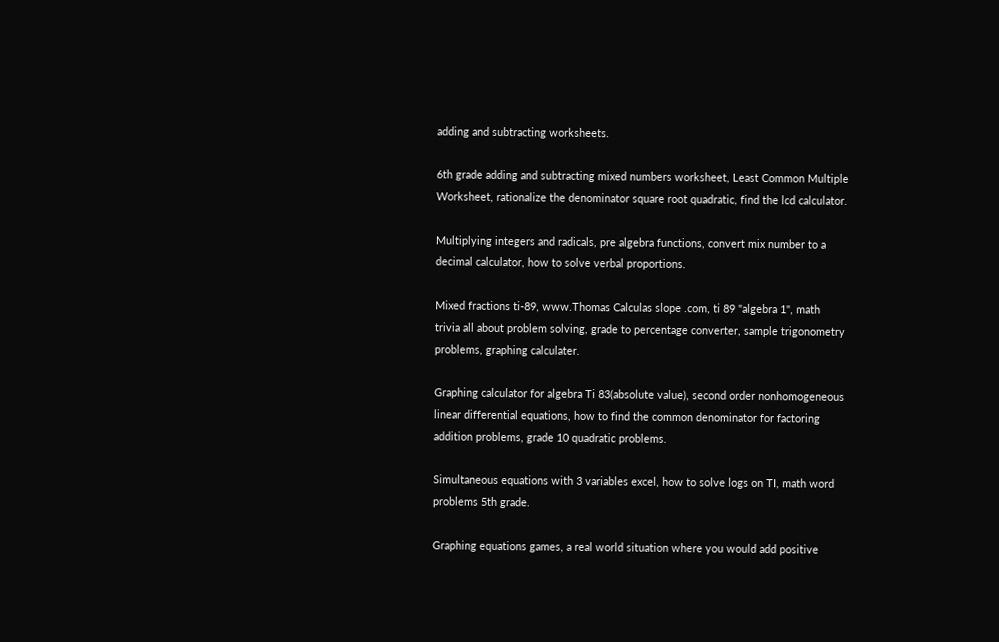adding and subtracting worksheets.

6th grade adding and subtracting mixed numbers worksheet, Least Common Multiple Worksheet, rationalize the denominator square root quadratic, find the lcd calculator.

Multiplying integers and radicals, pre algebra functions, convert mix number to a decimal calculator, how to solve verbal proportions.

Mixed fractions ti-89, www.Thomas Calculas slope .com, ti 89 "algebra 1", math trivia all about problem solving, grade to percentage converter, sample trigonometry problems, graphing calculater.

Graphing calculator for algebra Ti 83(absolute value), second order nonhomogeneous linear differential equations, how to find the common denominator for factoring addition problems, grade 10 quadratic problems.

Simultaneous equations with 3 variables excel, how to solve logs on TI, math word problems 5th grade.

Graphing equations games, a real world situation where you would add positive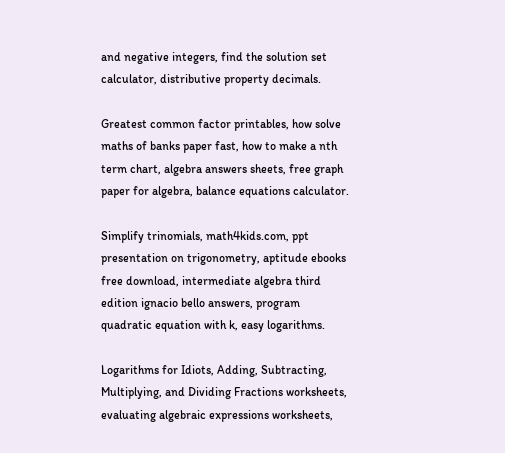and negative integers, find the solution set calculator, distributive property decimals.

Greatest common factor printables, how solve maths of banks paper fast, how to make a nth term chart, algebra answers sheets, free graph paper for algebra, balance equations calculator.

Simplify trinomials, math4kids.com, ppt presentation on trigonometry, aptitude ebooks free download, intermediate algebra third edition ignacio bello answers, program quadratic equation with k, easy logarithms.

Logarithms for Idiots, Adding, Subtracting, Multiplying, and Dividing Fractions worksheets, evaluating algebraic expressions worksheets,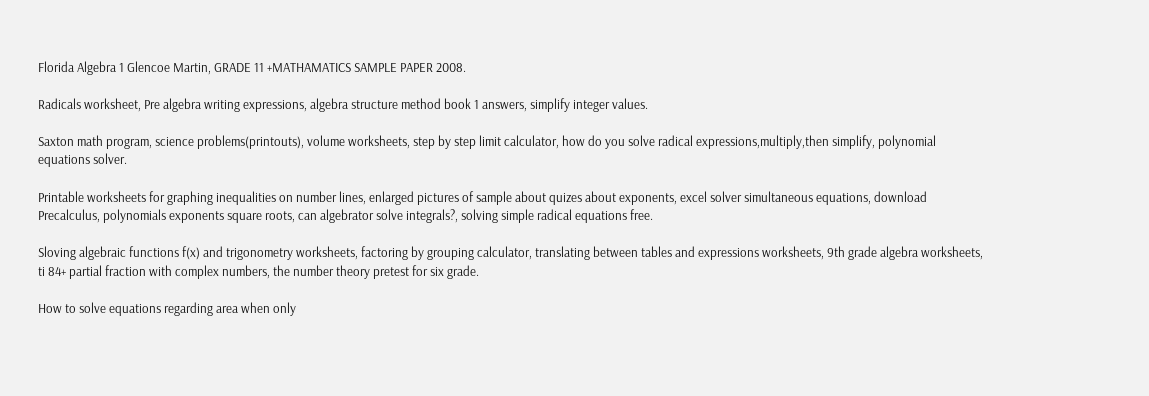Florida Algebra 1 Glencoe Martin, GRADE 11 +MATHAMATICS SAMPLE PAPER 2008.

Radicals worksheet, Pre algebra writing expressions, algebra structure method book 1 answers, simplify integer values.

Saxton math program, science problems(printouts), volume worksheets, step by step limit calculator, how do you solve radical expressions,multiply,then simplify, polynomial equations solver.

Printable worksheets for graphing inequalities on number lines, enlarged pictures of sample about quizes about exponents, excel solver simultaneous equations, download Precalculus, polynomials exponents square roots, can algebrator solve integrals?, solving simple radical equations free.

Sloving algebraic functions f(x) and trigonometry worksheets, factoring by grouping calculator, translating between tables and expressions worksheets, 9th grade algebra worksheets, ti 84+ partial fraction with complex numbers, the number theory pretest for six grade.

How to solve equations regarding area when only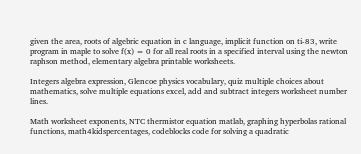given the area, roots of algebric equation in c language, implicit function on ti-83, write program in maple to solve f(x) = 0 for all real roots in a specified interval using the newton raphson method, elementary algebra printable worksheets.

Integers algebra expression, Glencoe physics vocabulary, quiz multiple choices about mathematics, solve multiple equations excel, add and subtract integers worksheet number lines.

Math worksheet exponents, NTC thermistor equation matlab, graphing hyperbolas rational functions, math4kidspercentages, codeblocks code for solving a quadratic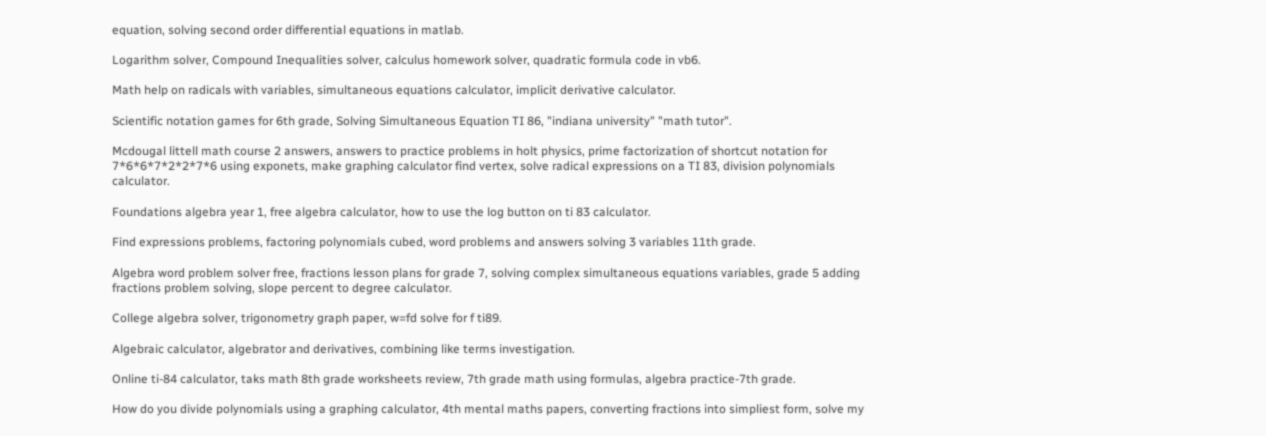equation, solving second order differential equations in matlab.

Logarithm solver, Compound Inequalities solver, calculus homework solver, quadratic formula code in vb6.

Math help on radicals with variables, simultaneous equations calculator, implicit derivative calculator.

Scientific notation games for 6th grade, Solving Simultaneous Equation TI 86, "indiana university" "math tutor".

Mcdougal littell math course 2 answers, answers to practice problems in holt physics, prime factorization of shortcut notation for 7*6*6*7*2*2*7*6 using exponets, make graphing calculator find vertex, solve radical expressions on a TI 83, division polynomials calculator.

Foundations algebra year 1, free algebra calculator, how to use the log button on ti 83 calculator.

Find expressions problems, factoring polynomials cubed, word problems and answers solving 3 variables 11th grade.

Algebra word problem solver free, fractions lesson plans for grade 7, solving complex simultaneous equations variables, grade 5 adding fractions problem solving, slope percent to degree calculator.

College algebra solver, trigonometry graph paper, w=fd solve for f ti89.

Algebraic calculator, algebrator and derivatives, combining like terms investigation.

Online ti-84 calculator, taks math 8th grade worksheets review, 7th grade math using formulas, algebra practice-7th grade.

How do you divide polynomials using a graphing calculator, 4th mental maths papers, converting fractions into simpliest form, solve my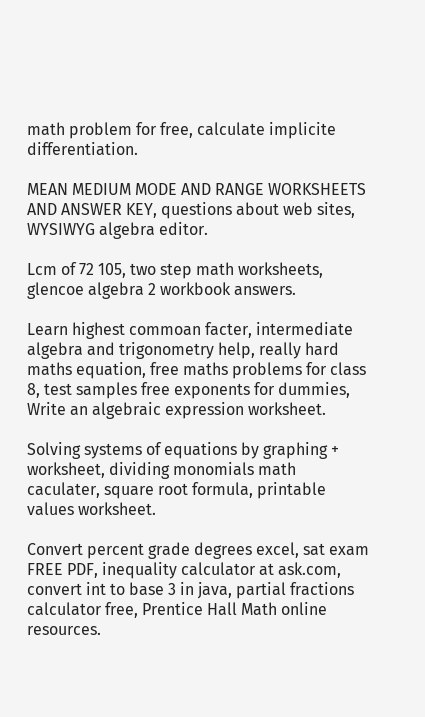math problem for free, calculate implicite differentiation.

MEAN MEDIUM MODE AND RANGE WORKSHEETS AND ANSWER KEY, questions about web sites, WYSIWYG algebra editor.

Lcm of 72 105, two step math worksheets, glencoe algebra 2 workbook answers.

Learn highest commoan facter, intermediate algebra and trigonometry help, really hard maths equation, free maths problems for class 8, test samples free exponents for dummies, Write an algebraic expression worksheet.

Solving systems of equations by graphing + worksheet, dividing monomials math caculater, square root formula, printable values worksheet.

Convert percent grade degrees excel, sat exam FREE PDF, inequality calculator at ask.com, convert int to base 3 in java, partial fractions calculator free, Prentice Hall Math online resources.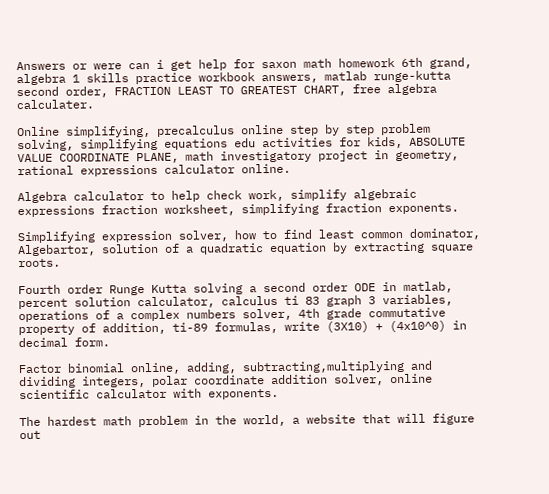Answers or were can i get help for saxon math homework 6th grand, algebra 1 skills practice workbook answers, matlab runge-kutta second order, FRACTION LEAST TO GREATEST CHART, free algebra calculater.

Online simplifying, precalculus online step by step problem solving, simplifying equations edu activities for kids, ABSOLUTE VALUE COORDINATE PLANE, math investigatory project in geometry, rational expressions calculator online.

Algebra calculator to help check work, simplify algebraic expressions fraction worksheet, simplifying fraction exponents.

Simplifying expression solver, how to find least common dominator, Algebartor, solution of a quadratic equation by extracting square roots.

Fourth order Runge Kutta solving a second order ODE in matlab, percent solution calculator, calculus ti 83 graph 3 variables, operations of a complex numbers solver, 4th grade commutative property of addition, ti-89 formulas, write (3X10) + (4x10^0) in decimal form.

Factor binomial online, adding, subtracting,multiplying and dividing integers, polar coordinate addition solver, online scientific calculator with exponents.

The hardest math problem in the world, a website that will figure out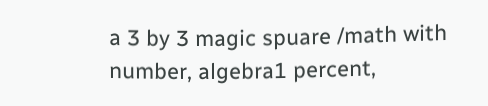a 3 by 3 magic spuare /math with number, algebra1 percent,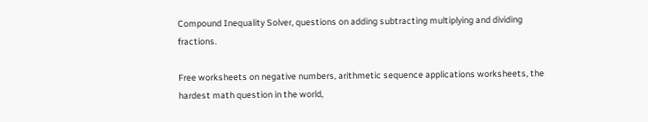Compound Inequality Solver, questions on adding subtracting multiplying and dividing fractions.

Free worksheets on negative numbers, arithmetic sequence applications worksheets, the hardest math question in the world,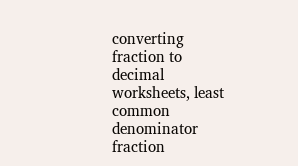converting fraction to decimal worksheets, least common denominator fraction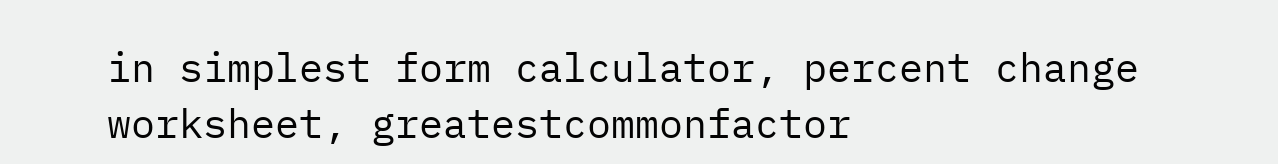in simplest form calculator, percent change worksheet, greatestcommonfactor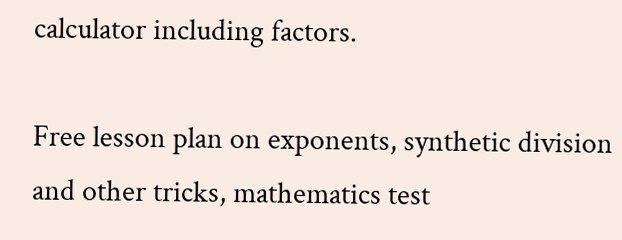calculator including factors.

Free lesson plan on exponents, synthetic division and other tricks, mathematics test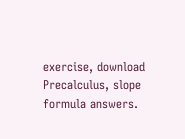exercise, download Precalculus, slope formula answers.